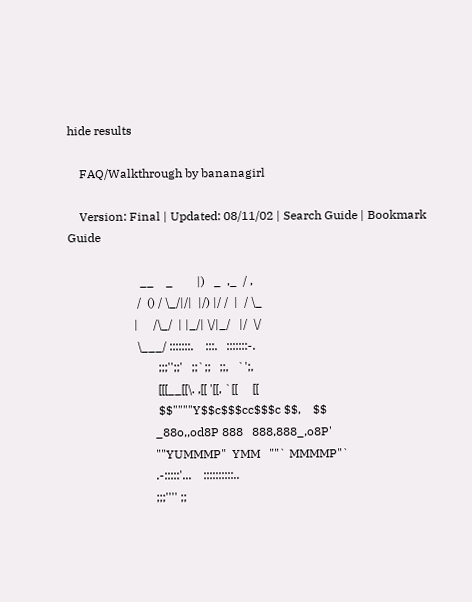hide results

    FAQ/Walkthrough by bananagirl

    Version: Final | Updated: 08/11/02 | Search Guide | Bookmark Guide

                        __    _        |)   _  ,_  / ,
                       /  () / \_/|/|  |/) |/ /  |  / \_
                      |     /\_/  | |_/| \/|_/   |/  \/
                       \___/ :::::::.    :::.   :::::::-.
                              ;;;'';;'   ;;`;;   ;;,   `';,
                              [[[__[[\. ,[[ '[[, `[[     [[
                              $$""""Y$$c$$$cc$$$c $$,    $$
                             _88o,,od8P 888   888,888_,o8P'
                             ""YUMMMP"  YMM   ""` MMMMP"`
                             .-:::::'...    ::::::::::..
                             ;;;'''' ;;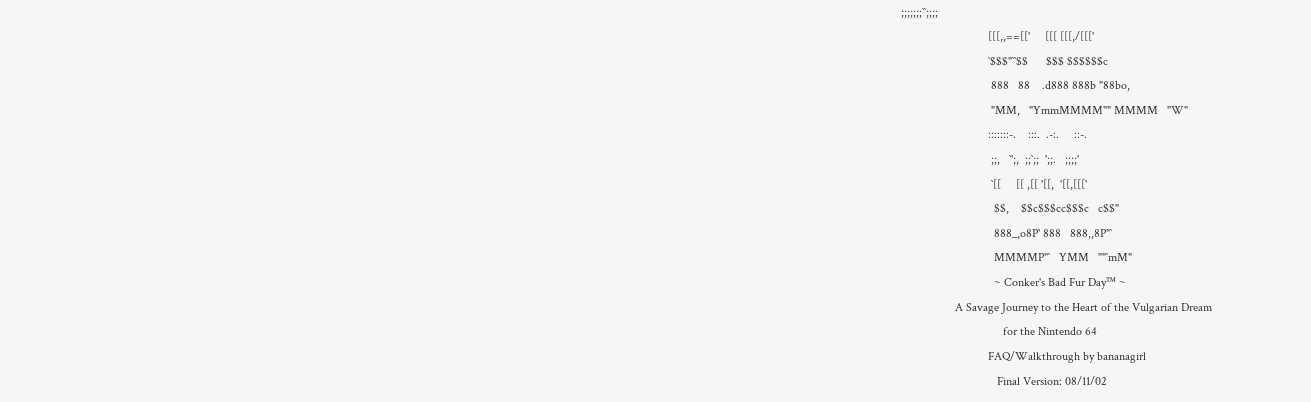;;;;;;;``;;;;
                             [[[,,==[['     [[[ [[[,/[[['
                             `$$$"``$$      $$$ $$$$$$c
                              888   88    .d888 888b "88bo,
                              "MM,   "YmmMMMM"" MMMM   "W"
                             :::::::-.    :::.  .-:.     ::-.
                              ;;,   `';,  ;;`;;  ';;.   ;;;;'
                              `[[     [[ ,[[ '[[,  '[[,[[['
                               $$,    $$c$$$cc$$$c   c$$"
                               888_,o8P' 888   888,,8P"`
                               MMMMP"`   YMM   ""`mM"
                               ~ Conker's Bad Fur Day™ ~
                  A Savage Journey to the Heart of the Vulgarian Dream
                                  for the Nintendo 64
                             FAQ/Walkthrough by bananagirl
                                Final Version: 08/11/02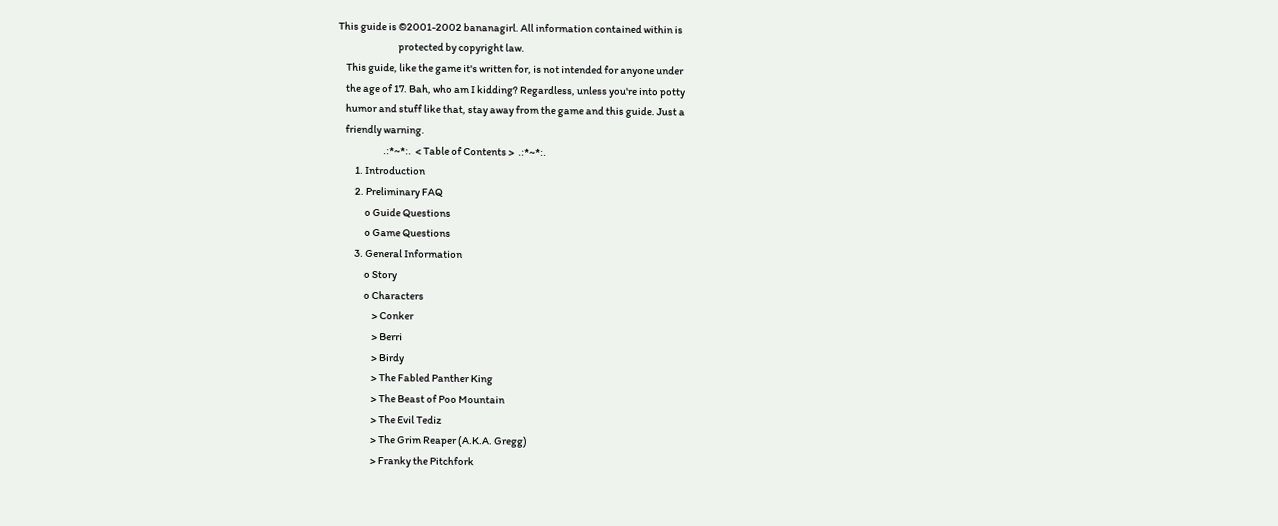This guide is ©2001-2002 bananagirl. All information contained within is
                              protected by copyright law.
    This guide, like the game it's written for, is not intended for anyone under
    the age of 17. Bah, who am I kidding? Regardless, unless you're into potty
    humor and stuff like that, stay away from the game and this guide. Just a
    friendly warning.
                       .:*~*:.  < Table of Contents >  .:*~*:.
         1. Introduction
         2. Preliminary FAQ
              o Guide Questions
              o Game Questions
         3. General Information
              o Story
              o Characters
                  > Conker
                  > Berri
                  > Birdy
                  > The Fabled Panther King
                  > The Beast of Poo Mountain
                  > The Evil Tediz
                  > The Grim Reaper (A.K.A. Gregg)
                  > Franky the Pitchfork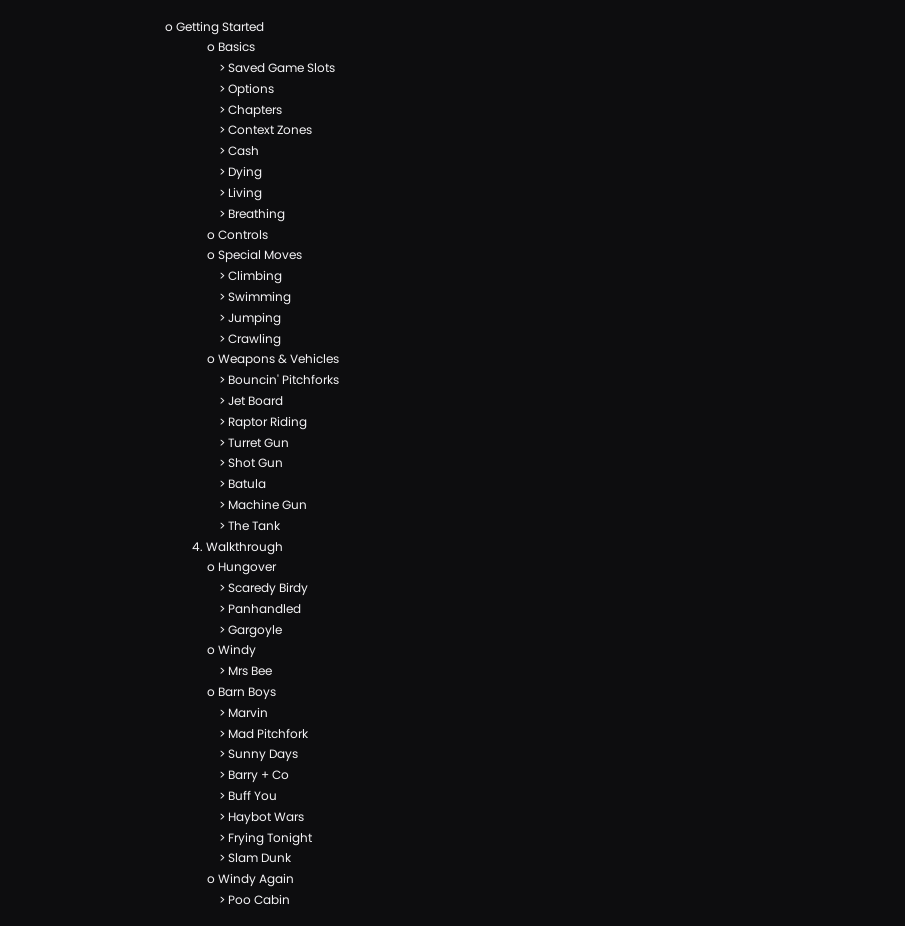o Getting Started
              o Basics
                  > Saved Game Slots
                  > Options
                  > Chapters
                  > Context Zones
                  > Cash
                  > Dying
                  > Living
                  > Breathing
              o Controls
              o Special Moves
                  > Climbing
                  > Swimming
                  > Jumping
                  > Crawling
              o Weapons & Vehicles
                  > Bouncin' Pitchforks
                  > Jet Board
                  > Raptor Riding
                  > Turret Gun
                  > Shot Gun
                  > Batula
                  > Machine Gun
                  > The Tank
         4. Walkthrough
              o Hungover
                  > Scaredy Birdy
                  > Panhandled
                  > Gargoyle
              o Windy
                  > Mrs Bee
              o Barn Boys
                  > Marvin
                  > Mad Pitchfork
                  > Sunny Days
                  > Barry + Co
                  > Buff You
                  > Haybot Wars
                  > Frying Tonight
                  > Slam Dunk
              o Windy Again
                  > Poo Cabin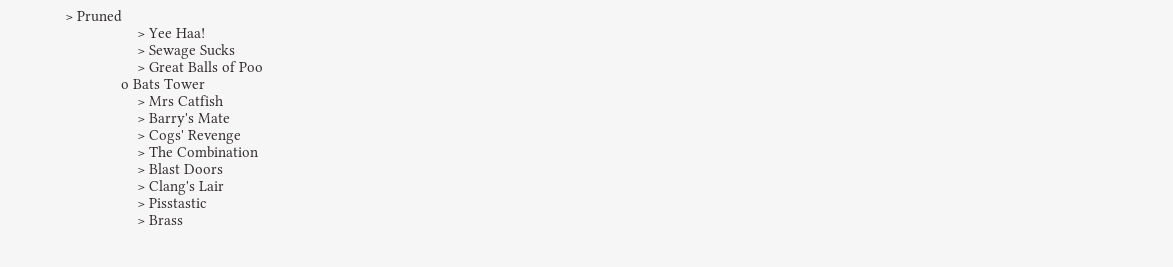> Pruned
                  > Yee Haa!
                  > Sewage Sucks
                  > Great Balls of Poo
              o Bats Tower
                  > Mrs Catfish
                  > Barry's Mate
                  > Cogs' Revenge
                  > The Combination
                  > Blast Doors
                  > Clang's Lair
                  > Pisstastic
                  > Brass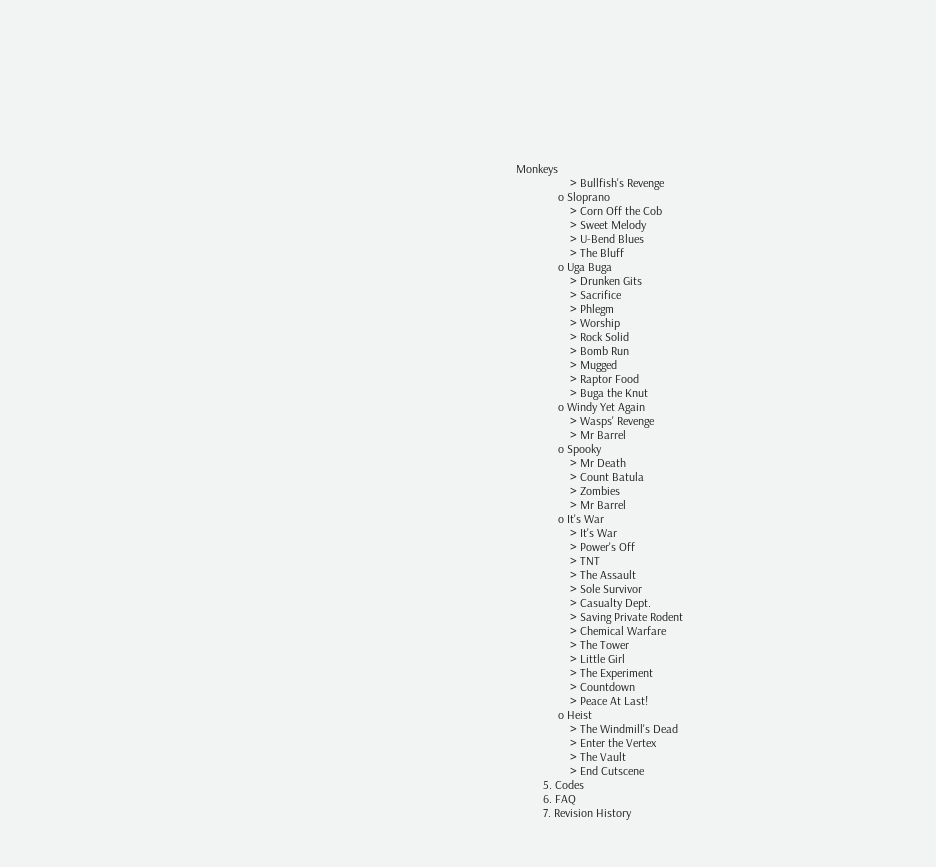Monkeys
                  > Bullfish's Revenge
              o Sloprano
                  > Corn Off the Cob
                  > Sweet Melody
                  > U-Bend Blues
                  > The Bluff
              o Uga Buga
                  > Drunken Gits
                  > Sacrifice
                  > Phlegm
                  > Worship
                  > Rock Solid
                  > Bomb Run
                  > Mugged
                  > Raptor Food
                  > Buga the Knut
              o Windy Yet Again
                  > Wasps' Revenge
                  > Mr Barrel
              o Spooky
                  > Mr Death
                  > Count Batula
                  > Zombies
                  > Mr Barrel
              o It's War
                  > It's War
                  > Power's Off
                  > TNT
                  > The Assault
                  > Sole Survivor
                  > Casualty Dept.
                  > Saving Private Rodent
                  > Chemical Warfare
                  > The Tower
                  > Little Girl
                  > The Experiment
                  > Countdown
                  > Peace At Last!
              o Heist
                  > The Windmill's Dead
                  > Enter the Vertex
                  > The Vault
                  > End Cutscene
         5. Codes
         6. FAQ
         7. Revision History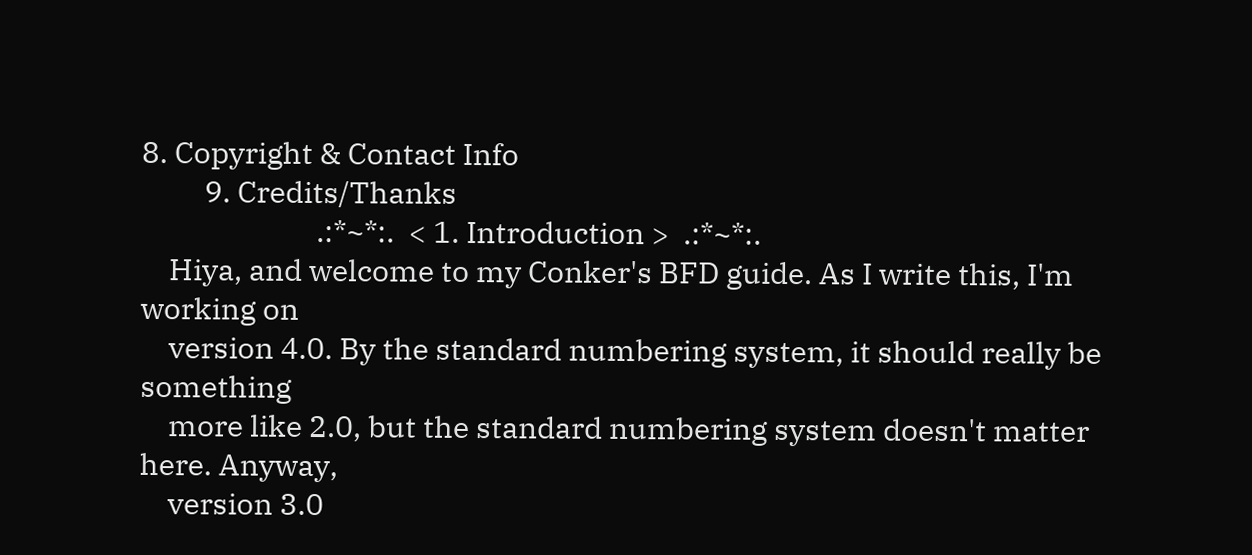8. Copyright & Contact Info
         9. Credits/Thanks
                         .:*~*:.  < 1. Introduction >  .:*~*:.
    Hiya, and welcome to my Conker's BFD guide. As I write this, I'm working on
    version 4.0. By the standard numbering system, it should really be something
    more like 2.0, but the standard numbering system doesn't matter here. Anyway,
    version 3.0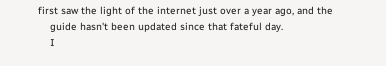first saw the light of the internet just over a year ago, and the
    guide hasn't been updated since that fateful day.
    I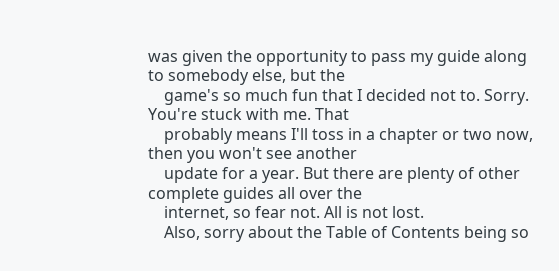was given the opportunity to pass my guide along to somebody else, but the
    game's so much fun that I decided not to. Sorry. You're stuck with me. That
    probably means I'll toss in a chapter or two now, then you won't see another
    update for a year. But there are plenty of other complete guides all over the
    internet, so fear not. All is not lost.
    Also, sorry about the Table of Contents being so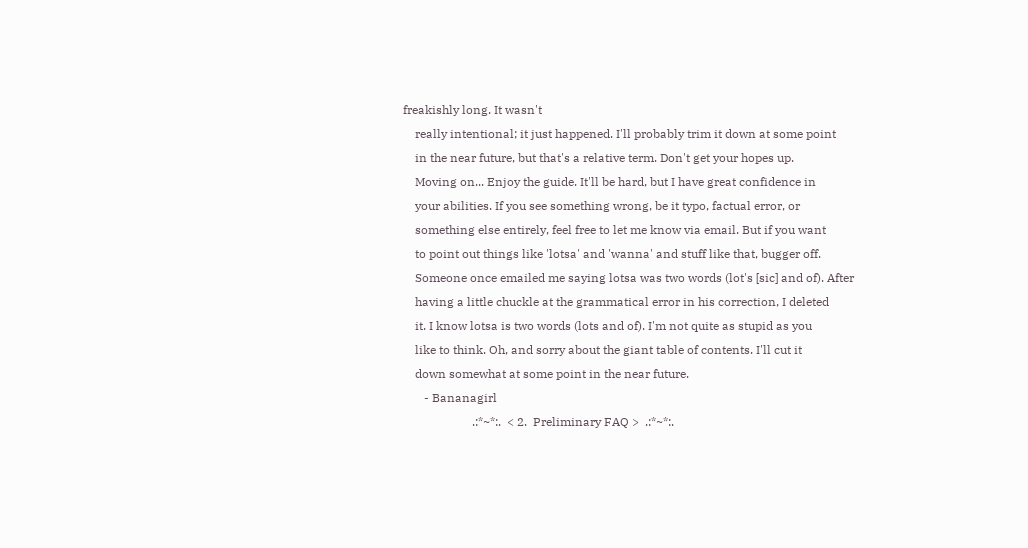freakishly long. It wasn't
    really intentional; it just happened. I'll probably trim it down at some point
    in the near future, but that's a relative term. Don't get your hopes up.
    Moving on... Enjoy the guide. It'll be hard, but I have great confidence in
    your abilities. If you see something wrong, be it typo, factual error, or
    something else entirely, feel free to let me know via email. But if you want
    to point out things like 'lotsa' and 'wanna' and stuff like that, bugger off.
    Someone once emailed me saying lotsa was two words (lot's [sic] and of). After
    having a little chuckle at the grammatical error in his correction, I deleted
    it. I know lotsa is two words (lots and of). I'm not quite as stupid as you
    like to think. Oh, and sorry about the giant table of contents. I'll cut it
    down somewhat at some point in the near future.
       - Bananagirl
                       .:*~*:.  < 2.  Preliminary FAQ >  .:*~*:.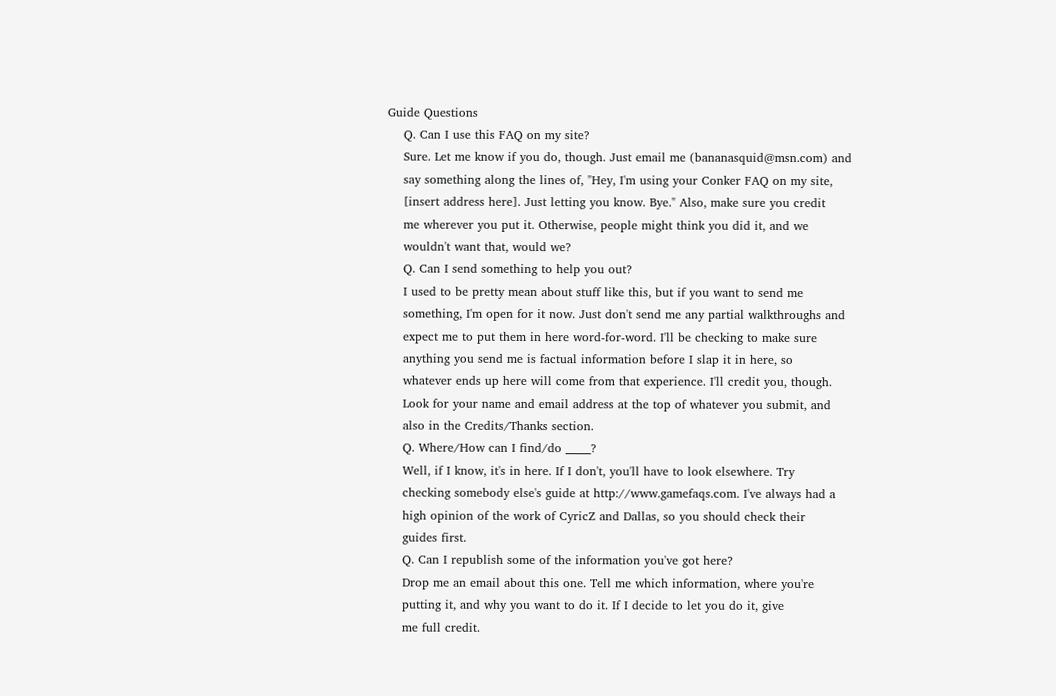Guide Questions
    Q. Can I use this FAQ on my site?
    Sure. Let me know if you do, though. Just email me (bananasquid@msn.com) and
    say something along the lines of, "Hey, I'm using your Conker FAQ on my site,
    [insert address here]. Just letting you know. Bye." Also, make sure you credit
    me wherever you put it. Otherwise, people might think you did it, and we
    wouldn't want that, would we?
    Q. Can I send something to help you out?
    I used to be pretty mean about stuff like this, but if you want to send me
    something, I'm open for it now. Just don't send me any partial walkthroughs and
    expect me to put them in here word-for-word. I'll be checking to make sure
    anything you send me is factual information before I slap it in here, so
    whatever ends up here will come from that experience. I'll credit you, though.
    Look for your name and email address at the top of whatever you submit, and
    also in the Credits/Thanks section.
    Q. Where/How can I find/do _____?
    Well, if I know, it's in here. If I don't, you'll have to look elsewhere. Try
    checking somebody else's guide at http://www.gamefaqs.com. I've always had a
    high opinion of the work of CyricZ and Dallas, so you should check their
    guides first.
    Q. Can I republish some of the information you've got here?
    Drop me an email about this one. Tell me which information, where you're
    putting it, and why you want to do it. If I decide to let you do it, give
    me full credit.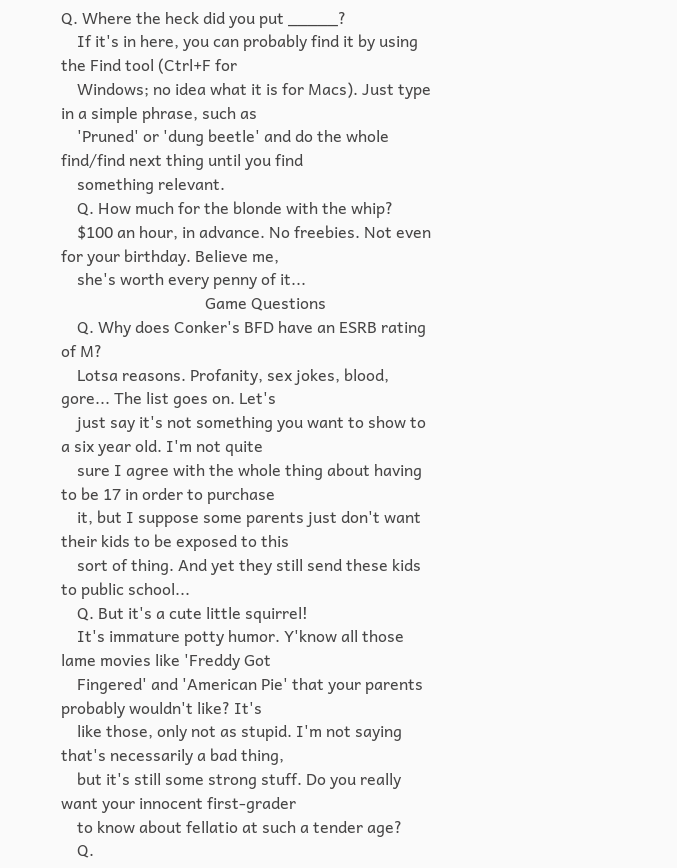Q. Where the heck did you put _____?
    If it's in here, you can probably find it by using the Find tool (Ctrl+F for
    Windows; no idea what it is for Macs). Just type in a simple phrase, such as
    'Pruned' or 'dung beetle' and do the whole find/find next thing until you find
    something relevant.
    Q. How much for the blonde with the whip?
    $100 an hour, in advance. No freebies. Not even for your birthday. Believe me,
    she's worth every penny of it...
                                    Game Questions
    Q. Why does Conker's BFD have an ESRB rating of M?
    Lotsa reasons. Profanity, sex jokes, blood, gore... The list goes on. Let's
    just say it's not something you want to show to a six year old. I'm not quite
    sure I agree with the whole thing about having to be 17 in order to purchase
    it, but I suppose some parents just don't want their kids to be exposed to this
    sort of thing. And yet they still send these kids to public school...
    Q. But it's a cute little squirrel!
    It's immature potty humor. Y'know all those lame movies like 'Freddy Got
    Fingered' and 'American Pie' that your parents probably wouldn't like? It's
    like those, only not as stupid. I'm not saying that's necessarily a bad thing,
    but it's still some strong stuff. Do you really want your innocent first-grader
    to know about fellatio at such a tender age?
    Q.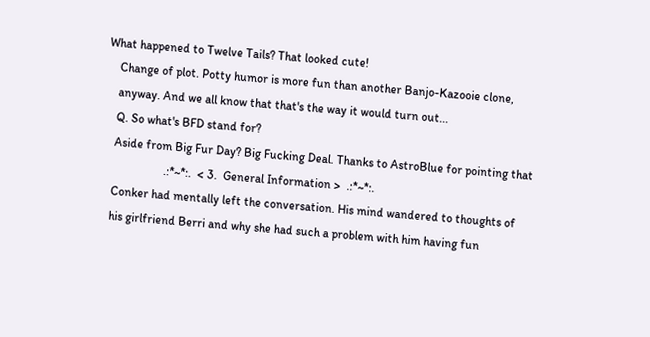What happened to Twelve Tails? That looked cute!
    Change of plot. Potty humor is more fun than another Banjo-Kazooie clone,
    anyway. And we all know that that's the way it would turn out...
    Q. So what's BFD stand for?
    Aside from Big Fur Day? Big Fucking Deal. Thanks to AstroBlue for pointing that
                     .:*~*:.  < 3.  General Information >  .:*~*:.
    Conker had mentally left the conversation. His mind wandered to thoughts of
    his girlfriend Berri and why she had such a problem with him having fun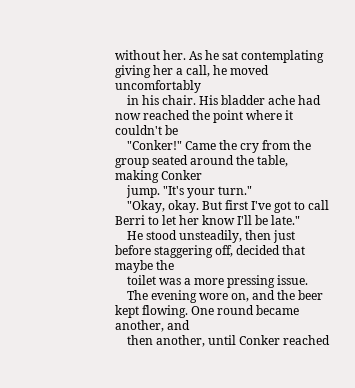without her. As he sat contemplating giving her a call, he moved uncomfortably
    in his chair. His bladder ache had now reached the point where it couldn't be
    "Conker!" Came the cry from the group seated around the table, making Conker
    jump. "It's your turn."
    "Okay, okay. But first I've got to call Berri to let her know I'll be late."
    He stood unsteadily, then just before staggering off, decided that maybe the
    toilet was a more pressing issue.
    The evening wore on, and the beer kept flowing. One round became another, and
    then another, until Conker reached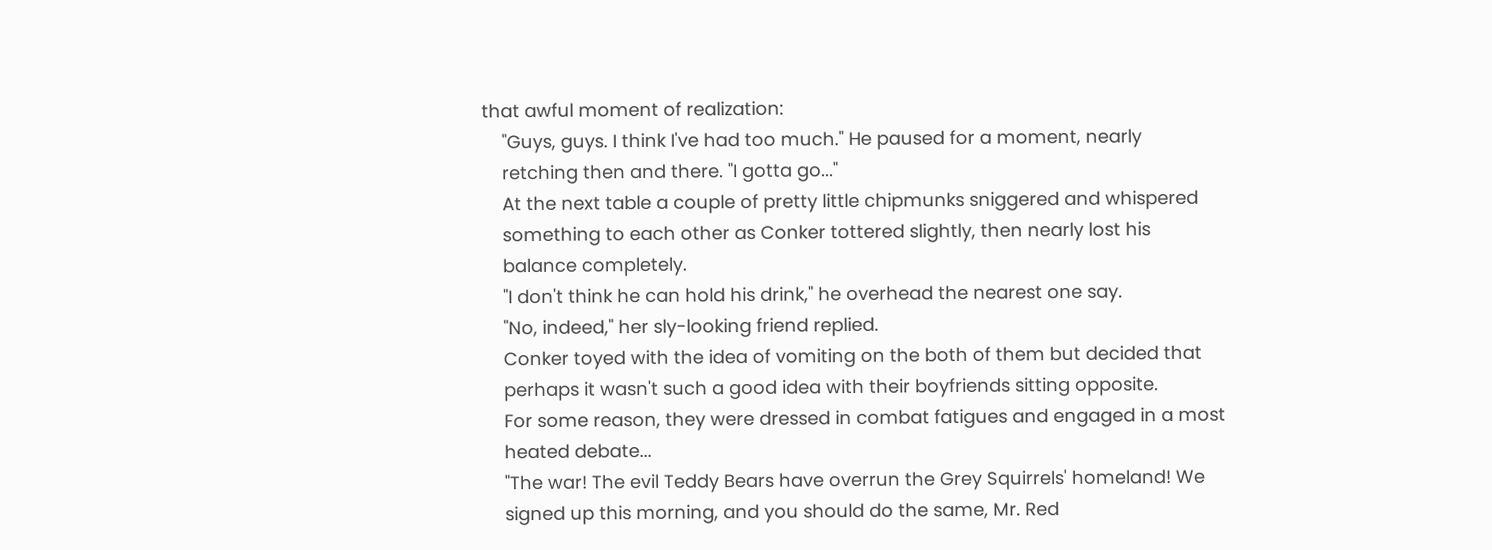that awful moment of realization:
    "Guys, guys. I think I've had too much." He paused for a moment, nearly
    retching then and there. "I gotta go..."
    At the next table a couple of pretty little chipmunks sniggered and whispered
    something to each other as Conker tottered slightly, then nearly lost his
    balance completely.
    "I don't think he can hold his drink," he overhead the nearest one say.
    "No, indeed," her sly-looking friend replied.
    Conker toyed with the idea of vomiting on the both of them but decided that
    perhaps it wasn't such a good idea with their boyfriends sitting opposite.
    For some reason, they were dressed in combat fatigues and engaged in a most
    heated debate...
    "The war! The evil Teddy Bears have overrun the Grey Squirrels' homeland! We
    signed up this morning, and you should do the same, Mr. Red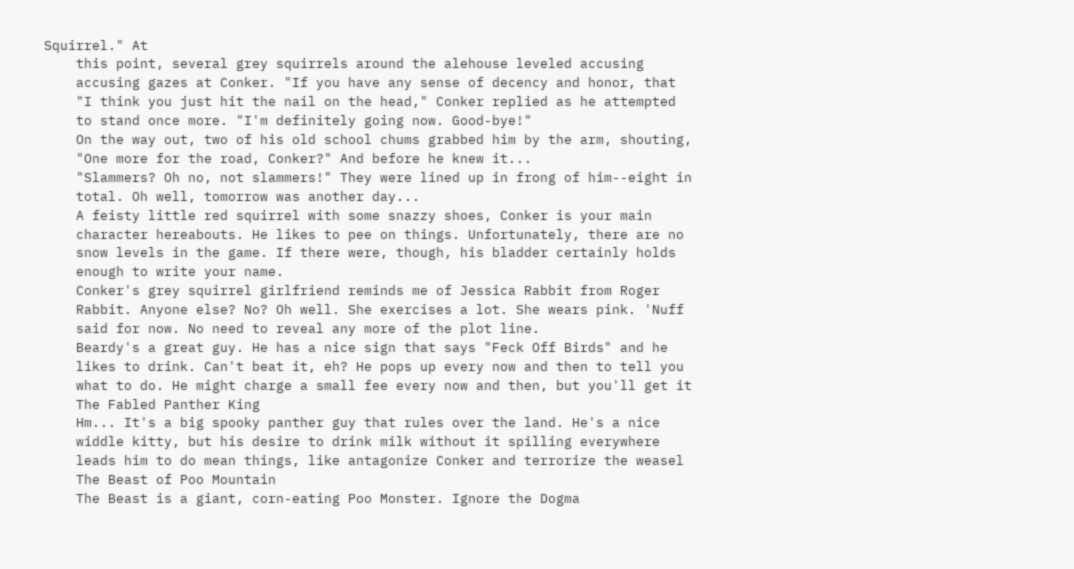Squirrel." At
    this point, several grey squirrels around the alehouse leveled accusing
    accusing gazes at Conker. "If you have any sense of decency and honor, that
    "I think you just hit the nail on the head," Conker replied as he attempted
    to stand once more. "I'm definitely going now. Good-bye!"
    On the way out, two of his old school chums grabbed him by the arm, shouting,
    "One more for the road, Conker?" And before he knew it...
    "Slammers? Oh no, not slammers!" They were lined up in frong of him--eight in
    total. Oh well, tomorrow was another day...
    A feisty little red squirrel with some snazzy shoes, Conker is your main
    character hereabouts. He likes to pee on things. Unfortunately, there are no
    snow levels in the game. If there were, though, his bladder certainly holds
    enough to write your name.
    Conker's grey squirrel girlfriend reminds me of Jessica Rabbit from Roger
    Rabbit. Anyone else? No? Oh well. She exercises a lot. She wears pink. 'Nuff
    said for now. No need to reveal any more of the plot line.
    Beardy's a great guy. He has a nice sign that says "Feck Off Birds" and he
    likes to drink. Can't beat it, eh? He pops up every now and then to tell you
    what to do. He might charge a small fee every now and then, but you'll get it
    The Fabled Panther King
    Hm... It's a big spooky panther guy that rules over the land. He's a nice
    widdle kitty, but his desire to drink milk without it spilling everywhere
    leads him to do mean things, like antagonize Conker and terrorize the weasel
    The Beast of Poo Mountain
    The Beast is a giant, corn-eating Poo Monster. Ignore the Dogma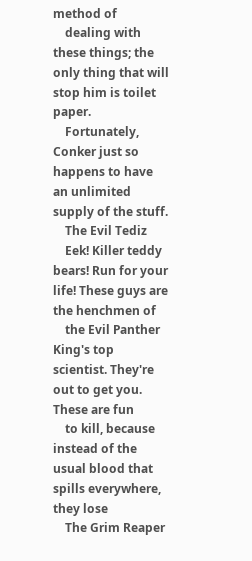method of
    dealing with these things; the only thing that will stop him is toilet paper.
    Fortunately, Conker just so happens to have an unlimited supply of the stuff.
    The Evil Tediz
    Eek! Killer teddy bears! Run for your life! These guys are the henchmen of
    the Evil Panther King's top scientist. They're out to get you. These are fun
    to kill, because instead of the usual blood that spills everywhere, they lose
    The Grim Reaper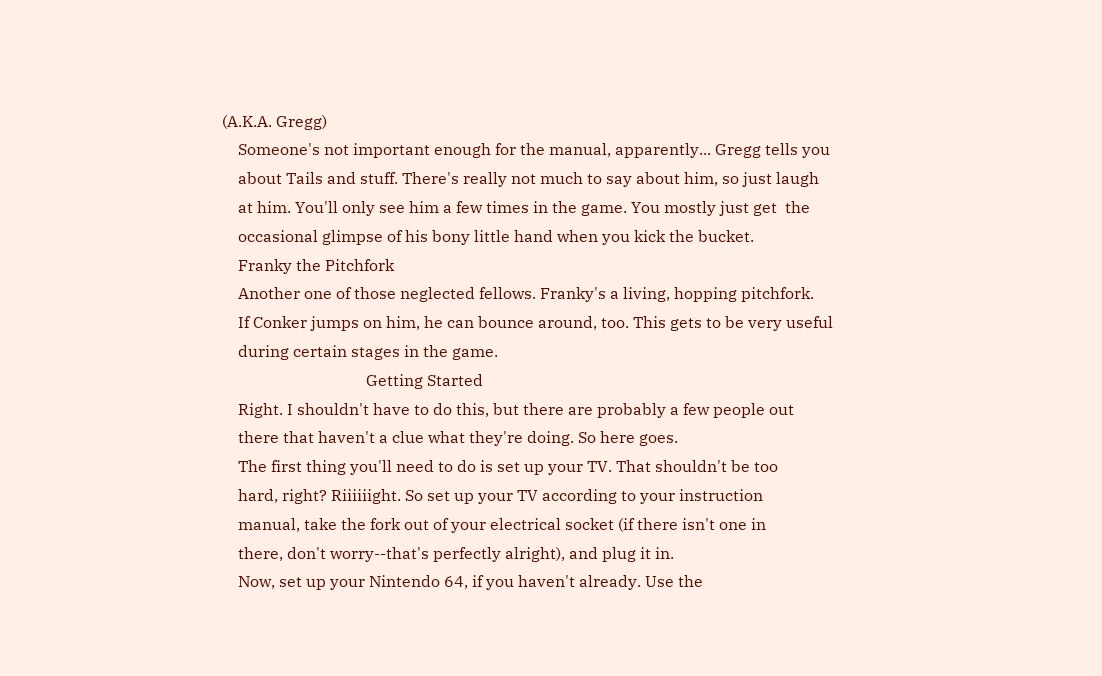(A.K.A. Gregg)
    Someone's not important enough for the manual, apparently... Gregg tells you
    about Tails and stuff. There's really not much to say about him, so just laugh
    at him. You'll only see him a few times in the game. You mostly just get  the
    occasional glimpse of his bony little hand when you kick the bucket.
    Franky the Pitchfork
    Another one of those neglected fellows. Franky's a living, hopping pitchfork.
    If Conker jumps on him, he can bounce around, too. This gets to be very useful
    during certain stages in the game.
                                    Getting Started
    Right. I shouldn't have to do this, but there are probably a few people out
    there that haven't a clue what they're doing. So here goes.
    The first thing you'll need to do is set up your TV. That shouldn't be too
    hard, right? Riiiiiight. So set up your TV according to your instruction
    manual, take the fork out of your electrical socket (if there isn't one in
    there, don't worry--that's perfectly alright), and plug it in.
    Now, set up your Nintendo 64, if you haven't already. Use the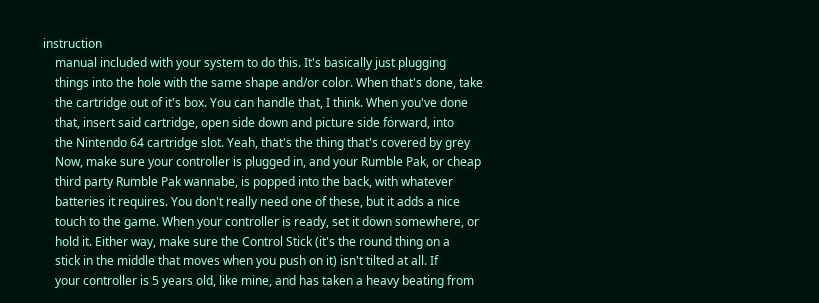instruction
    manual included with your system to do this. It's basically just plugging
    things into the hole with the same shape and/or color. When that's done, take
    the cartridge out of it's box. You can handle that, I think. When you've done
    that, insert said cartridge, open side down and picture side forward, into
    the Nintendo 64 cartridge slot. Yeah, that's the thing that's covered by grey
    Now, make sure your controller is plugged in, and your Rumble Pak, or cheap
    third party Rumble Pak wannabe, is popped into the back, with whatever
    batteries it requires. You don't really need one of these, but it adds a nice
    touch to the game. When your controller is ready, set it down somewhere, or
    hold it. Either way, make sure the Control Stick (it's the round thing on a
    stick in the middle that moves when you push on it) isn't tilted at all. If
    your controller is 5 years old, like mine, and has taken a heavy beating from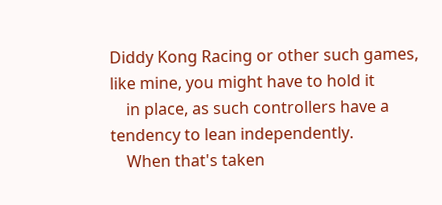Diddy Kong Racing or other such games, like mine, you might have to hold it
    in place, as such controllers have a tendency to lean independently.
    When that's taken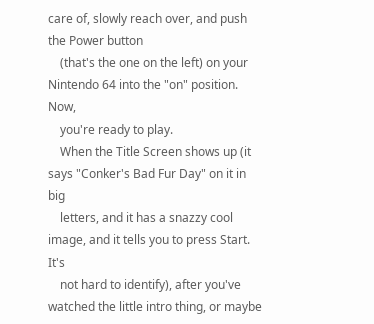care of, slowly reach over, and push the Power button
    (that's the one on the left) on your Nintendo 64 into the "on" position. Now,
    you're ready to play.
    When the Title Screen shows up (it says "Conker's Bad Fur Day" on it in big
    letters, and it has a snazzy cool image, and it tells you to press Start. It's
    not hard to identify), after you've watched the little intro thing, or maybe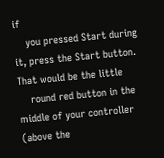if
    you pressed Start during it, press the Start button. That would be the little
    round red button in the middle of your controller (above the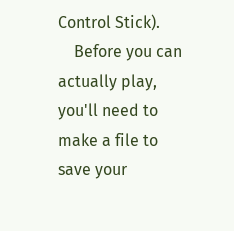Control Stick).
    Before you can actually play, you'll need to make a file to save your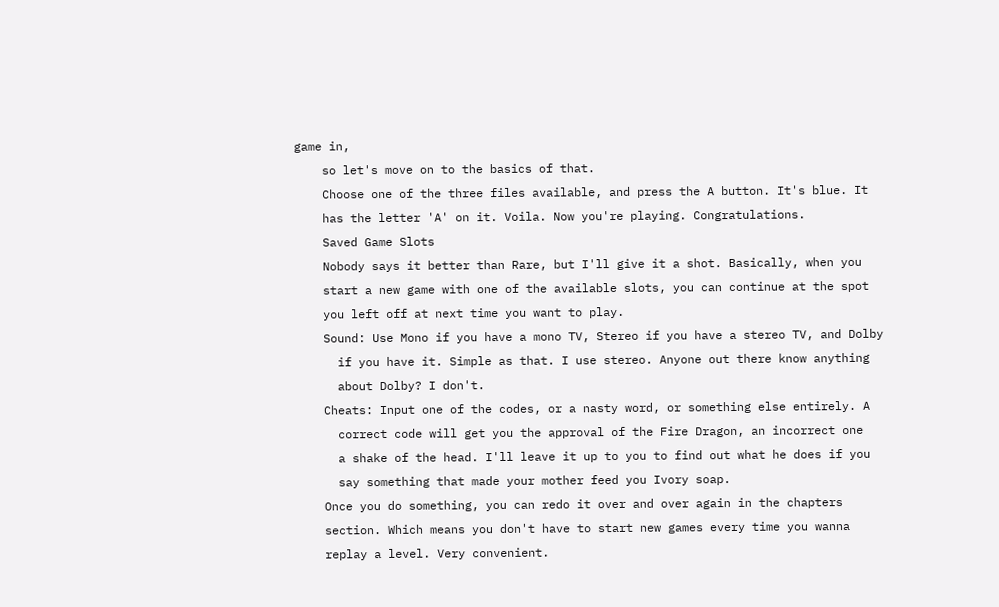game in,
    so let's move on to the basics of that.
    Choose one of the three files available, and press the A button. It's blue. It
    has the letter 'A' on it. Voila. Now you're playing. Congratulations.
    Saved Game Slots
    Nobody says it better than Rare, but I'll give it a shot. Basically, when you
    start a new game with one of the available slots, you can continue at the spot
    you left off at next time you want to play.
    Sound: Use Mono if you have a mono TV, Stereo if you have a stereo TV, and Dolby
      if you have it. Simple as that. I use stereo. Anyone out there know anything
      about Dolby? I don't.
    Cheats: Input one of the codes, or a nasty word, or something else entirely. A
      correct code will get you the approval of the Fire Dragon, an incorrect one
      a shake of the head. I'll leave it up to you to find out what he does if you
      say something that made your mother feed you Ivory soap.
    Once you do something, you can redo it over and over again in the chapters
    section. Which means you don't have to start new games every time you wanna
    replay a level. Very convenient.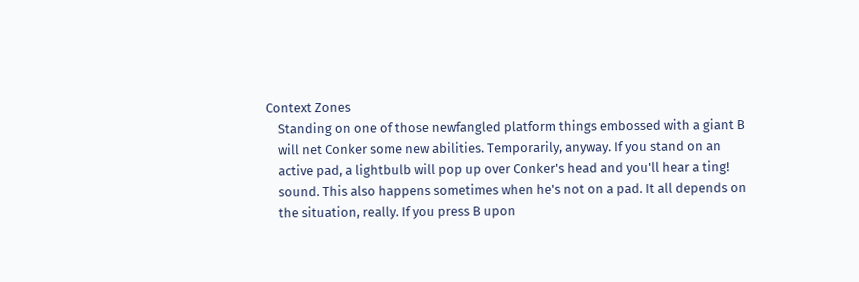Context Zones
    Standing on one of those newfangled platform things embossed with a giant B
    will net Conker some new abilities. Temporarily, anyway. If you stand on an
    active pad, a lightbulb will pop up over Conker's head and you'll hear a ting!
    sound. This also happens sometimes when he's not on a pad. It all depends on
    the situation, really. If you press B upon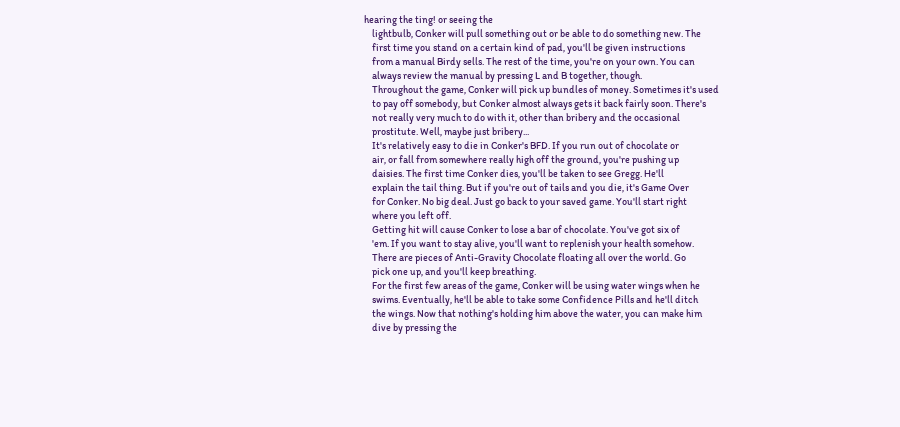hearing the ting! or seeing the
    lightbulb, Conker will pull something out or be able to do something new. The
    first time you stand on a certain kind of pad, you'll be given instructions
    from a manual Birdy sells. The rest of the time, you're on your own. You can
    always review the manual by pressing L and B together, though.
    Throughout the game, Conker will pick up bundles of money. Sometimes it's used
    to pay off somebody, but Conker almost always gets it back fairly soon. There's
    not really very much to do with it, other than bribery and the occasional
    prostitute. Well, maybe just bribery...
    It's relatively easy to die in Conker's BFD. If you run out of chocolate or
    air, or fall from somewhere really high off the ground, you're pushing up
    daisies. The first time Conker dies, you'll be taken to see Gregg. He'll
    explain the tail thing. But if you're out of tails and you die, it's Game Over
    for Conker. No big deal. Just go back to your saved game. You'll start right
    where you left off.
    Getting hit will cause Conker to lose a bar of chocolate. You've got six of
    'em. If you want to stay alive, you'll want to replenish your health somehow.
    There are pieces of Anti-Gravity Chocolate floating all over the world. Go
    pick one up, and you'll keep breathing.
    For the first few areas of the game, Conker will be using water wings when he
    swims. Eventually, he'll be able to take some Confidence Pills and he'll ditch
    the wings. Now that nothing's holding him above the water, you can make him
    dive by pressing the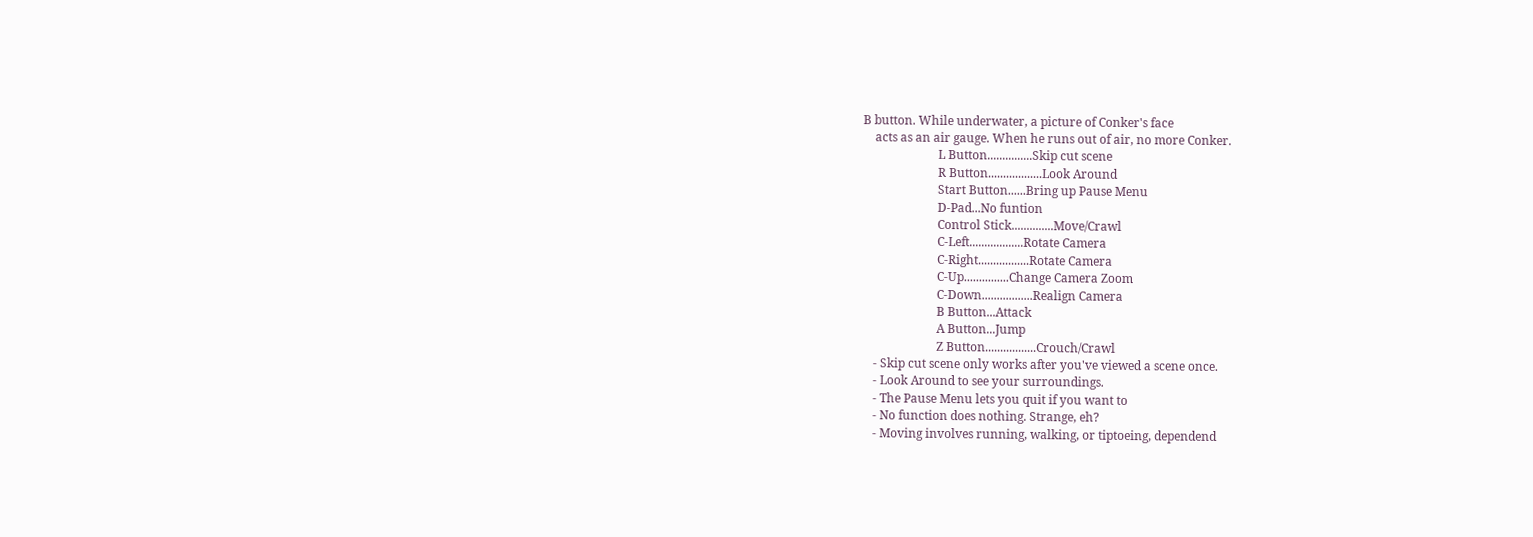B button. While underwater, a picture of Conker's face
    acts as an air gauge. When he runs out of air, no more Conker.
                         L Button...............Skip cut scene
                         R Button..................Look Around
                         Start Button......Bring up Pause Menu
                         D-Pad...No funtion
                         Control Stick..............Move/Crawl
                         C-Left..................Rotate Camera
                         C-Right.................Rotate Camera
                         C-Up...............Change Camera Zoom
                         C-Down.................Realign Camera
                         B Button...Attack
                         A Button...Jump
                         Z Button.................Crouch/Crawl
    - Skip cut scene only works after you've viewed a scene once.
    - Look Around to see your surroundings.
    - The Pause Menu lets you quit if you want to
    - No function does nothing. Strange, eh?
    - Moving involves running, walking, or tiptoeing, dependend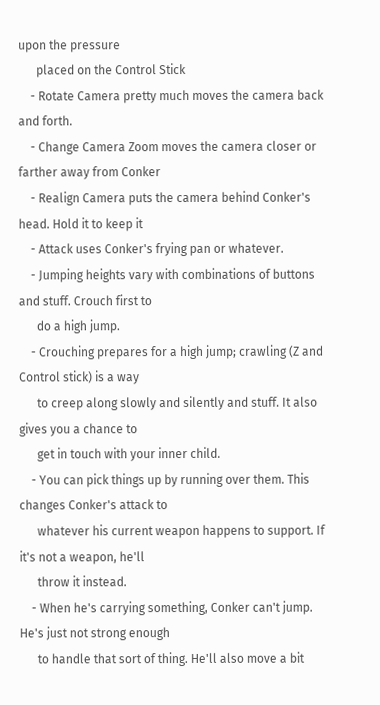upon the pressure
      placed on the Control Stick
    - Rotate Camera pretty much moves the camera back and forth.
    - Change Camera Zoom moves the camera closer or farther away from Conker
    - Realign Camera puts the camera behind Conker's head. Hold it to keep it
    - Attack uses Conker's frying pan or whatever.
    - Jumping heights vary with combinations of buttons and stuff. Crouch first to
      do a high jump.
    - Crouching prepares for a high jump; crawling (Z and Control stick) is a way
      to creep along slowly and silently and stuff. It also gives you a chance to
      get in touch with your inner child.
    - You can pick things up by running over them. This changes Conker's attack to
      whatever his current weapon happens to support. If it's not a weapon, he'll
      throw it instead.
    - When he's carrying something, Conker can't jump. He's just not strong enough
      to handle that sort of thing. He'll also move a bit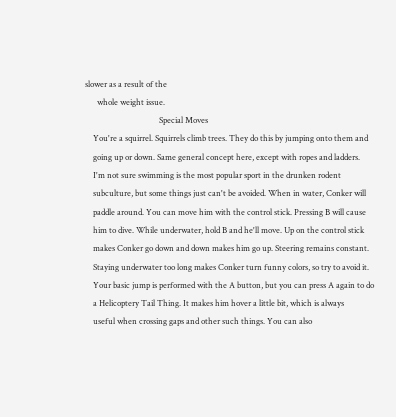slower as a result of the
      whole weight issue.
                                     Special Moves
    You're a squirrel. Squirrels climb trees. They do this by jumping onto them and
    going up or down. Same general concept here, except with ropes and ladders.
    I'm not sure swimming is the most popular sport in the drunken rodent
    subculture, but some things just can't be avoided. When in water, Conker will
    paddle around. You can move him with the control stick. Pressing B will cause
    him to dive. While underwater, hold B and he'll move. Up on the control stick
    makes Conker go down and down makes him go up. Steering remains constant.
    Staying underwater too long makes Conker turn funny colors, so try to avoid it.
    Your basic jump is performed with the A button, but you can press A again to do
    a Helicoptery Tail Thing. It makes him hover a little bit, which is always
    useful when crossing gaps and other such things. You can also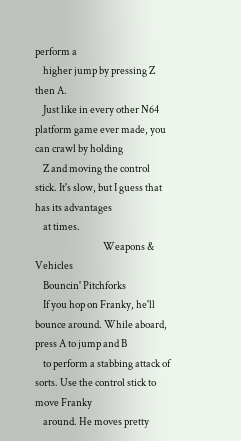perform a
    higher jump by pressing Z then A.
    Just like in every other N64 platform game ever made, you can crawl by holding
    Z and moving the control stick. It's slow, but I guess that has its advantages
    at times.
                                  Weapons & Vehicles
    Bouncin' Pitchforks
    If you hop on Franky, he'll bounce around. While aboard, press A to jump and B
    to perform a stabbing attack of sorts. Use the control stick to move Franky
    around. He moves pretty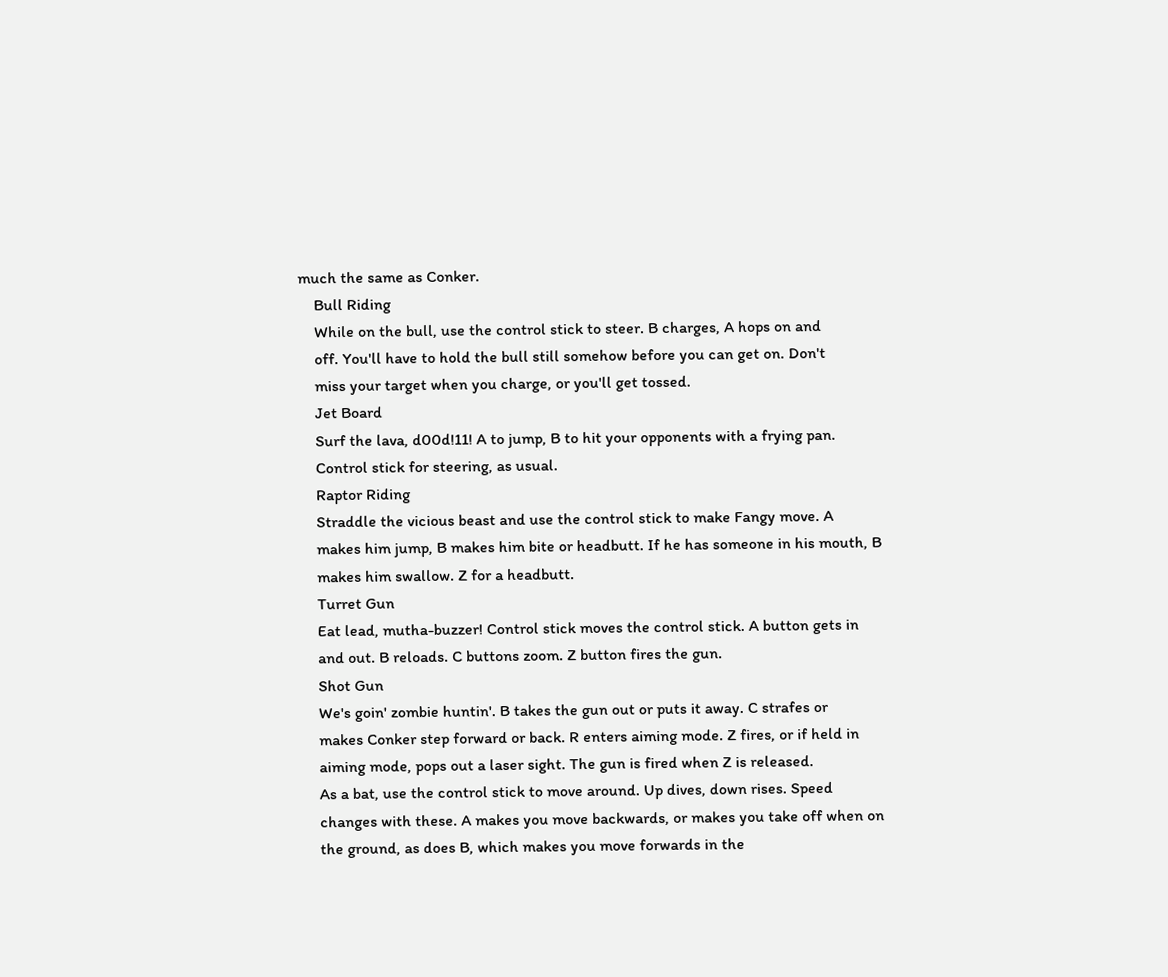much the same as Conker.
    Bull Riding
    While on the bull, use the control stick to steer. B charges, A hops on and
    off. You'll have to hold the bull still somehow before you can get on. Don't
    miss your target when you charge, or you'll get tossed.
    Jet Board
    Surf the lava, d00d!11! A to jump, B to hit your opponents with a frying pan.
    Control stick for steering, as usual.
    Raptor Riding
    Straddle the vicious beast and use the control stick to make Fangy move. A
    makes him jump, B makes him bite or headbutt. If he has someone in his mouth, B
    makes him swallow. Z for a headbutt.
    Turret Gun
    Eat lead, mutha-buzzer! Control stick moves the control stick. A button gets in
    and out. B reloads. C buttons zoom. Z button fires the gun.
    Shot Gun
    We's goin' zombie huntin'. B takes the gun out or puts it away. C strafes or
    makes Conker step forward or back. R enters aiming mode. Z fires, or if held in
    aiming mode, pops out a laser sight. The gun is fired when Z is released.
    As a bat, use the control stick to move around. Up dives, down rises. Speed
    changes with these. A makes you move backwards, or makes you take off when on
    the ground, as does B, which makes you move forwards in the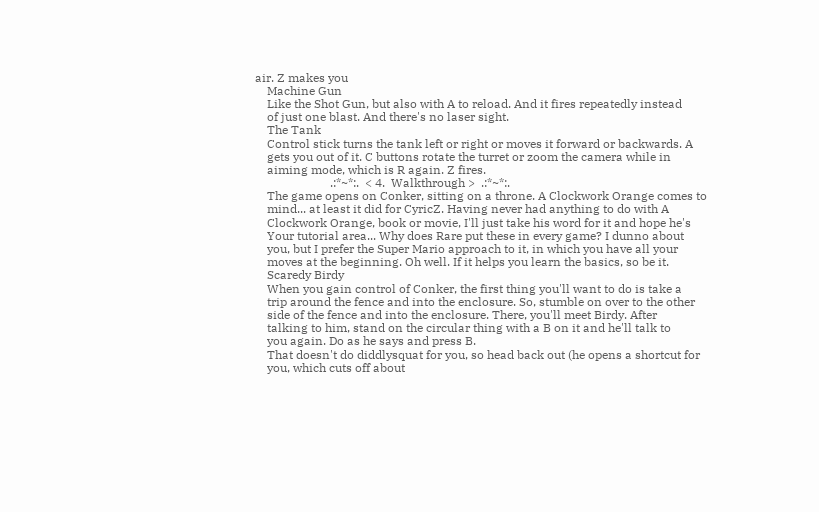air. Z makes you
    Machine Gun
    Like the Shot Gun, but also with A to reload. And it fires repeatedly instead
    of just one blast. And there's no laser sight.
    The Tank
    Control stick turns the tank left or right or moves it forward or backwards. A
    gets you out of it. C buttons rotate the turret or zoom the camera while in
    aiming mode, which is R again. Z fires.
                         .:*~*:.  < 4.  Walkthrough >  .:*~*:.
    The game opens on Conker, sitting on a throne. A Clockwork Orange comes to
    mind... at least it did for CyricZ. Having never had anything to do with A
    Clockwork Orange, book or movie, I'll just take his word for it and hope he's
    Your tutorial area... Why does Rare put these in every game? I dunno about
    you, but I prefer the Super Mario approach to it, in which you have all your
    moves at the beginning. Oh well. If it helps you learn the basics, so be it.
    Scaredy Birdy
    When you gain control of Conker, the first thing you'll want to do is take a
    trip around the fence and into the enclosure. So, stumble on over to the other
    side of the fence and into the enclosure. There, you'll meet Birdy. After
    talking to him, stand on the circular thing with a B on it and he'll talk to
    you again. Do as he says and press B.
    That doesn't do diddlysquat for you, so head back out (he opens a shortcut for
    you, which cuts off about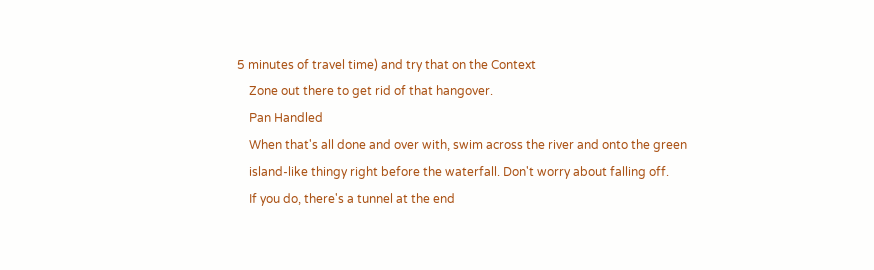5 minutes of travel time) and try that on the Context
    Zone out there to get rid of that hangover.
    Pan Handled
    When that's all done and over with, swim across the river and onto the green
    island-like thingy right before the waterfall. Don't worry about falling off.
    If you do, there's a tunnel at the end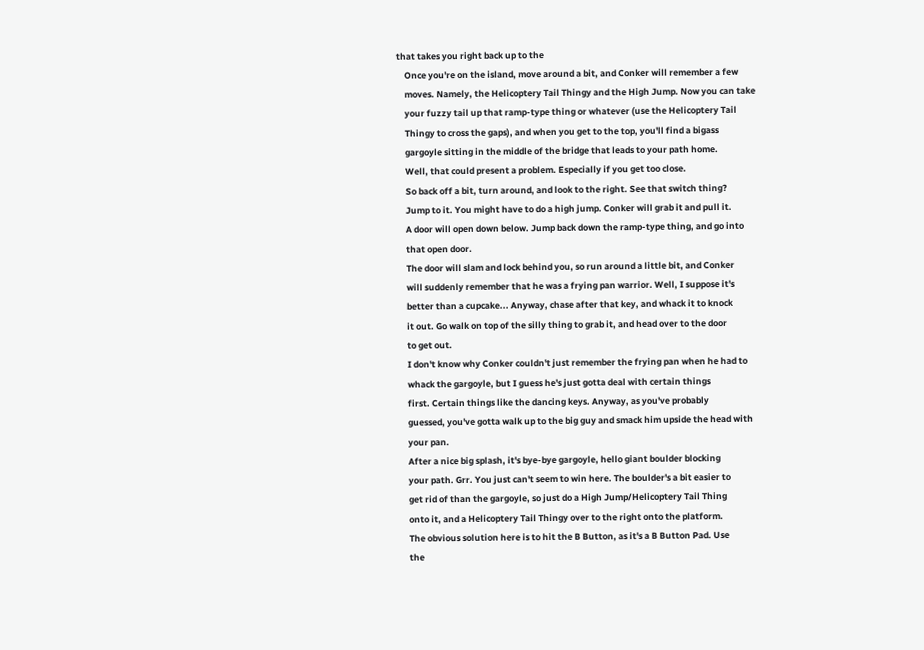that takes you right back up to the
    Once you're on the island, move around a bit, and Conker will remember a few
    moves. Namely, the Helicoptery Tail Thingy and the High Jump. Now you can take
    your fuzzy tail up that ramp-type thing or whatever (use the Helicoptery Tail
    Thingy to cross the gaps), and when you get to the top, you'll find a bigass
    gargoyle sitting in the middle of the bridge that leads to your path home.
    Well, that could present a problem. Especially if you get too close.
    So back off a bit, turn around, and look to the right. See that switch thing?
    Jump to it. You might have to do a high jump. Conker will grab it and pull it.
    A door will open down below. Jump back down the ramp-type thing, and go into
    that open door.
    The door will slam and lock behind you, so run around a little bit, and Conker
    will suddenly remember that he was a frying pan warrior. Well, I suppose it's
    better than a cupcake... Anyway, chase after that key, and whack it to knock
    it out. Go walk on top of the silly thing to grab it, and head over to the door
    to get out.
    I don't know why Conker couldn't just remember the frying pan when he had to
    whack the gargoyle, but I guess he's just gotta deal with certain things
    first. Certain things like the dancing keys. Anyway, as you've probably
    guessed, you've gotta walk up to the big guy and smack him upside the head with
    your pan.
    After a nice big splash, it's bye-bye gargoyle, hello giant boulder blocking
    your path. Grr. You just can't seem to win here. The boulder's a bit easier to
    get rid of than the gargoyle, so just do a High Jump/Helicoptery Tail Thing
    onto it, and a Helicoptery Tail Thingy over to the right onto the platform.
    The obvious solution here is to hit the B Button, as it's a B Button Pad. Use
    the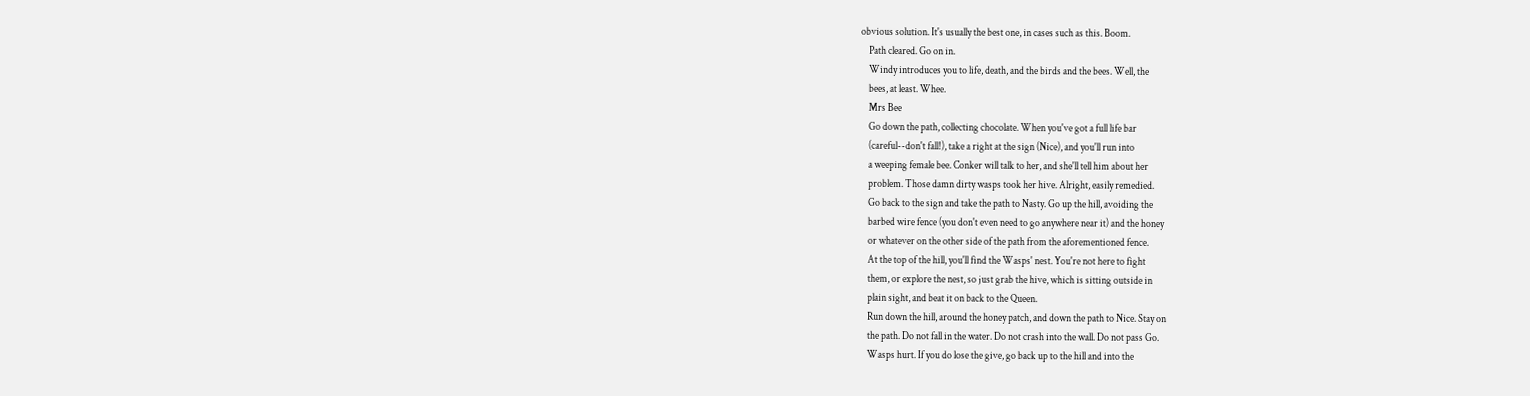obvious solution. It's usually the best one, in cases such as this. Boom.
    Path cleared. Go on in.
    Windy introduces you to life, death, and the birds and the bees. Well, the
    bees, at least. Whee.
    Mrs Bee
    Go down the path, collecting chocolate. When you've got a full life bar
    (careful--don't fall!), take a right at the sign (Nice), and you'll run into
    a weeping female bee. Conker will talk to her, and she'll tell him about her
    problem. Those damn dirty wasps took her hive. Alright, easily remedied.
    Go back to the sign and take the path to Nasty. Go up the hill, avoiding the
    barbed wire fence (you don't even need to go anywhere near it) and the honey
    or whatever on the other side of the path from the aforementioned fence.
    At the top of the hill, you'll find the Wasps' nest. You're not here to fight
    them, or explore the nest, so just grab the hive, which is sitting outside in
    plain sight, and beat it on back to the Queen.
    Run down the hill, around the honey patch, and down the path to Nice. Stay on
    the path. Do not fall in the water. Do not crash into the wall. Do not pass Go.
    Wasps hurt. If you do lose the give, go back up to the hill and into the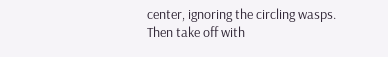center, ignoring the circling wasps. Then take off with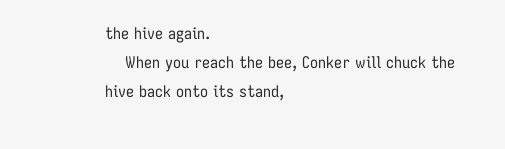the hive again.
    When you reach the bee, Conker will chuck the hive back onto its stand,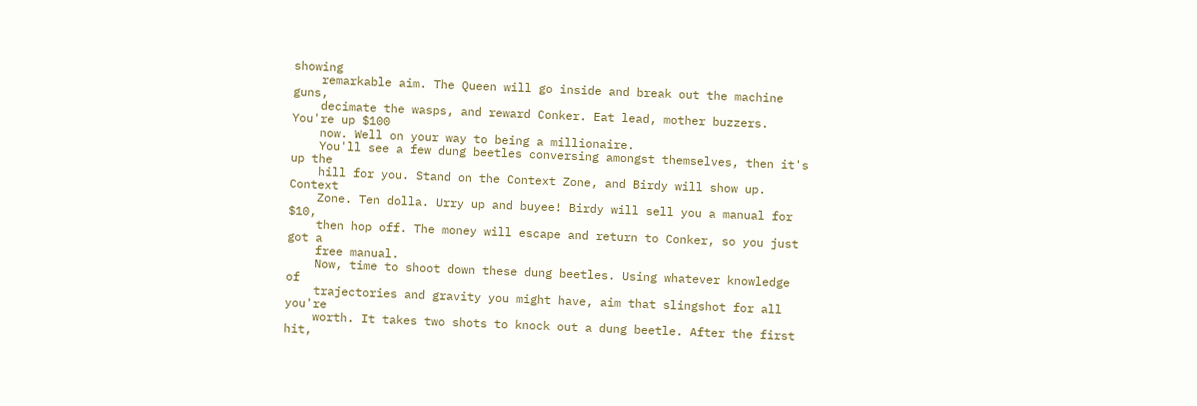showing
    remarkable aim. The Queen will go inside and break out the machine guns,
    decimate the wasps, and reward Conker. Eat lead, mother buzzers. You're up $100
    now. Well on your way to being a millionaire.
    You'll see a few dung beetles conversing amongst themselves, then it's up the
    hill for you. Stand on the Context Zone, and Birdy will show up. Context
    Zone. Ten dolla. Urry up and buyee! Birdy will sell you a manual for $10,
    then hop off. The money will escape and return to Conker, so you just got a
    free manual.
    Now, time to shoot down these dung beetles. Using whatever knowledge of
    trajectories and gravity you might have, aim that slingshot for all you're
    worth. It takes two shots to knock out a dung beetle. After the first hit,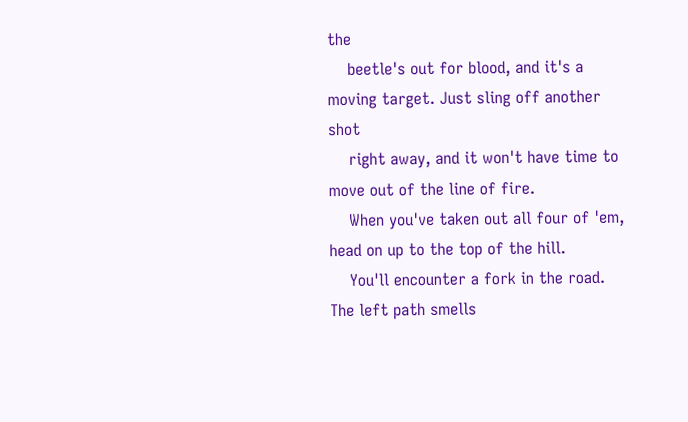the
    beetle's out for blood, and it's a moving target. Just sling off another shot
    right away, and it won't have time to move out of the line of fire.
    When you've taken out all four of 'em, head on up to the top of the hill.
    You'll encounter a fork in the road. The left path smells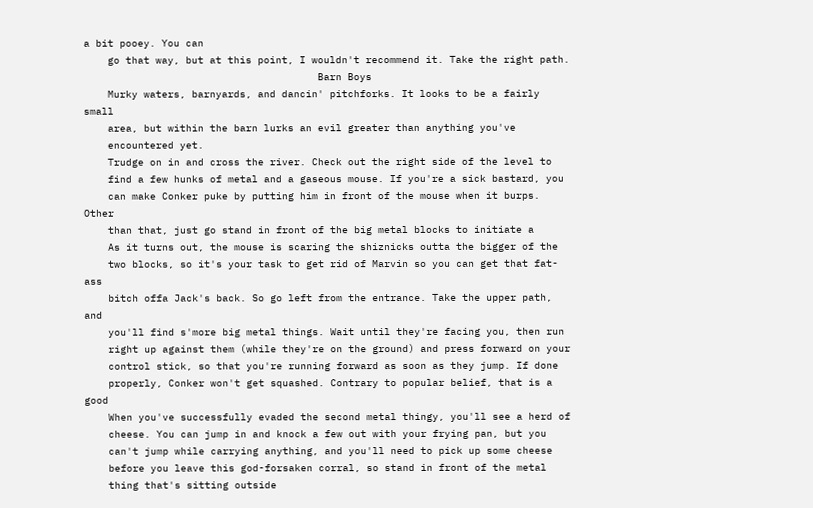a bit pooey. You can
    go that way, but at this point, I wouldn't recommend it. Take the right path.
                                       Barn Boys
    Murky waters, barnyards, and dancin' pitchforks. It looks to be a fairly small
    area, but within the barn lurks an evil greater than anything you've
    encountered yet.
    Trudge on in and cross the river. Check out the right side of the level to
    find a few hunks of metal and a gaseous mouse. If you're a sick bastard, you
    can make Conker puke by putting him in front of the mouse when it burps. Other
    than that, just go stand in front of the big metal blocks to initiate a
    As it turns out, the mouse is scaring the shiznicks outta the bigger of the
    two blocks, so it's your task to get rid of Marvin so you can get that fat-ass
    bitch offa Jack's back. So go left from the entrance. Take the upper path, and
    you'll find s'more big metal things. Wait until they're facing you, then run
    right up against them (while they're on the ground) and press forward on your
    control stick, so that you're running forward as soon as they jump. If done
    properly, Conker won't get squashed. Contrary to popular belief, that is a good
    When you've successfully evaded the second metal thingy, you'll see a herd of
    cheese. You can jump in and knock a few out with your frying pan, but you
    can't jump while carrying anything, and you'll need to pick up some cheese
    before you leave this god-forsaken corral, so stand in front of the metal
    thing that's sitting outside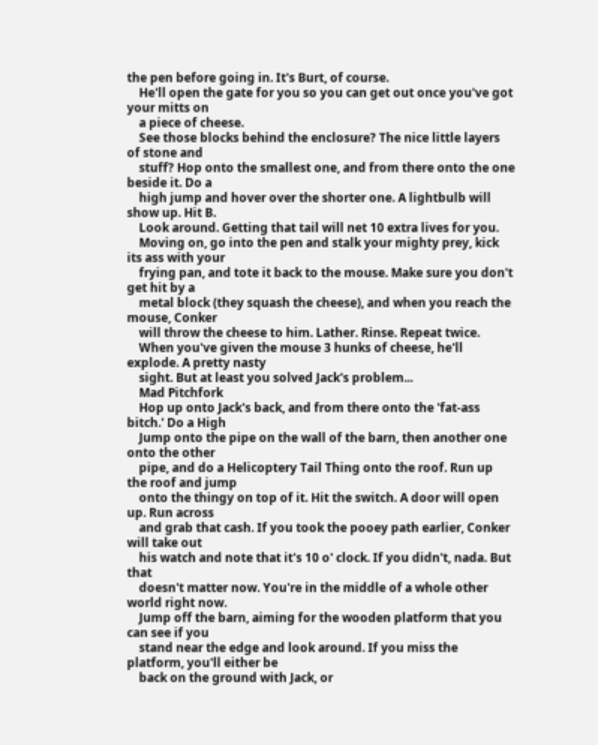the pen before going in. It's Burt, of course.
    He'll open the gate for you so you can get out once you've got your mitts on
    a piece of cheese.
    See those blocks behind the enclosure? The nice little layers of stone and
    stuff? Hop onto the smallest one, and from there onto the one beside it. Do a
    high jump and hover over the shorter one. A lightbulb will show up. Hit B.
    Look around. Getting that tail will net 10 extra lives for you.
    Moving on, go into the pen and stalk your mighty prey, kick its ass with your
    frying pan, and tote it back to the mouse. Make sure you don't get hit by a
    metal block (they squash the cheese), and when you reach the mouse, Conker
    will throw the cheese to him. Lather. Rinse. Repeat twice.
    When you've given the mouse 3 hunks of cheese, he'll explode. A pretty nasty
    sight. But at least you solved Jack's problem...
    Mad Pitchfork
    Hop up onto Jack's back, and from there onto the 'fat-ass bitch.' Do a High
    Jump onto the pipe on the wall of the barn, then another one onto the other
    pipe, and do a Helicoptery Tail Thing onto the roof. Run up the roof and jump
    onto the thingy on top of it. Hit the switch. A door will open up. Run across
    and grab that cash. If you took the pooey path earlier, Conker will take out
    his watch and note that it's 10 o' clock. If you didn't, nada. But that
    doesn't matter now. You're in the middle of a whole other world right now.
    Jump off the barn, aiming for the wooden platform that you can see if you
    stand near the edge and look around. If you miss the platform, you'll either be
    back on the ground with Jack, or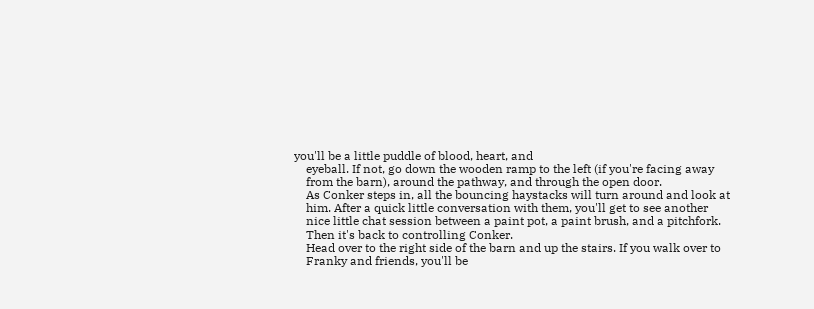you'll be a little puddle of blood, heart, and
    eyeball. If not, go down the wooden ramp to the left (if you're facing away
    from the barn), around the pathway, and through the open door.
    As Conker steps in, all the bouncing haystacks will turn around and look at
    him. After a quick little conversation with them, you'll get to see another
    nice little chat session between a paint pot, a paint brush, and a pitchfork.
    Then it's back to controlling Conker.
    Head over to the right side of the barn and up the stairs. If you walk over to
    Franky and friends, you'll be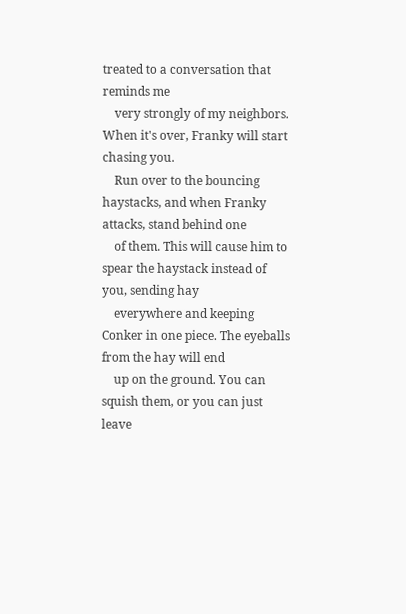treated to a conversation that reminds me
    very strongly of my neighbors. When it's over, Franky will start chasing you.
    Run over to the bouncing haystacks, and when Franky attacks, stand behind one
    of them. This will cause him to spear the haystack instead of you, sending hay
    everywhere and keeping Conker in one piece. The eyeballs from the hay will end
    up on the ground. You can squish them, or you can just leave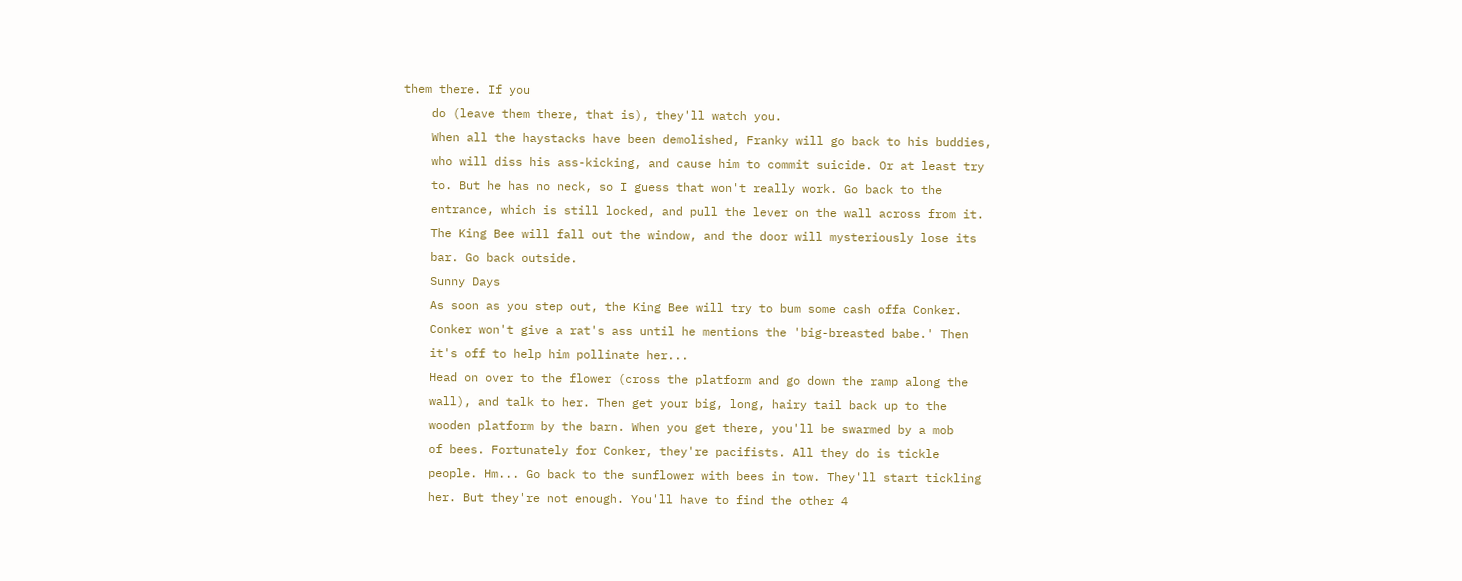them there. If you
    do (leave them there, that is), they'll watch you.
    When all the haystacks have been demolished, Franky will go back to his buddies,
    who will diss his ass-kicking, and cause him to commit suicide. Or at least try
    to. But he has no neck, so I guess that won't really work. Go back to the
    entrance, which is still locked, and pull the lever on the wall across from it.
    The King Bee will fall out the window, and the door will mysteriously lose its
    bar. Go back outside.
    Sunny Days
    As soon as you step out, the King Bee will try to bum some cash offa Conker.
    Conker won't give a rat's ass until he mentions the 'big-breasted babe.' Then
    it's off to help him pollinate her...
    Head on over to the flower (cross the platform and go down the ramp along the
    wall), and talk to her. Then get your big, long, hairy tail back up to the
    wooden platform by the barn. When you get there, you'll be swarmed by a mob
    of bees. Fortunately for Conker, they're pacifists. All they do is tickle
    people. Hm... Go back to the sunflower with bees in tow. They'll start tickling
    her. But they're not enough. You'll have to find the other 4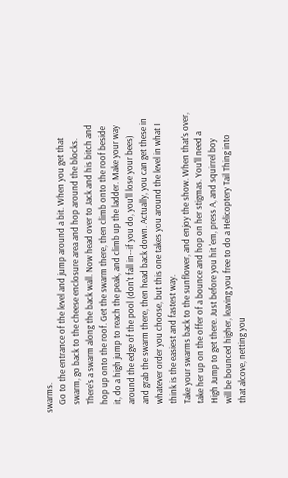swarms.
    Go to the entrance of the level and jump around a bit. When you get that
    swarm, go back to the cheese enclosure area and hop around the blocks.
    There's a swarm along the back wall. Now head over to Jack and his bitch and
    hop up onto the roof. Get the swarm there, then climb onto the roof beside
    it, do a high jump to reach the peak, and climb up the ladder. Make your way
    around the edge of the pool (don't fall in--if you do, you'll lose your bees)
    and grab the swarm there, then head back down. Actually, you can get these in
    whatever order you choose, but this one takes you around the level in what I
    think is the easiest and fastest way.
    Take your swarms back to the sunflower, and enjoy the show. When that's over,
    take her up on the offer of a bounce and hop on her stigmas. You'll need a
    High Jump to get there. Just before you hit 'em, press A, and squirrel boy
    will be bounced higher, leaving you free to do a Helicoptery Tail Thing into
    that alcove, netting you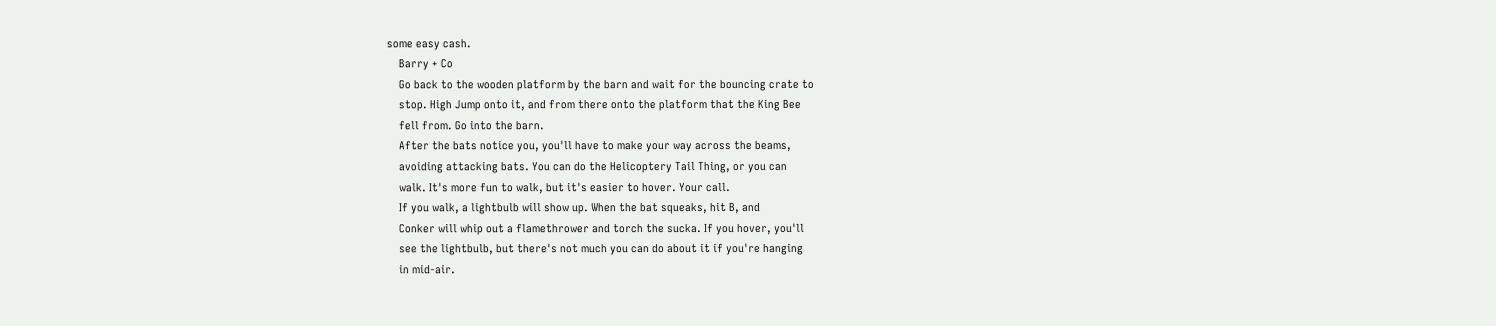some easy cash.
    Barry + Co
    Go back to the wooden platform by the barn and wait for the bouncing crate to
    stop. High Jump onto it, and from there onto the platform that the King Bee
    fell from. Go into the barn.
    After the bats notice you, you'll have to make your way across the beams,
    avoiding attacking bats. You can do the Helicoptery Tail Thing, or you can
    walk. It's more fun to walk, but it's easier to hover. Your call.
    If you walk, a lightbulb will show up. When the bat squeaks, hit B, and
    Conker will whip out a flamethrower and torch the sucka. If you hover, you'll
    see the lightbulb, but there's not much you can do about it if you're hanging
    in mid-air.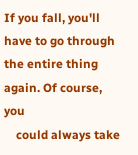If you fall, you'll have to go through the entire thing again. Of course, you
    could always take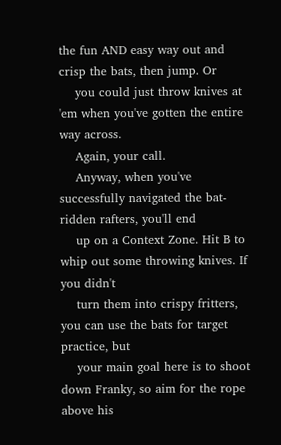the fun AND easy way out and crisp the bats, then jump. Or
    you could just throw knives at 'em when you've gotten the entire way across.
    Again, your call.
    Anyway, when you've successfully navigated the bat-ridden rafters, you'll end
    up on a Context Zone. Hit B to whip out some throwing knives. If you didn't
    turn them into crispy fritters, you can use the bats for target practice, but
    your main goal here is to shoot down Franky, so aim for the rope above his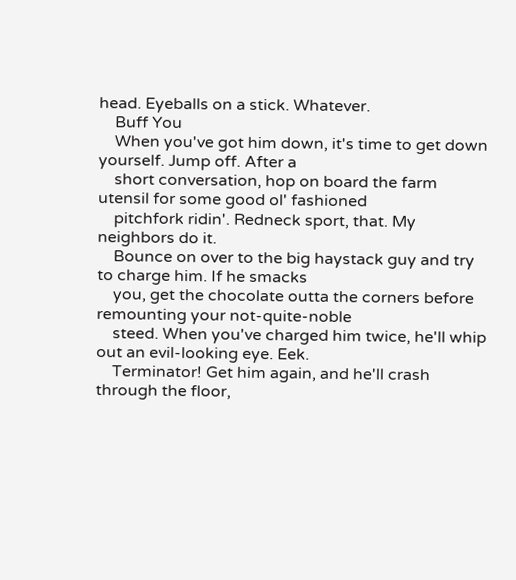head. Eyeballs on a stick. Whatever.
    Buff You
    When you've got him down, it's time to get down yourself. Jump off. After a
    short conversation, hop on board the farm utensil for some good ol' fashioned
    pitchfork ridin'. Redneck sport, that. My neighbors do it.
    Bounce on over to the big haystack guy and try to charge him. If he smacks
    you, get the chocolate outta the corners before remounting your not-quite-noble
    steed. When you've charged him twice, he'll whip out an evil-looking eye. Eek.
    Terminator! Get him again, and he'll crash through the floor,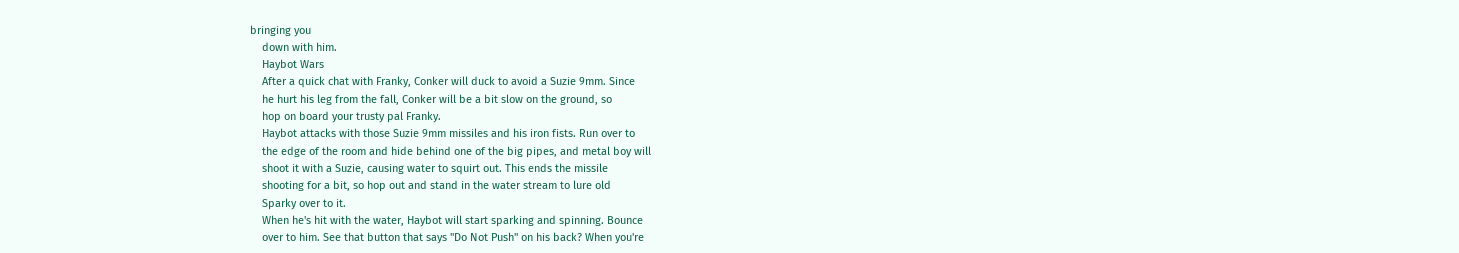bringing you
    down with him.
    Haybot Wars
    After a quick chat with Franky, Conker will duck to avoid a Suzie 9mm. Since
    he hurt his leg from the fall, Conker will be a bit slow on the ground, so
    hop on board your trusty pal Franky.
    Haybot attacks with those Suzie 9mm missiles and his iron fists. Run over to
    the edge of the room and hide behind one of the big pipes, and metal boy will
    shoot it with a Suzie, causing water to squirt out. This ends the missile
    shooting for a bit, so hop out and stand in the water stream to lure old
    Sparky over to it.
    When he's hit with the water, Haybot will start sparking and spinning. Bounce
    over to him. See that button that says "Do Not Push" on his back? When you're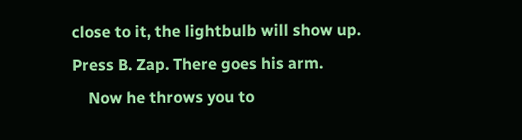close to it, the lightbulb will show up. Press B. Zap. There goes his arm.
    Now he throws you to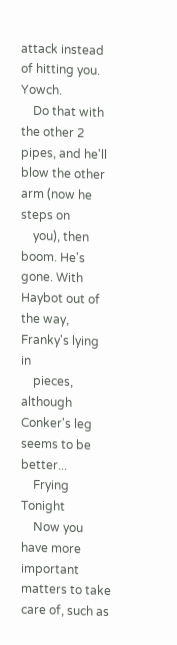attack instead of hitting you. Yowch.
    Do that with the other 2 pipes, and he'll blow the other arm (now he steps on
    you), then boom. He's gone. With Haybot out of the way, Franky's lying in
    pieces, although Conker's leg seems to be better...
    Frying Tonight
    Now you have more important matters to take care of, such as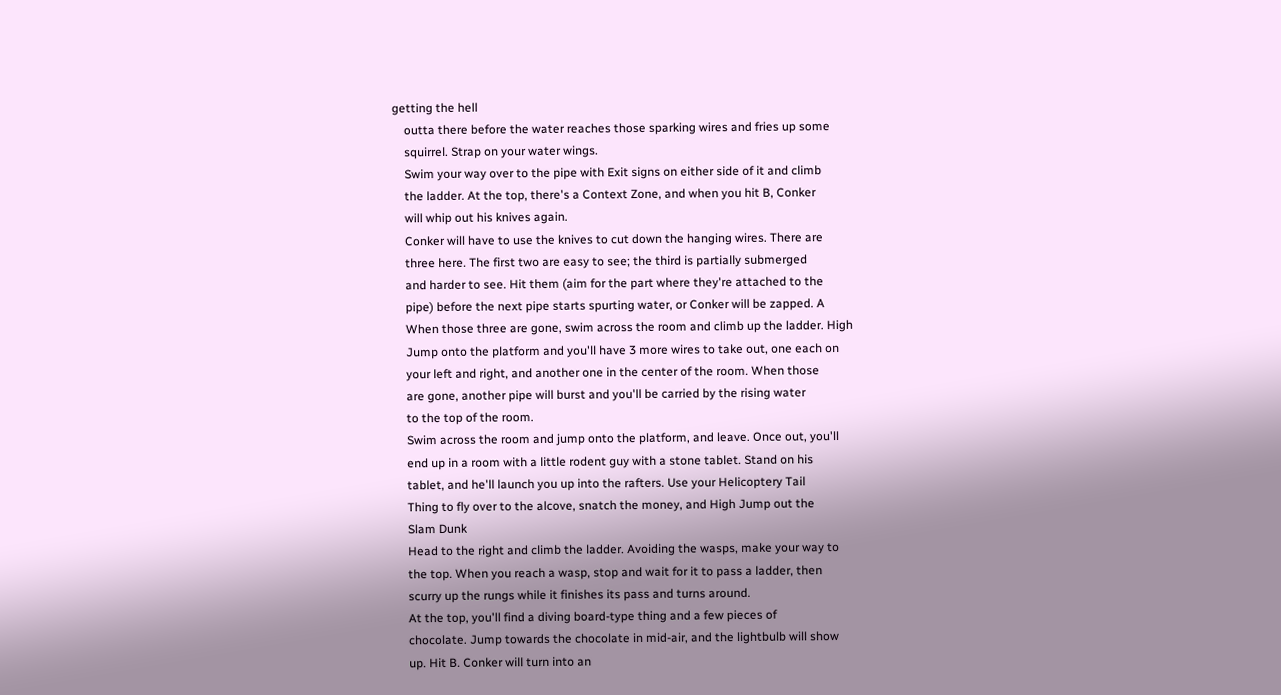getting the hell
    outta there before the water reaches those sparking wires and fries up some
    squirrel. Strap on your water wings.
    Swim your way over to the pipe with Exit signs on either side of it and climb
    the ladder. At the top, there's a Context Zone, and when you hit B, Conker
    will whip out his knives again.
    Conker will have to use the knives to cut down the hanging wires. There are
    three here. The first two are easy to see; the third is partially submerged
    and harder to see. Hit them (aim for the part where they're attached to the
    pipe) before the next pipe starts spurting water, or Conker will be zapped. A
    When those three are gone, swim across the room and climb up the ladder. High
    Jump onto the platform and you'll have 3 more wires to take out, one each on
    your left and right, and another one in the center of the room. When those
    are gone, another pipe will burst and you'll be carried by the rising water
    to the top of the room.
    Swim across the room and jump onto the platform, and leave. Once out, you'll
    end up in a room with a little rodent guy with a stone tablet. Stand on his
    tablet, and he'll launch you up into the rafters. Use your Helicoptery Tail
    Thing to fly over to the alcove, snatch the money, and High Jump out the
    Slam Dunk
    Head to the right and climb the ladder. Avoiding the wasps, make your way to
    the top. When you reach a wasp, stop and wait for it to pass a ladder, then
    scurry up the rungs while it finishes its pass and turns around.
    At the top, you'll find a diving board-type thing and a few pieces of
    chocolate. Jump towards the chocolate in mid-air, and the lightbulb will show
    up. Hit B. Conker will turn into an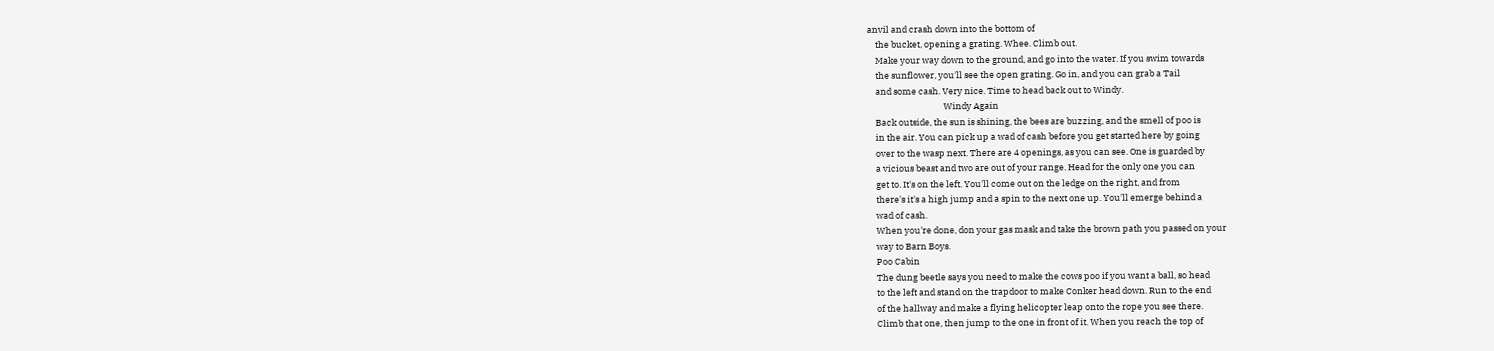anvil and crash down into the bottom of
    the bucket, opening a grating. Whee. Climb out.
    Make your way down to the ground, and go into the water. If you swim towards
    the sunflower, you'll see the open grating. Go in, and you can grab a Tail
    and some cash. Very nice. Time to head back out to Windy.
                                      Windy Again
    Back outside, the sun is shining, the bees are buzzing, and the smell of poo is
    in the air. You can pick up a wad of cash before you get started here by going
    over to the wasp next. There are 4 openings, as you can see. One is guarded by
    a vicious beast and two are out of your range. Head for the only one you can
    get to. It's on the left. You'll come out on the ledge on the right, and from
    there's it's a high jump and a spin to the next one up. You'll emerge behind a
    wad of cash.
    When you're done, don your gas mask and take the brown path you passed on your
    way to Barn Boys.
    Poo Cabin
    The dung beetle says you need to make the cows poo if you want a ball, so head
    to the left and stand on the trapdoor to make Conker head down. Run to the end
    of the hallway and make a flying helicopter leap onto the rope you see there.
    Climb that one, then jump to the one in front of it. When you reach the top of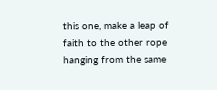this one, make a leap of faith to the other rope hanging from the same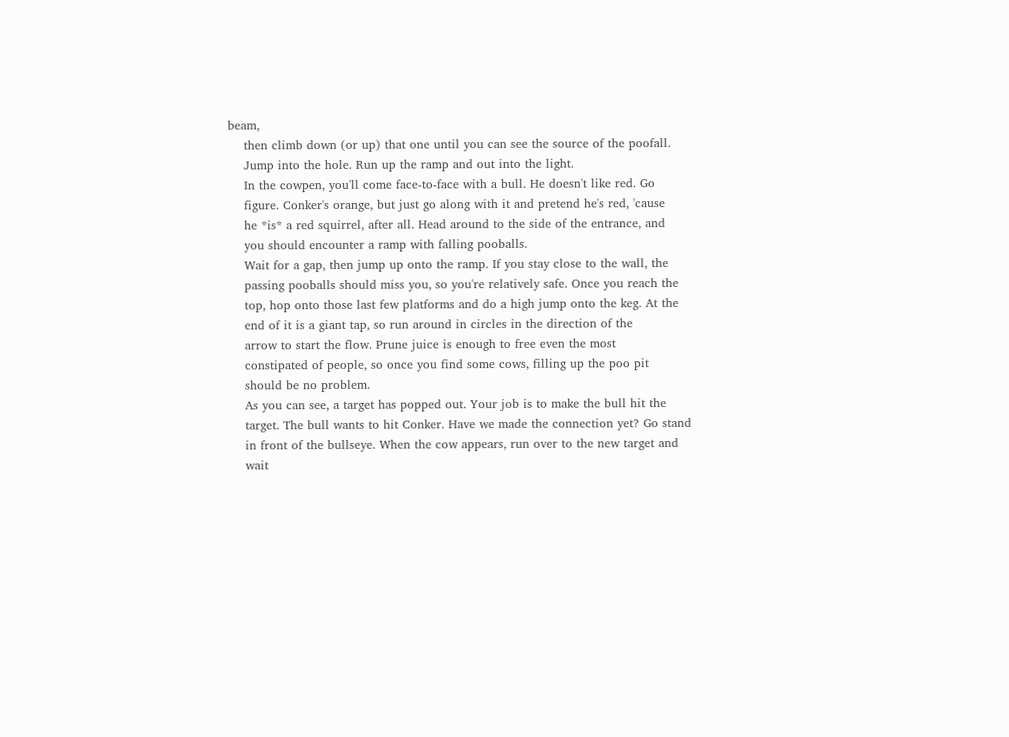beam,
    then climb down (or up) that one until you can see the source of the poofall.
    Jump into the hole. Run up the ramp and out into the light.
    In the cowpen, you'll come face-to-face with a bull. He doesn't like red. Go
    figure. Conker's orange, but just go along with it and pretend he's red, 'cause
    he *is* a red squirrel, after all. Head around to the side of the entrance, and
    you should encounter a ramp with falling pooballs.
    Wait for a gap, then jump up onto the ramp. If you stay close to the wall, the
    passing pooballs should miss you, so you're relatively safe. Once you reach the
    top, hop onto those last few platforms and do a high jump onto the keg. At the
    end of it is a giant tap, so run around in circles in the direction of the
    arrow to start the flow. Prune juice is enough to free even the most
    constipated of people, so once you find some cows, filling up the poo pit
    should be no problem.
    As you can see, a target has popped out. Your job is to make the bull hit the
    target. The bull wants to hit Conker. Have we made the connection yet? Go stand
    in front of the bullseye. When the cow appears, run over to the new target and
    wait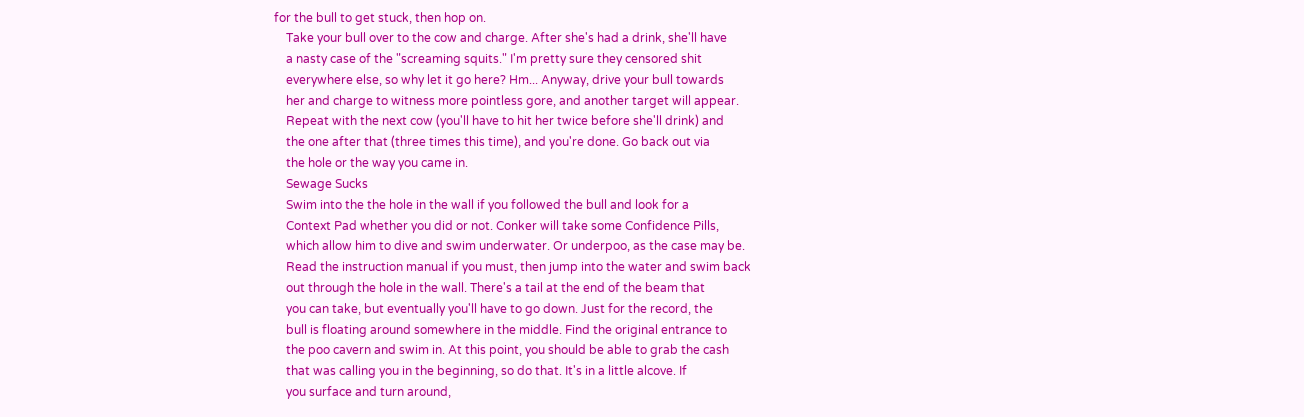for the bull to get stuck, then hop on.
    Take your bull over to the cow and charge. After she's had a drink, she'll have
    a nasty case of the "screaming squits." I'm pretty sure they censored shit
    everywhere else, so why let it go here? Hm... Anyway, drive your bull towards
    her and charge to witness more pointless gore, and another target will appear.
    Repeat with the next cow (you'll have to hit her twice before she'll drink) and
    the one after that (three times this time), and you're done. Go back out via
    the hole or the way you came in.
    Sewage Sucks
    Swim into the the hole in the wall if you followed the bull and look for a
    Context Pad whether you did or not. Conker will take some Confidence Pills,
    which allow him to dive and swim underwater. Or underpoo, as the case may be.
    Read the instruction manual if you must, then jump into the water and swim back
    out through the hole in the wall. There's a tail at the end of the beam that
    you can take, but eventually you'll have to go down. Just for the record, the
    bull is floating around somewhere in the middle. Find the original entrance to
    the poo cavern and swim in. At this point, you should be able to grab the cash
    that was calling you in the beginning, so do that. It's in a little alcove. If
    you surface and turn around,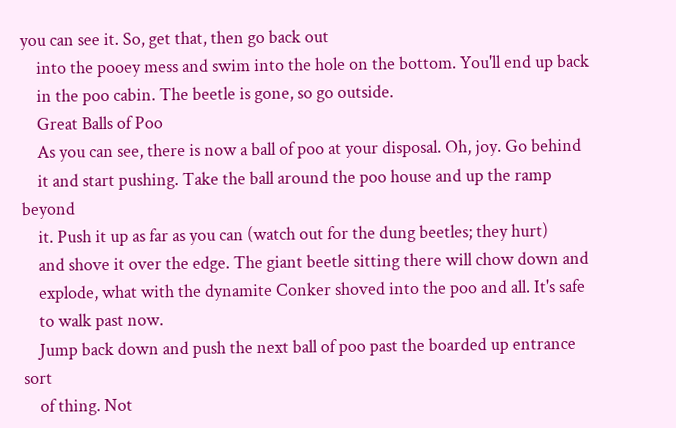you can see it. So, get that, then go back out
    into the pooey mess and swim into the hole on the bottom. You'll end up back
    in the poo cabin. The beetle is gone, so go outside.
    Great Balls of Poo
    As you can see, there is now a ball of poo at your disposal. Oh, joy. Go behind
    it and start pushing. Take the ball around the poo house and up the ramp beyond
    it. Push it up as far as you can (watch out for the dung beetles; they hurt)
    and shove it over the edge. The giant beetle sitting there will chow down and
    explode, what with the dynamite Conker shoved into the poo and all. It's safe
    to walk past now.
    Jump back down and push the next ball of poo past the boarded up entrance sort
    of thing. Not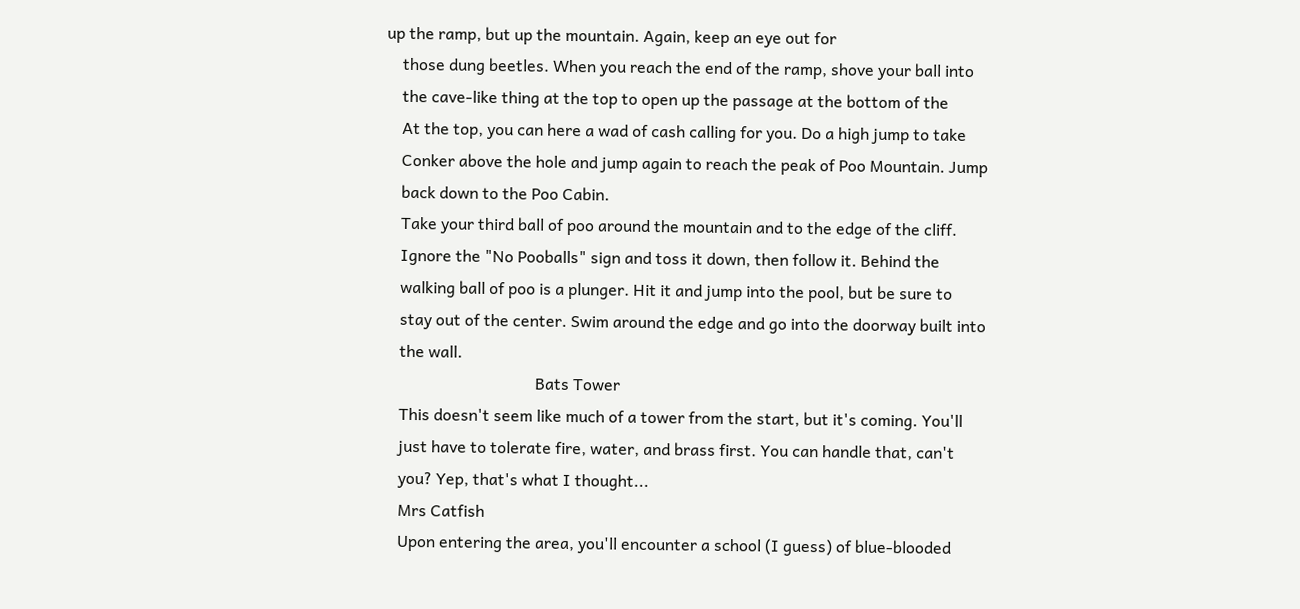up the ramp, but up the mountain. Again, keep an eye out for
    those dung beetles. When you reach the end of the ramp, shove your ball into
    the cave-like thing at the top to open up the passage at the bottom of the
    At the top, you can here a wad of cash calling for you. Do a high jump to take
    Conker above the hole and jump again to reach the peak of Poo Mountain. Jump
    back down to the Poo Cabin.
    Take your third ball of poo around the mountain and to the edge of the cliff.
    Ignore the "No Pooballs" sign and toss it down, then follow it. Behind the
    walking ball of poo is a plunger. Hit it and jump into the pool, but be sure to
    stay out of the center. Swim around the edge and go into the doorway built into
    the wall.
                                      Bats Tower
    This doesn't seem like much of a tower from the start, but it's coming. You'll
    just have to tolerate fire, water, and brass first. You can handle that, can't
    you? Yep, that's what I thought...
    Mrs Catfish
    Upon entering the area, you'll encounter a school (I guess) of blue-blooded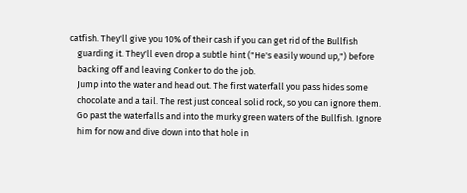catfish. They'll give you 10% of their cash if you can get rid of the Bullfish
    guarding it. They'll even drop a subtle hint ("He's easily wound up,") before
    backing off and leaving Conker to do the job.
    Jump into the water and head out. The first waterfall you pass hides some
    chocolate and a tail. The rest just conceal solid rock, so you can ignore them.
    Go past the waterfalls and into the murky green waters of the Bullfish. Ignore
    him for now and dive down into that hole in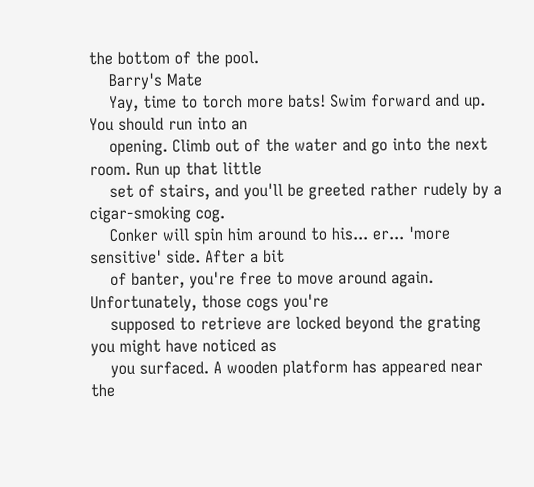the bottom of the pool.
    Barry's Mate
    Yay, time to torch more bats! Swim forward and up. You should run into an
    opening. Climb out of the water and go into the next room. Run up that little
    set of stairs, and you'll be greeted rather rudely by a cigar-smoking cog.
    Conker will spin him around to his... er... 'more sensitive' side. After a bit
    of banter, you're free to move around again. Unfortunately, those cogs you're
    supposed to retrieve are locked beyond the grating you might have noticed as
    you surfaced. A wooden platform has appeared near the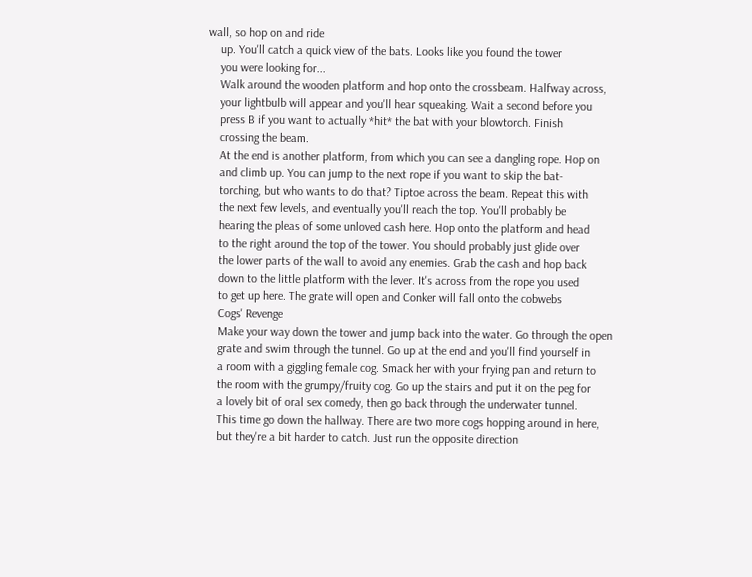wall, so hop on and ride
    up. You'll catch a quick view of the bats. Looks like you found the tower
    you were looking for...
    Walk around the wooden platform and hop onto the crossbeam. Halfway across,
    your lightbulb will appear and you'll hear squeaking. Wait a second before you
    press B if you want to actually *hit* the bat with your blowtorch. Finish
    crossing the beam.
    At the end is another platform, from which you can see a dangling rope. Hop on
    and climb up. You can jump to the next rope if you want to skip the bat-
    torching, but who wants to do that? Tiptoe across the beam. Repeat this with
    the next few levels, and eventually you'll reach the top. You'll probably be
    hearing the pleas of some unloved cash here. Hop onto the platform and head
    to the right around the top of the tower. You should probably just glide over
    the lower parts of the wall to avoid any enemies. Grab the cash and hop back
    down to the little platform with the lever. It's across from the rope you used
    to get up here. The grate will open and Conker will fall onto the cobwebs
    Cogs' Revenge
    Make your way down the tower and jump back into the water. Go through the open
    grate and swim through the tunnel. Go up at the end and you'll find yourself in
    a room with a giggling female cog. Smack her with your frying pan and return to
    the room with the grumpy/fruity cog. Go up the stairs and put it on the peg for
    a lovely bit of oral sex comedy, then go back through the underwater tunnel.
    This time go down the hallway. There are two more cogs hopping around in here,
    but they're a bit harder to catch. Just run the opposite direction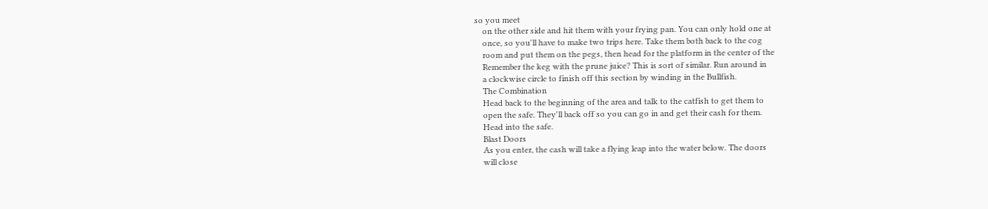so you meet
    on the other side and hit them with your frying pan. You can only hold one at
    once, so you'll have to make two trips here. Take them both back to the cog
    room and put them on the pegs, then head for the platform in the center of the
    Remember the keg with the prune juice? This is sort of similar. Run around in
    a clockwise circle to finish off this section by winding in the Bullfish.
    The Combination
    Head back to the beginning of the area and talk to the catfish to get them to
    open the safe. They'll back off so you can go in and get their cash for them.
    Head into the safe.
    Blast Doors
    As you enter, the cash will take a flying leap into the water below. The doors
    will close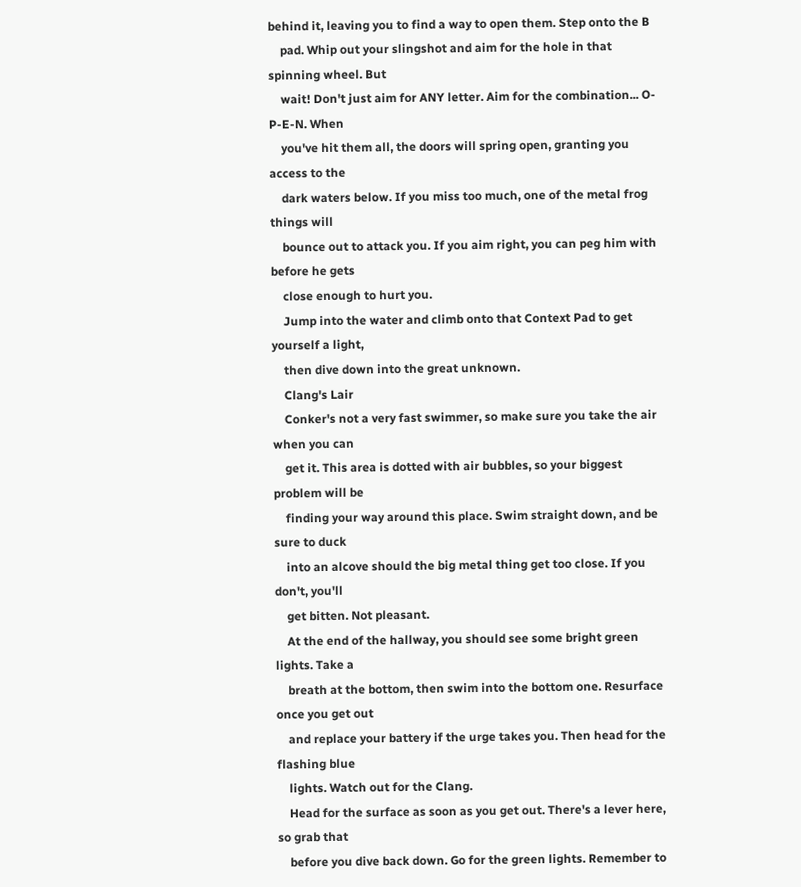behind it, leaving you to find a way to open them. Step onto the B
    pad. Whip out your slingshot and aim for the hole in that spinning wheel. But
    wait! Don't just aim for ANY letter. Aim for the combination... O-P-E-N. When
    you've hit them all, the doors will spring open, granting you access to the
    dark waters below. If you miss too much, one of the metal frog things will
    bounce out to attack you. If you aim right, you can peg him with before he gets
    close enough to hurt you.
    Jump into the water and climb onto that Context Pad to get yourself a light,
    then dive down into the great unknown.
    Clang's Lair
    Conker's not a very fast swimmer, so make sure you take the air when you can
    get it. This area is dotted with air bubbles, so your biggest problem will be
    finding your way around this place. Swim straight down, and be sure to duck
    into an alcove should the big metal thing get too close. If you don't, you'll
    get bitten. Not pleasant.
    At the end of the hallway, you should see some bright green lights. Take a
    breath at the bottom, then swim into the bottom one. Resurface once you get out
    and replace your battery if the urge takes you. Then head for the flashing blue
    lights. Watch out for the Clang.
    Head for the surface as soon as you get out. There's a lever here, so grab that
    before you dive back down. Go for the green lights. Remember to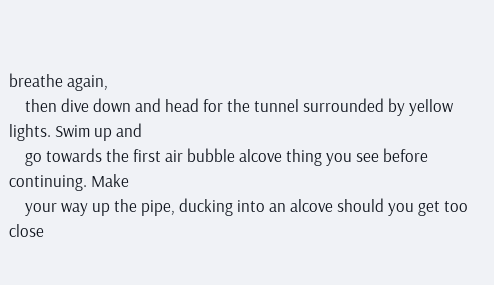breathe again,
    then dive down and head for the tunnel surrounded by yellow lights. Swim up and
    go towards the first air bubble alcove thing you see before continuing. Make
    your way up the pipe, ducking into an alcove should you get too close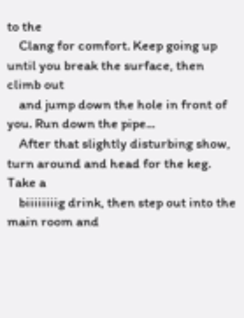to the
    Clang for comfort. Keep going up until you break the surface, then climb out
    and jump down the hole in front of you. Run down the pipe...
    After that slightly disturbing show, turn around and head for the keg. Take a
    biiiiiiiig drink, then step out into the main room and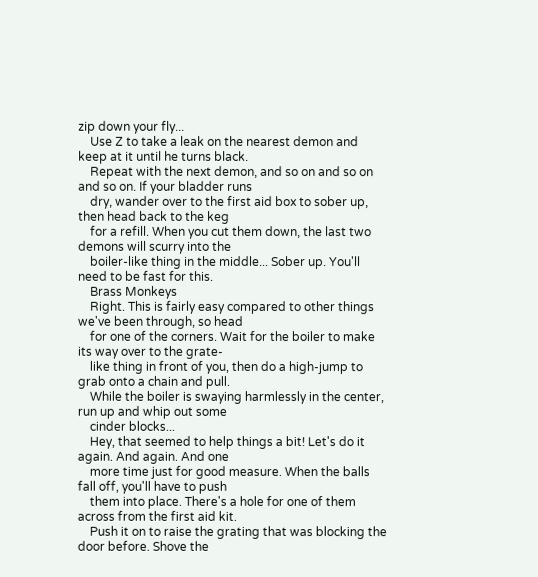zip down your fly...
    Use Z to take a leak on the nearest demon and keep at it until he turns black.
    Repeat with the next demon, and so on and so on and so on. If your bladder runs
    dry, wander over to the first aid box to sober up, then head back to the keg
    for a refill. When you cut them down, the last two demons will scurry into the
    boiler-like thing in the middle... Sober up. You'll need to be fast for this.
    Brass Monkeys
    Right. This is fairly easy compared to other things we've been through, so head
    for one of the corners. Wait for the boiler to make its way over to the grate-
    like thing in front of you, then do a high-jump to grab onto a chain and pull.
    While the boiler is swaying harmlessly in the center, run up and whip out some
    cinder blocks...
    Hey, that seemed to help things a bit! Let's do it again. And again. And one
    more time just for good measure. When the balls fall off, you'll have to push
    them into place. There's a hole for one of them across from the first aid kit.
    Push it on to raise the grating that was blocking the door before. Shove the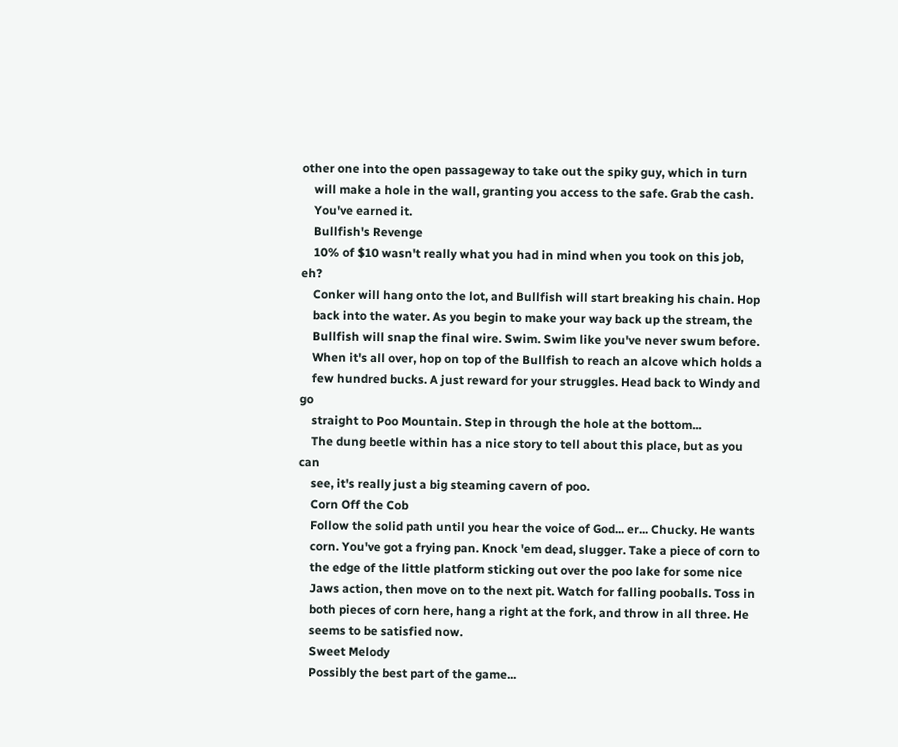other one into the open passageway to take out the spiky guy, which in turn
    will make a hole in the wall, granting you access to the safe. Grab the cash.
    You've earned it.
    Bullfish's Revenge
    10% of $10 wasn't really what you had in mind when you took on this job, eh?
    Conker will hang onto the lot, and Bullfish will start breaking his chain. Hop
    back into the water. As you begin to make your way back up the stream, the
    Bullfish will snap the final wire. Swim. Swim like you've never swum before.
    When it's all over, hop on top of the Bullfish to reach an alcove which holds a
    few hundred bucks. A just reward for your struggles. Head back to Windy and go
    straight to Poo Mountain. Step in through the hole at the bottom...
    The dung beetle within has a nice story to tell about this place, but as you can
    see, it's really just a big steaming cavern of poo.
    Corn Off the Cob
    Follow the solid path until you hear the voice of God... er... Chucky. He wants
    corn. You've got a frying pan. Knock 'em dead, slugger. Take a piece of corn to
    the edge of the little platform sticking out over the poo lake for some nice
    Jaws action, then move on to the next pit. Watch for falling pooballs. Toss in
    both pieces of corn here, hang a right at the fork, and throw in all three. He
    seems to be satisfied now.
    Sweet Melody
    Possibly the best part of the game...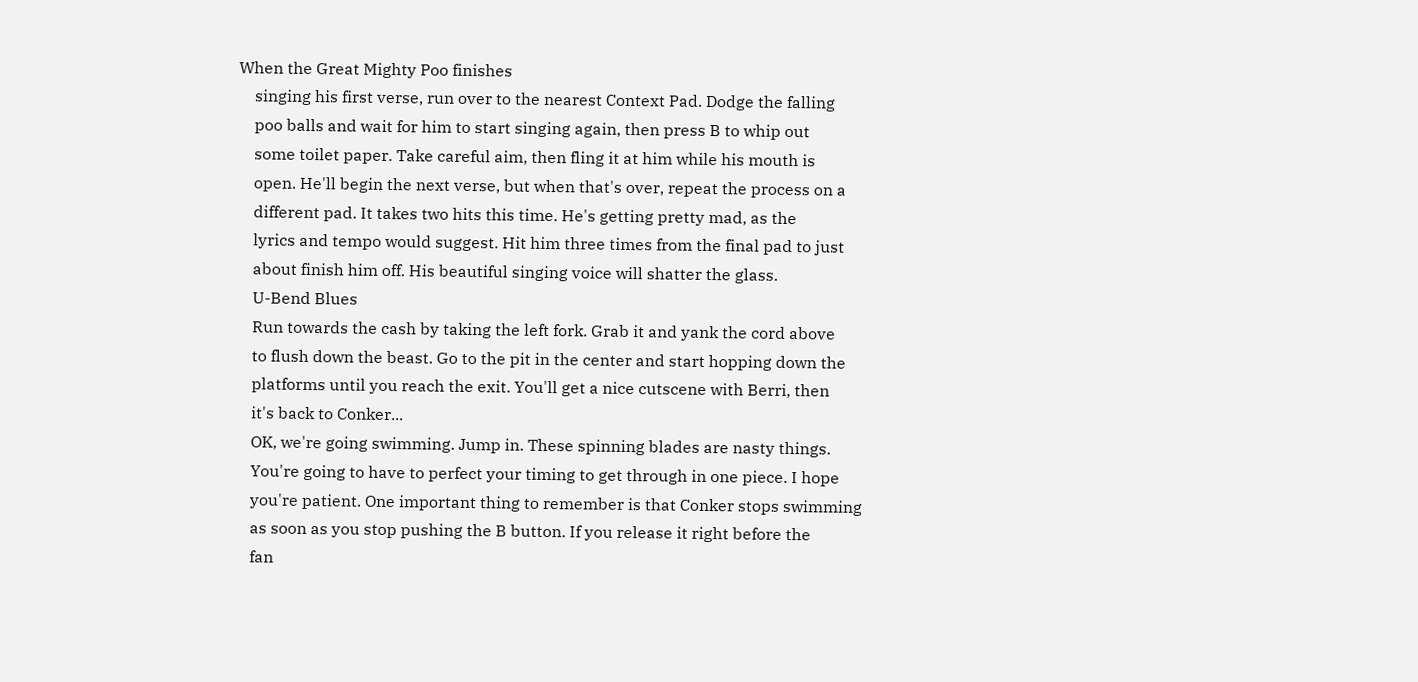When the Great Mighty Poo finishes
    singing his first verse, run over to the nearest Context Pad. Dodge the falling
    poo balls and wait for him to start singing again, then press B to whip out
    some toilet paper. Take careful aim, then fling it at him while his mouth is
    open. He'll begin the next verse, but when that's over, repeat the process on a
    different pad. It takes two hits this time. He's getting pretty mad, as the
    lyrics and tempo would suggest. Hit him three times from the final pad to just
    about finish him off. His beautiful singing voice will shatter the glass.
    U-Bend Blues
    Run towards the cash by taking the left fork. Grab it and yank the cord above
    to flush down the beast. Go to the pit in the center and start hopping down the
    platforms until you reach the exit. You'll get a nice cutscene with Berri, then
    it's back to Conker...
    OK, we're going swimming. Jump in. These spinning blades are nasty things.
    You're going to have to perfect your timing to get through in one piece. I hope
    you're patient. One important thing to remember is that Conker stops swimming
    as soon as you stop pushing the B button. If you release it right before the
    fan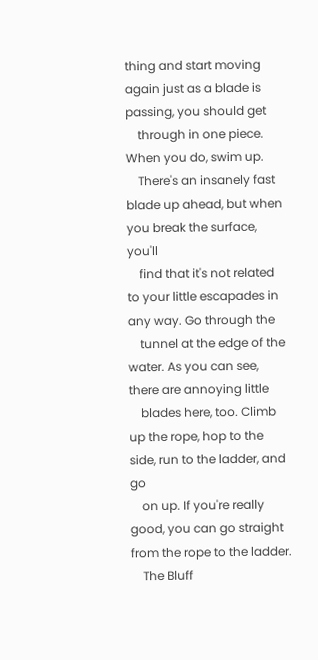thing and start moving again just as a blade is passing, you should get
    through in one piece. When you do, swim up.
    There's an insanely fast blade up ahead, but when you break the surface, you'll
    find that it's not related to your little escapades in any way. Go through the
    tunnel at the edge of the water. As you can see, there are annoying little
    blades here, too. Climb up the rope, hop to the side, run to the ladder, and go
    on up. If you're really good, you can go straight from the rope to the ladder.
    The Bluff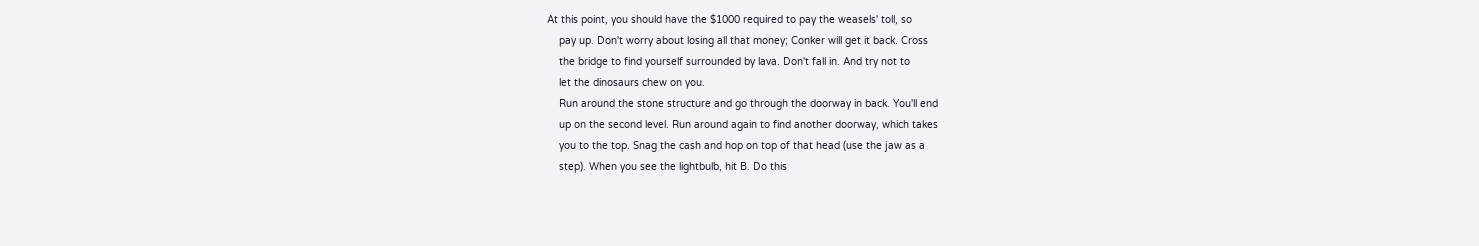At this point, you should have the $1000 required to pay the weasels' toll, so
    pay up. Don't worry about losing all that money; Conker will get it back. Cross
    the bridge to find yourself surrounded by lava. Don't fall in. And try not to
    let the dinosaurs chew on you.
    Run around the stone structure and go through the doorway in back. You'll end
    up on the second level. Run around again to find another doorway, which takes
    you to the top. Snag the cash and hop on top of that head (use the jaw as a
    step). When you see the lightbulb, hit B. Do this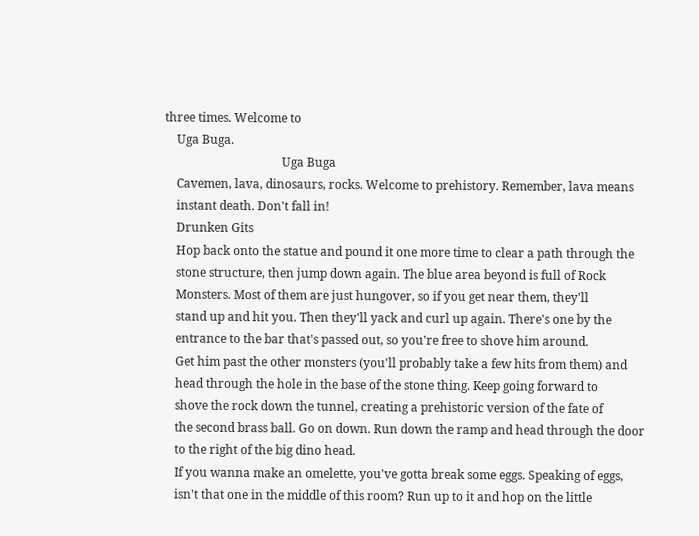three times. Welcome to
    Uga Buga.
                                       Uga Buga
    Cavemen, lava, dinosaurs, rocks. Welcome to prehistory. Remember, lava means
    instant death. Don't fall in!
    Drunken Gits
    Hop back onto the statue and pound it one more time to clear a path through the
    stone structure, then jump down again. The blue area beyond is full of Rock
    Monsters. Most of them are just hungover, so if you get near them, they'll
    stand up and hit you. Then they'll yack and curl up again. There's one by the
    entrance to the bar that's passed out, so you're free to shove him around.
    Get him past the other monsters (you'll probably take a few hits from them) and
    head through the hole in the base of the stone thing. Keep going forward to
    shove the rock down the tunnel, creating a prehistoric version of the fate of
    the second brass ball. Go on down. Run down the ramp and head through the door
    to the right of the big dino head.
    If you wanna make an omelette, you've gotta break some eggs. Speaking of eggs,
    isn't that one in the middle of this room? Run up to it and hop on the little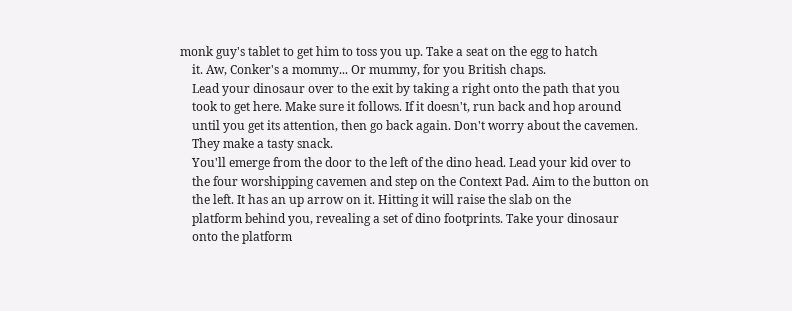monk guy's tablet to get him to toss you up. Take a seat on the egg to hatch
    it. Aw, Conker's a mommy... Or mummy, for you British chaps.
    Lead your dinosaur over to the exit by taking a right onto the path that you
    took to get here. Make sure it follows. If it doesn't, run back and hop around
    until you get its attention, then go back again. Don't worry about the cavemen.
    They make a tasty snack.
    You'll emerge from the door to the left of the dino head. Lead your kid over to
    the four worshipping cavemen and step on the Context Pad. Aim to the button on
    the left. It has an up arrow on it. Hitting it will raise the slab on the
    platform behind you, revealing a set of dino footprints. Take your dinosaur
    onto the platform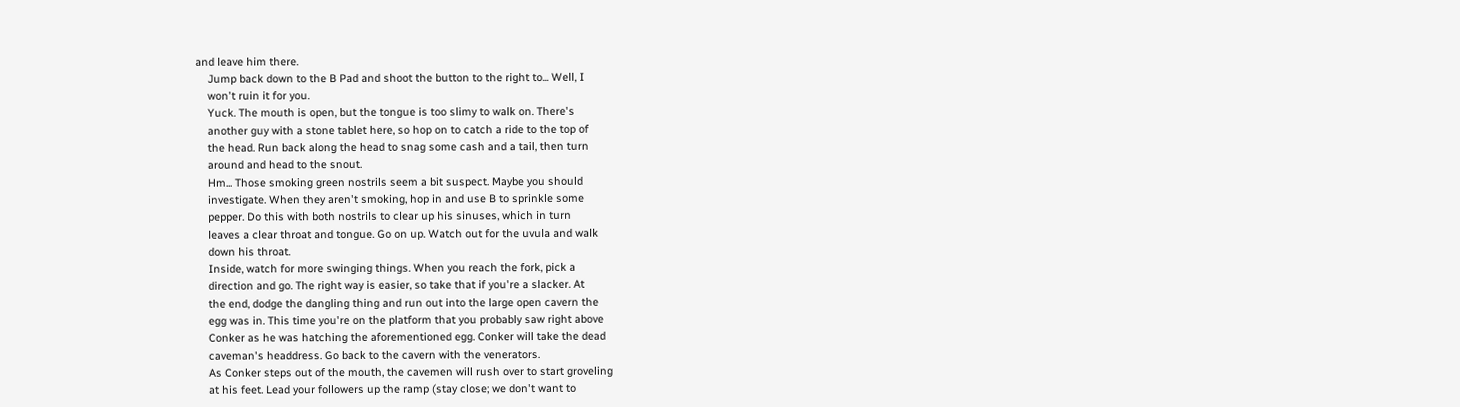and leave him there.
    Jump back down to the B Pad and shoot the button to the right to... Well, I
    won't ruin it for you.
    Yuck. The mouth is open, but the tongue is too slimy to walk on. There's
    another guy with a stone tablet here, so hop on to catch a ride to the top of
    the head. Run back along the head to snag some cash and a tail, then turn
    around and head to the snout.
    Hm... Those smoking green nostrils seem a bit suspect. Maybe you should
    investigate. When they aren't smoking, hop in and use B to sprinkle some
    pepper. Do this with both nostrils to clear up his sinuses, which in turn
    leaves a clear throat and tongue. Go on up. Watch out for the uvula and walk
    down his throat.
    Inside, watch for more swinging things. When you reach the fork, pick a
    direction and go. The right way is easier, so take that if you're a slacker. At
    the end, dodge the dangling thing and run out into the large open cavern the
    egg was in. This time you're on the platform that you probably saw right above
    Conker as he was hatching the aforementioned egg. Conker will take the dead
    caveman's headdress. Go back to the cavern with the venerators.
    As Conker steps out of the mouth, the cavemen will rush over to start groveling
    at his feet. Lead your followers up the ramp (stay close; we don't want to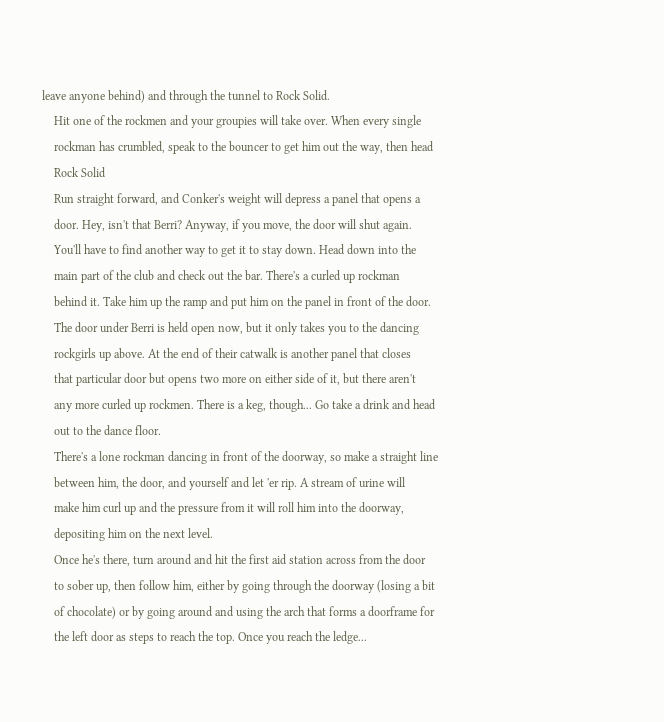leave anyone behind) and through the tunnel to Rock Solid.
    Hit one of the rockmen and your groupies will take over. When every single
    rockman has crumbled, speak to the bouncer to get him out the way, then head
    Rock Solid
    Run straight forward, and Conker's weight will depress a panel that opens a
    door. Hey, isn't that Berri? Anyway, if you move, the door will shut again.
    You'll have to find another way to get it to stay down. Head down into the
    main part of the club and check out the bar. There's a curled up rockman
    behind it. Take him up the ramp and put him on the panel in front of the door.
    The door under Berri is held open now, but it only takes you to the dancing
    rockgirls up above. At the end of their catwalk is another panel that closes
    that particular door but opens two more on either side of it, but there aren't
    any more curled up rockmen. There is a keg, though... Go take a drink and head
    out to the dance floor.
    There's a lone rockman dancing in front of the doorway, so make a straight line
    between him, the door, and yourself and let 'er rip. A stream of urine will
    make him curl up and the pressure from it will roll him into the doorway,
    depositing him on the next level.
    Once he's there, turn around and hit the first aid station across from the door
    to sober up, then follow him, either by going through the doorway (losing a bit
    of chocolate) or by going around and using the arch that forms a doorframe for
    the left door as steps to reach the top. Once you reach the ledge...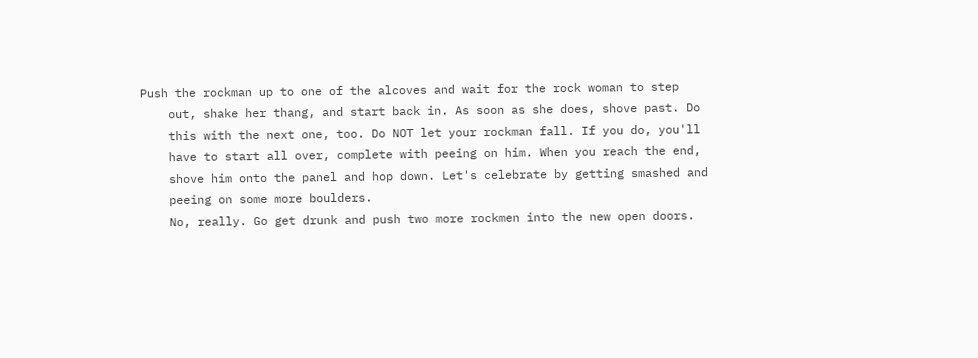Push the rockman up to one of the alcoves and wait for the rock woman to step
    out, shake her thang, and start back in. As soon as she does, shove past. Do
    this with the next one, too. Do NOT let your rockman fall. If you do, you'll
    have to start all over, complete with peeing on him. When you reach the end,
    shove him onto the panel and hop down. Let's celebrate by getting smashed and
    peeing on some more boulders.
    No, really. Go get drunk and push two more rockmen into the new open doors.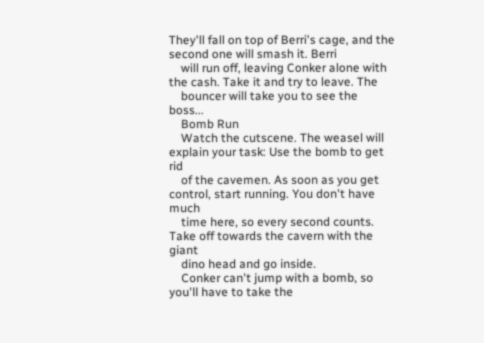They'll fall on top of Berri's cage, and the second one will smash it. Berri
    will run off, leaving Conker alone with the cash. Take it and try to leave. The
    bouncer will take you to see the boss...
    Bomb Run
    Watch the cutscene. The weasel will explain your task: Use the bomb to get rid
    of the cavemen. As soon as you get control, start running. You don't have much
    time here, so every second counts. Take off towards the cavern with the giant
    dino head and go inside.
    Conker can't jump with a bomb, so you'll have to take the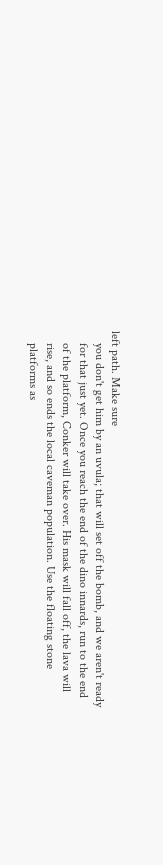left path. Make sure
    you don't get him by an uvula; that will set off the bomb, and we aren't ready
    for that just yet. Once you reach the end of the dino innards, run to the end
    of the platform, Conker will take over. His mask will fall off, the lava will
    rise, and so ends the local caveman population. Use the floating stone
    platforms as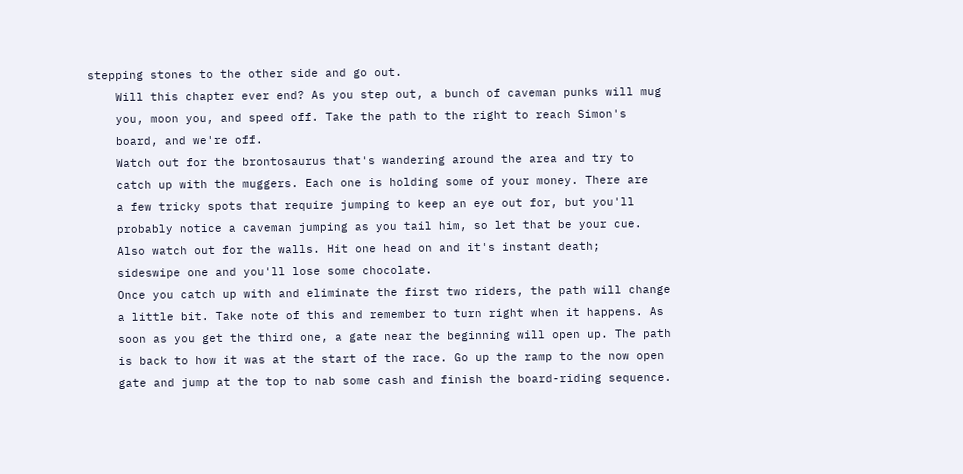stepping stones to the other side and go out.
    Will this chapter ever end? As you step out, a bunch of caveman punks will mug
    you, moon you, and speed off. Take the path to the right to reach Simon's
    board, and we're off.
    Watch out for the brontosaurus that's wandering around the area and try to
    catch up with the muggers. Each one is holding some of your money. There are
    a few tricky spots that require jumping to keep an eye out for, but you'll
    probably notice a caveman jumping as you tail him, so let that be your cue.
    Also watch out for the walls. Hit one head on and it's instant death;
    sideswipe one and you'll lose some chocolate.
    Once you catch up with and eliminate the first two riders, the path will change
    a little bit. Take note of this and remember to turn right when it happens. As
    soon as you get the third one, a gate near the beginning will open up. The path
    is back to how it was at the start of the race. Go up the ramp to the now open
    gate and jump at the top to nab some cash and finish the board-riding sequence.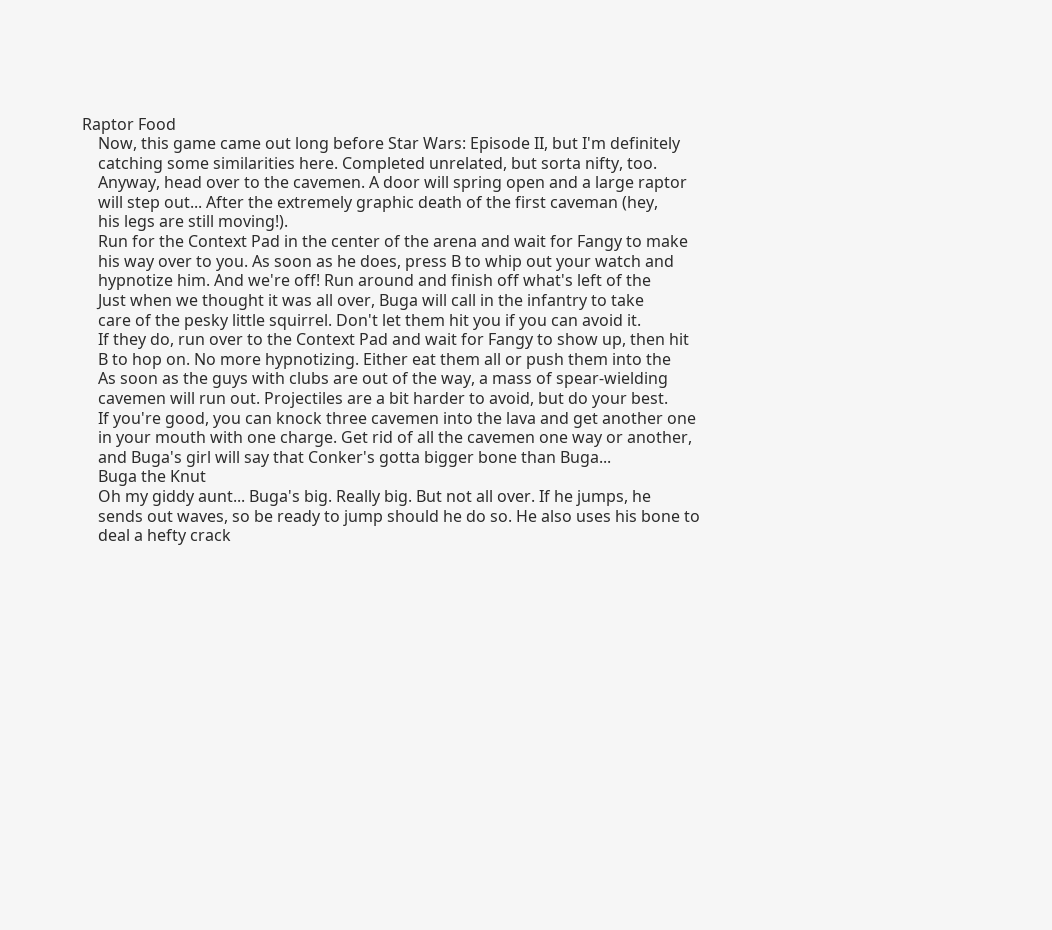Raptor Food
    Now, this game came out long before Star Wars: Episode II, but I'm definitely
    catching some similarities here. Completed unrelated, but sorta nifty, too.
    Anyway, head over to the cavemen. A door will spring open and a large raptor
    will step out... After the extremely graphic death of the first caveman (hey,
    his legs are still moving!).
    Run for the Context Pad in the center of the arena and wait for Fangy to make
    his way over to you. As soon as he does, press B to whip out your watch and
    hypnotize him. And we're off! Run around and finish off what's left of the
    Just when we thought it was all over, Buga will call in the infantry to take
    care of the pesky little squirrel. Don't let them hit you if you can avoid it.
    If they do, run over to the Context Pad and wait for Fangy to show up, then hit
    B to hop on. No more hypnotizing. Either eat them all or push them into the
    As soon as the guys with clubs are out of the way, a mass of spear-wielding
    cavemen will run out. Projectiles are a bit harder to avoid, but do your best.
    If you're good, you can knock three cavemen into the lava and get another one
    in your mouth with one charge. Get rid of all the cavemen one way or another,
    and Buga's girl will say that Conker's gotta bigger bone than Buga...
    Buga the Knut
    Oh my giddy aunt... Buga's big. Really big. But not all over. If he jumps, he
    sends out waves, so be ready to jump should he do so. He also uses his bone to
    deal a hefty crack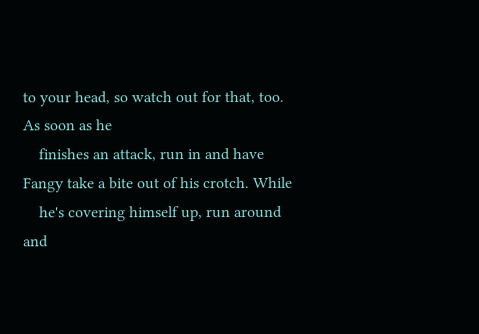to your head, so watch out for that, too. As soon as he
    finishes an attack, run in and have Fangy take a bite out of his crotch. While
    he's covering himself up, run around and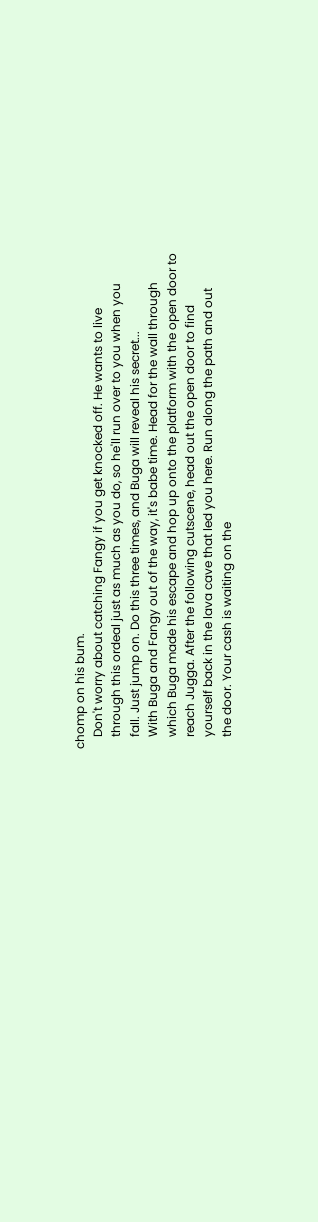chomp on his bum.
    Don't worry about catching Fangy if you get knocked off. He wants to live
    through this ordeal just as much as you do, so he'll run over to you when you
    fall. Just jump on. Do this three times, and Buga will reveal his secret...
    With Buga and Fangy out of the way, it's babe time. Head for the wall through
    which Buga made his escape and hop up onto the platform with the open door to
    reach Jugga. After the following cutscene, head out the open door to find
    yourself back in the lava cave that led you here. Run along the path and out
    the door. Your cash is waiting on the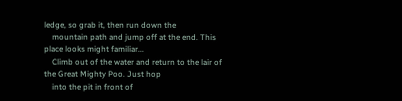ledge, so grab it, then run down the
    mountain path and jump off at the end. This place looks might familiar...
    Climb out of the water and return to the lair of the Great Mighty Poo. Just hop
    into the pit in front of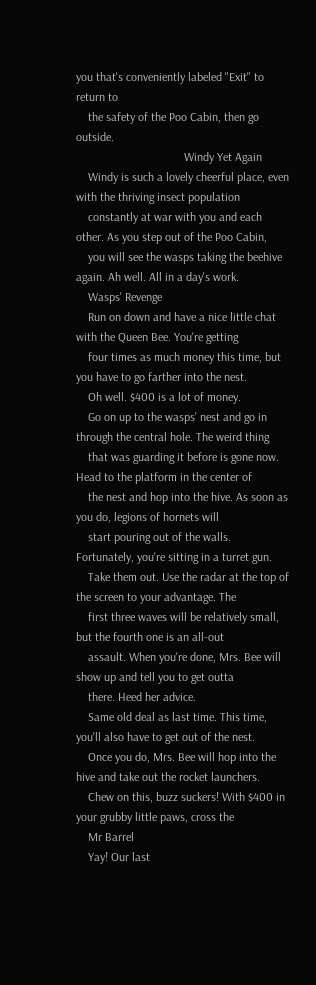you that's conveniently labeled "Exit" to return to
    the safety of the Poo Cabin, then go outside.
                                    Windy Yet Again
    Windy is such a lovely cheerful place, even with the thriving insect population
    constantly at war with you and each other. As you step out of the Poo Cabin,
    you will see the wasps taking the beehive again. Ah well. All in a day's work.
    Wasps' Revenge
    Run on down and have a nice little chat with the Queen Bee. You're getting
    four times as much money this time, but you have to go farther into the nest.
    Oh well. $400 is a lot of money.
    Go on up to the wasps' nest and go in through the central hole. The weird thing
    that was guarding it before is gone now. Head to the platform in the center of
    the nest and hop into the hive. As soon as you do, legions of hornets will
    start pouring out of the walls. Fortunately, you're sitting in a turret gun.
    Take them out. Use the radar at the top of the screen to your advantage. The
    first three waves will be relatively small, but the fourth one is an all-out
    assault. When you're done, Mrs. Bee will show up and tell you to get outta
    there. Heed her advice.
    Same old deal as last time. This time, you'll also have to get out of the nest.
    Once you do, Mrs. Bee will hop into the hive and take out the rocket launchers.
    Chew on this, buzz suckers! With $400 in your grubby little paws, cross the
    Mr Barrel
    Yay! Our last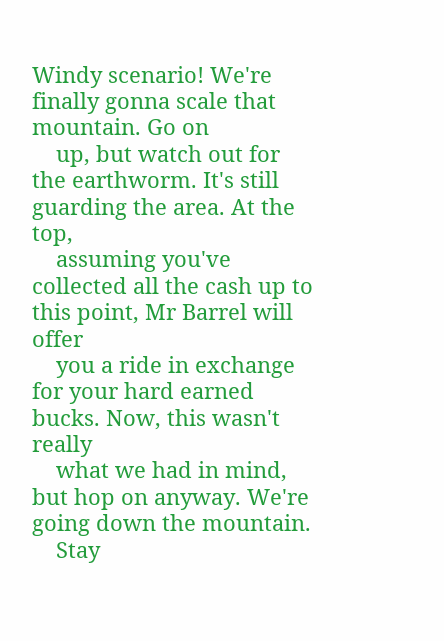Windy scenario! We're finally gonna scale that mountain. Go on
    up, but watch out for the earthworm. It's still guarding the area. At the top,
    assuming you've collected all the cash up to this point, Mr Barrel will offer
    you a ride in exchange for your hard earned bucks. Now, this wasn't really
    what we had in mind, but hop on anyway. We're going down the mountain.
    Stay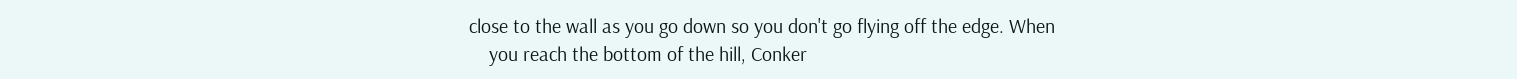close to the wall as you go down so you don't go flying off the edge. When
    you reach the bottom of the hill, Conker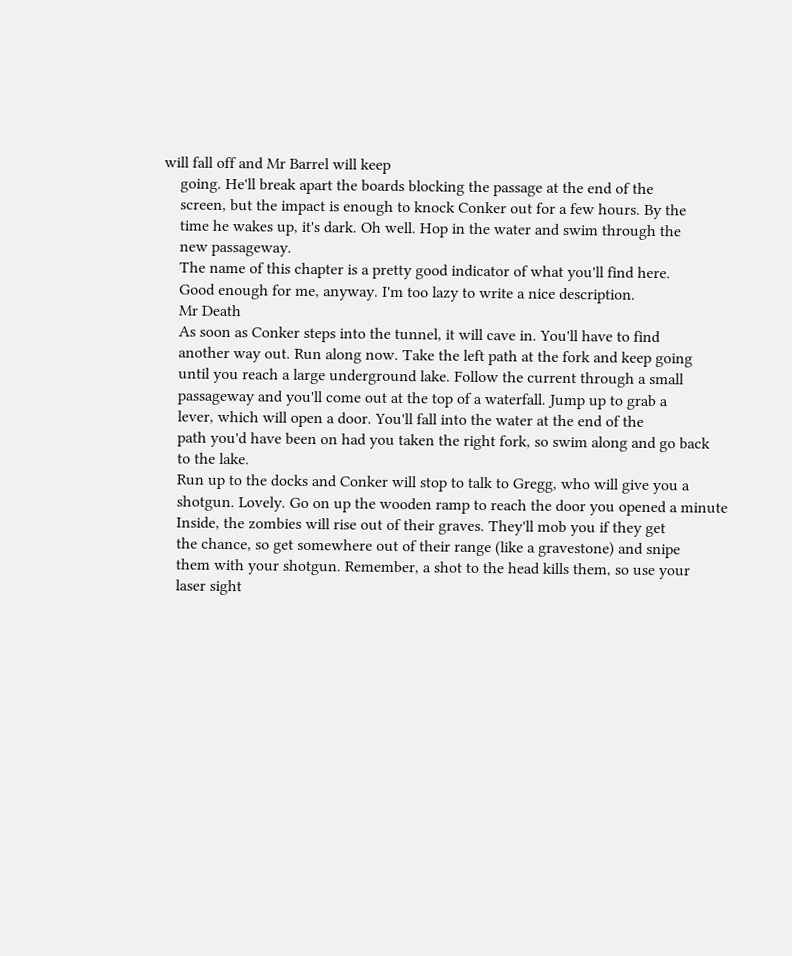will fall off and Mr Barrel will keep
    going. He'll break apart the boards blocking the passage at the end of the
    screen, but the impact is enough to knock Conker out for a few hours. By the
    time he wakes up, it's dark. Oh well. Hop in the water and swim through the
    new passageway.
    The name of this chapter is a pretty good indicator of what you'll find here.
    Good enough for me, anyway. I'm too lazy to write a nice description.
    Mr Death
    As soon as Conker steps into the tunnel, it will cave in. You'll have to find
    another way out. Run along now. Take the left path at the fork and keep going
    until you reach a large underground lake. Follow the current through a small
    passageway and you'll come out at the top of a waterfall. Jump up to grab a
    lever, which will open a door. You'll fall into the water at the end of the
    path you'd have been on had you taken the right fork, so swim along and go back
    to the lake.
    Run up to the docks and Conker will stop to talk to Gregg, who will give you a
    shotgun. Lovely. Go on up the wooden ramp to reach the door you opened a minute
    Inside, the zombies will rise out of their graves. They'll mob you if they get
    the chance, so get somewhere out of their range (like a gravestone) and snipe
    them with your shotgun. Remember, a shot to the head kills them, so use your
    laser sight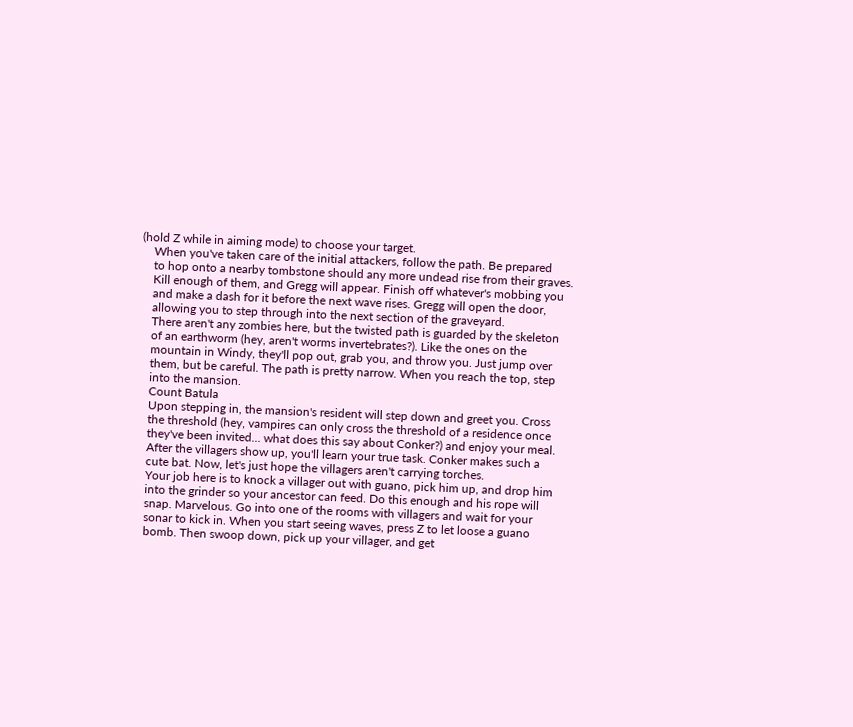(hold Z while in aiming mode) to choose your target.
    When you've taken care of the initial attackers, follow the path. Be prepared
    to hop onto a nearby tombstone should any more undead rise from their graves.
    Kill enough of them, and Gregg will appear. Finish off whatever's mobbing you
    and make a dash for it before the next wave rises. Gregg will open the door,
    allowing you to step through into the next section of the graveyard.
    There aren't any zombies here, but the twisted path is guarded by the skeleton
    of an earthworm (hey, aren't worms invertebrates?). Like the ones on the
    mountain in Windy, they'll pop out, grab you, and throw you. Just jump over
    them, but be careful. The path is pretty narrow. When you reach the top, step
    into the mansion.
    Count Batula
    Upon stepping in, the mansion's resident will step down and greet you. Cross
    the threshold (hey, vampires can only cross the threshold of a residence once
    they've been invited... what does this say about Conker?) and enjoy your meal.
    After the villagers show up, you'll learn your true task. Conker makes such a
    cute bat. Now, let's just hope the villagers aren't carrying torches.
    Your job here is to knock a villager out with guano, pick him up, and drop him
    into the grinder so your ancestor can feed. Do this enough and his rope will
    snap. Marvelous. Go into one of the rooms with villagers and wait for your
    sonar to kick in. When you start seeing waves, press Z to let loose a guano
    bomb. Then swoop down, pick up your villager, and get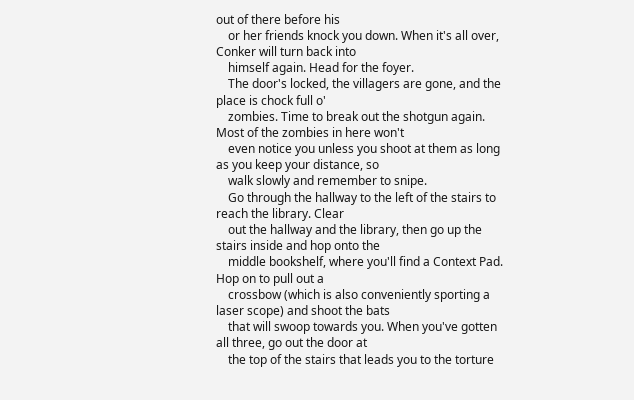out of there before his
    or her friends knock you down. When it's all over, Conker will turn back into
    himself again. Head for the foyer.
    The door's locked, the villagers are gone, and the place is chock full o'
    zombies. Time to break out the shotgun again. Most of the zombies in here won't
    even notice you unless you shoot at them as long as you keep your distance, so
    walk slowly and remember to snipe.
    Go through the hallway to the left of the stairs to reach the library. Clear
    out the hallway and the library, then go up the stairs inside and hop onto the
    middle bookshelf, where you'll find a Context Pad. Hop on to pull out a
    crossbow (which is also conveniently sporting a laser scope) and shoot the bats
    that will swoop towards you. When you've gotten all three, go out the door at
    the top of the stairs that leads you to the torture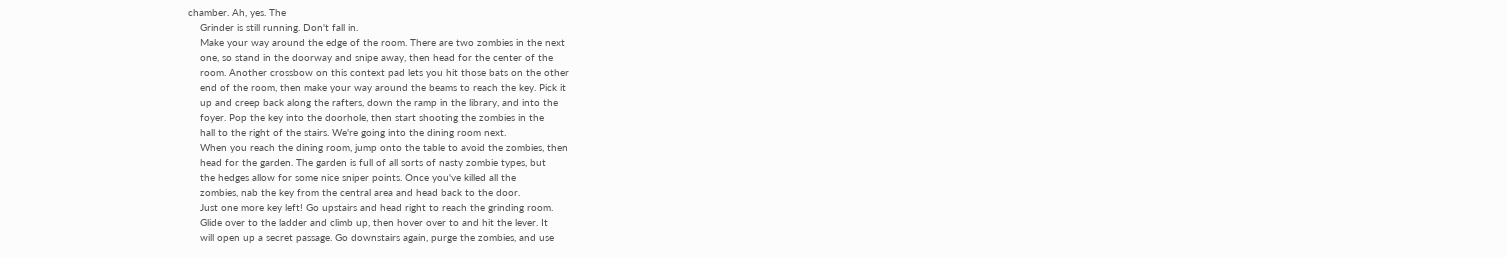chamber. Ah, yes. The
    Grinder is still running. Don't fall in.
    Make your way around the edge of the room. There are two zombies in the next
    one, so stand in the doorway and snipe away, then head for the center of the
    room. Another crossbow on this context pad lets you hit those bats on the other
    end of the room, then make your way around the beams to reach the key. Pick it
    up and creep back along the rafters, down the ramp in the library, and into the
    foyer. Pop the key into the doorhole, then start shooting the zombies in the
    hall to the right of the stairs. We're going into the dining room next.
    When you reach the dining room, jump onto the table to avoid the zombies, then
    head for the garden. The garden is full of all sorts of nasty zombie types, but
    the hedges allow for some nice sniper points. Once you've killed all the
    zombies, nab the key from the central area and head back to the door.
    Just one more key left! Go upstairs and head right to reach the grinding room.
    Glide over to the ladder and climb up, then hover over to and hit the lever. It
    will open up a secret passage. Go downstairs again, purge the zombies, and use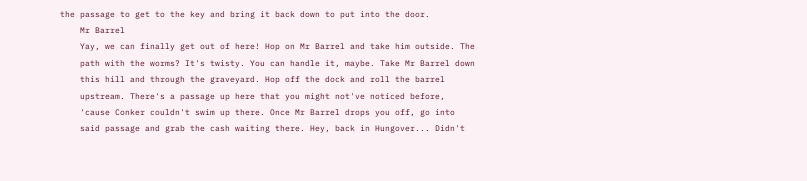the passage to get to the key and bring it back down to put into the door.
    Mr Barrel
    Yay, we can finally get out of here! Hop on Mr Barrel and take him outside. The
    path with the worms? It's twisty. You can handle it, maybe. Take Mr Barrel down
    this hill and through the graveyard. Hop off the dock and roll the barrel
    upstream. There's a passage up here that you might not've noticed before,
    'cause Conker couldn't swim up there. Once Mr Barrel drops you off, go into
    said passage and grab the cash waiting there. Hey, back in Hungover... Didn't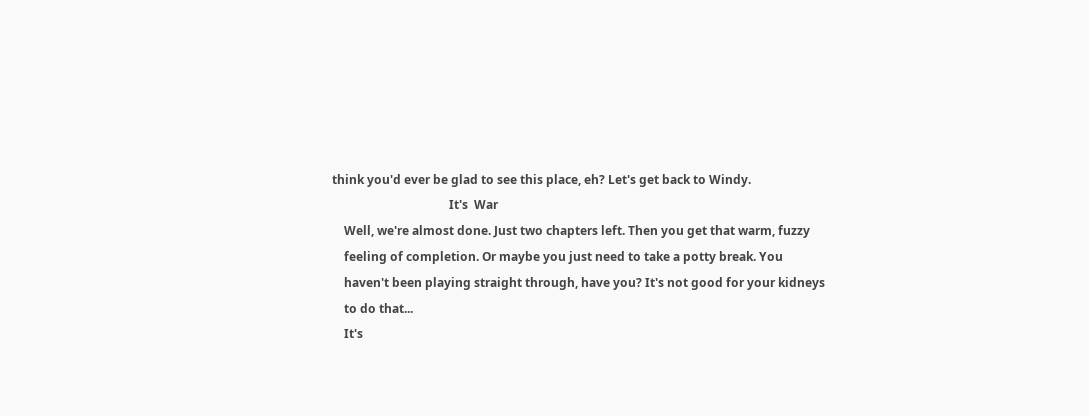think you'd ever be glad to see this place, eh? Let's get back to Windy.
                                       It's  War
    Well, we're almost done. Just two chapters left. Then you get that warm, fuzzy
    feeling of completion. Or maybe you just need to take a potty break. You
    haven't been playing straight through, have you? It's not good for your kidneys
    to do that...
    It's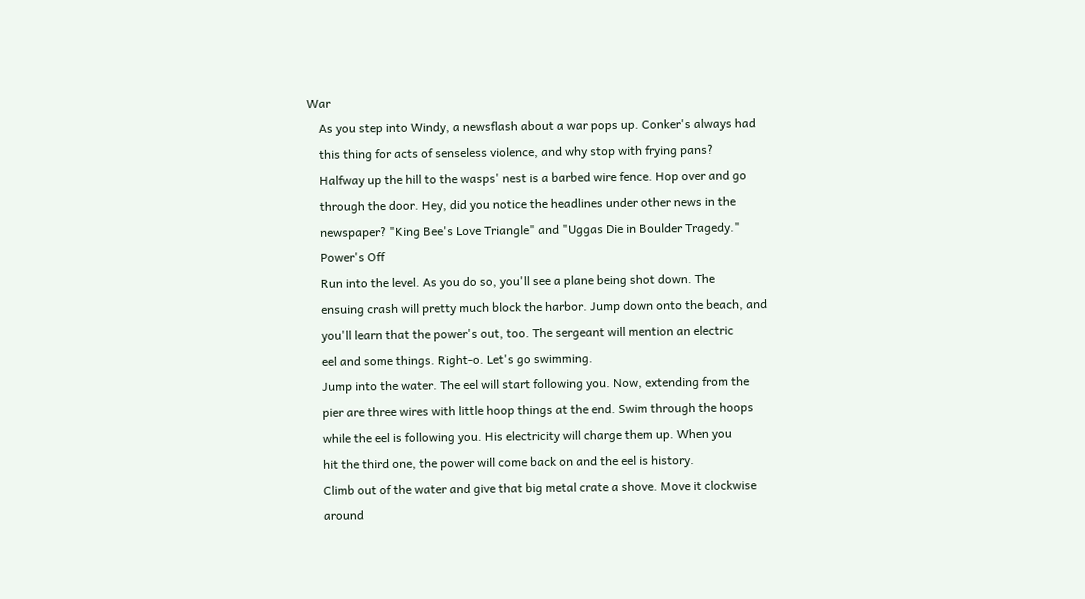War
    As you step into Windy, a newsflash about a war pops up. Conker's always had
    this thing for acts of senseless violence, and why stop with frying pans?
    Halfway up the hill to the wasps' nest is a barbed wire fence. Hop over and go
    through the door. Hey, did you notice the headlines under other news in the
    newspaper? "King Bee's Love Triangle" and "Uggas Die in Boulder Tragedy."
    Power's Off
    Run into the level. As you do so, you'll see a plane being shot down. The
    ensuing crash will pretty much block the harbor. Jump down onto the beach, and
    you'll learn that the power's out, too. The sergeant will mention an electric
    eel and some things. Right-o. Let's go swimming.
    Jump into the water. The eel will start following you. Now, extending from the
    pier are three wires with little hoop things at the end. Swim through the hoops
    while the eel is following you. His electricity will charge them up. When you
    hit the third one, the power will come back on and the eel is history.
    Climb out of the water and give that big metal crate a shove. Move it clockwise
    around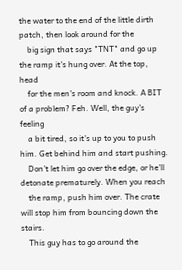the water to the end of the little dirth patch, then look around for the
    big sign that says "TNT" and go up the ramp it's hung over. At the top, head
    for the men's room and knock. A BIT of a problem? Feh. Well, the guy's feeling
    a bit tired, so it's up to you to push him. Get behind him and start pushing.
    Don't let him go over the edge, or he'll detonate prematurely. When you reach
    the ramp, push him over. The crate will stop him from bouncing down the stairs.
    This guy has to go around the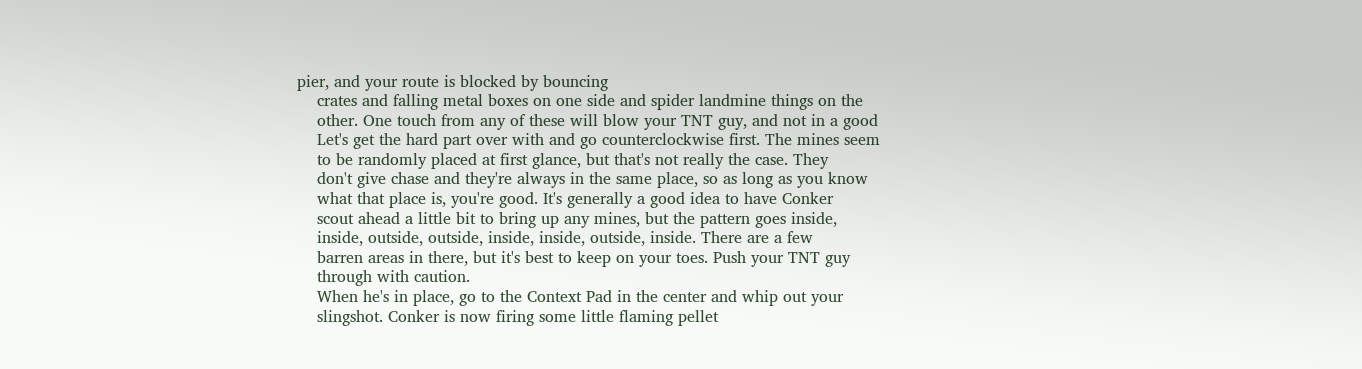pier, and your route is blocked by bouncing
    crates and falling metal boxes on one side and spider landmine things on the
    other. One touch from any of these will blow your TNT guy, and not in a good
    Let's get the hard part over with and go counterclockwise first. The mines seem
    to be randomly placed at first glance, but that's not really the case. They
    don't give chase and they're always in the same place, so as long as you know
    what that place is, you're good. It's generally a good idea to have Conker
    scout ahead a little bit to bring up any mines, but the pattern goes inside,
    inside, outside, outside, inside, inside, outside, inside. There are a few
    barren areas in there, but it's best to keep on your toes. Push your TNT guy
    through with caution.
    When he's in place, go to the Context Pad in the center and whip out your
    slingshot. Conker is now firing some little flaming pellet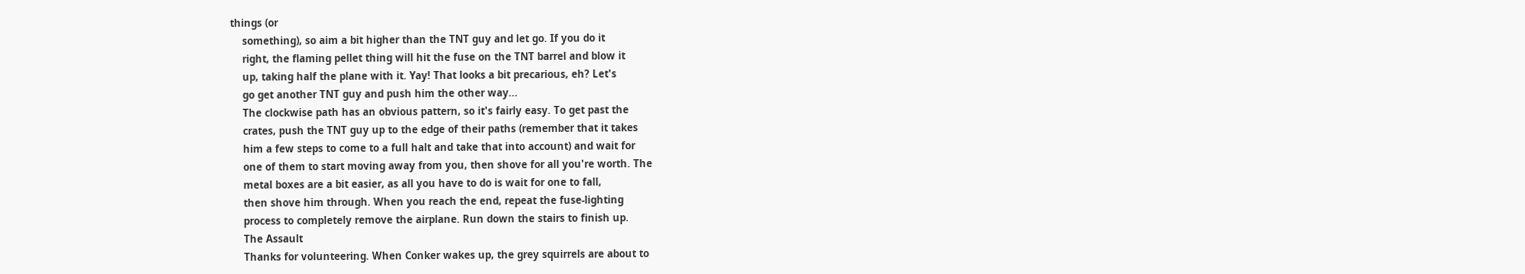things (or
    something), so aim a bit higher than the TNT guy and let go. If you do it
    right, the flaming pellet thing will hit the fuse on the TNT barrel and blow it
    up, taking half the plane with it. Yay! That looks a bit precarious, eh? Let's
    go get another TNT guy and push him the other way...
    The clockwise path has an obvious pattern, so it's fairly easy. To get past the
    crates, push the TNT guy up to the edge of their paths (remember that it takes
    him a few steps to come to a full halt and take that into account) and wait for
    one of them to start moving away from you, then shove for all you're worth. The
    metal boxes are a bit easier, as all you have to do is wait for one to fall,
    then shove him through. When you reach the end, repeat the fuse-lighting
    process to completely remove the airplane. Run down the stairs to finish up.
    The Assault
    Thanks for volunteering. When Conker wakes up, the grey squirrels are about to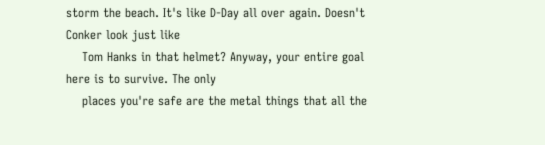storm the beach. It's like D-Day all over again. Doesn't Conker look just like
    Tom Hanks in that helmet? Anyway, your entire goal here is to survive. The only
    places you're safe are the metal things that all the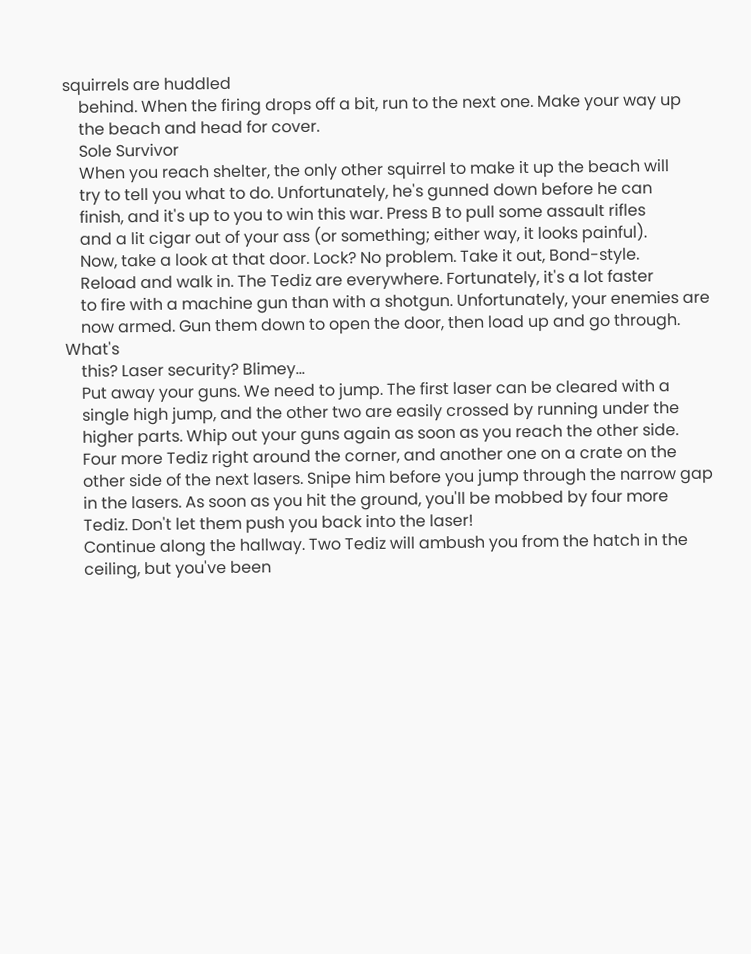squirrels are huddled
    behind. When the firing drops off a bit, run to the next one. Make your way up
    the beach and head for cover.
    Sole Survivor
    When you reach shelter, the only other squirrel to make it up the beach will
    try to tell you what to do. Unfortunately, he's gunned down before he can
    finish, and it's up to you to win this war. Press B to pull some assault rifles
    and a lit cigar out of your ass (or something; either way, it looks painful).
    Now, take a look at that door. Lock? No problem. Take it out, Bond-style.
    Reload and walk in. The Tediz are everywhere. Fortunately, it's a lot faster
    to fire with a machine gun than with a shotgun. Unfortunately, your enemies are
    now armed. Gun them down to open the door, then load up and go through. What's
    this? Laser security? Blimey...
    Put away your guns. We need to jump. The first laser can be cleared with a
    single high jump, and the other two are easily crossed by running under the
    higher parts. Whip out your guns again as soon as you reach the other side.
    Four more Tediz right around the corner, and another one on a crate on the
    other side of the next lasers. Snipe him before you jump through the narrow gap
    in the lasers. As soon as you hit the ground, you'll be mobbed by four more
    Tediz. Don't let them push you back into the laser!
    Continue along the hallway. Two Tediz will ambush you from the hatch in the
    ceiling, but you've been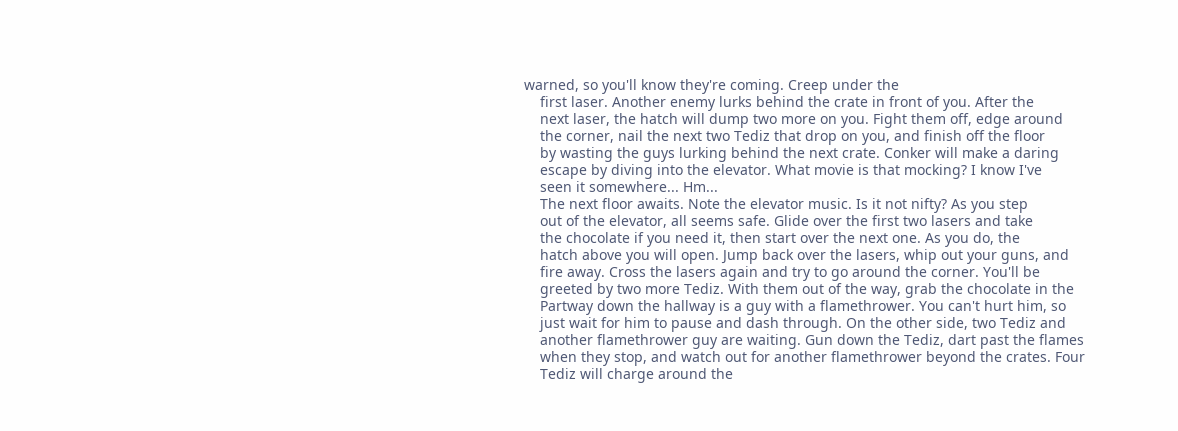warned, so you'll know they're coming. Creep under the
    first laser. Another enemy lurks behind the crate in front of you. After the
    next laser, the hatch will dump two more on you. Fight them off, edge around
    the corner, nail the next two Tediz that drop on you, and finish off the floor
    by wasting the guys lurking behind the next crate. Conker will make a daring
    escape by diving into the elevator. What movie is that mocking? I know I've
    seen it somewhere... Hm...
    The next floor awaits. Note the elevator music. Is it not nifty? As you step
    out of the elevator, all seems safe. Glide over the first two lasers and take
    the chocolate if you need it, then start over the next one. As you do, the
    hatch above you will open. Jump back over the lasers, whip out your guns, and
    fire away. Cross the lasers again and try to go around the corner. You'll be
    greeted by two more Tediz. With them out of the way, grab the chocolate in the
    Partway down the hallway is a guy with a flamethrower. You can't hurt him, so
    just wait for him to pause and dash through. On the other side, two Tediz and
    another flamethrower guy are waiting. Gun down the Tediz, dart past the flames
    when they stop, and watch out for another flamethrower beyond the crates. Four
    Tediz will charge around the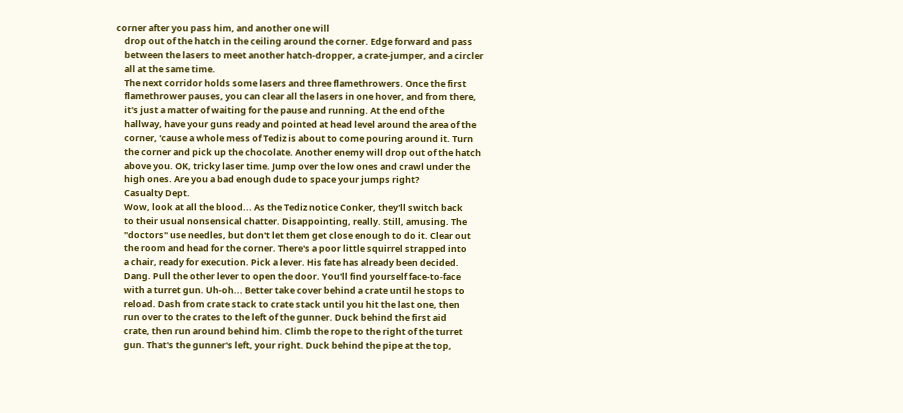corner after you pass him, and another one will
    drop out of the hatch in the ceiling around the corner. Edge forward and pass
    between the lasers to meet another hatch-dropper, a crate-jumper, and a circler
    all at the same time.
    The next corridor holds some lasers and three flamethrowers. Once the first
    flamethrower pauses, you can clear all the lasers in one hover, and from there,
    it's just a matter of waiting for the pause and running. At the end of the
    hallway, have your guns ready and pointed at head level around the area of the
    corner, 'cause a whole mess of Tediz is about to come pouring around it. Turn
    the corner and pick up the chocolate. Another enemy will drop out of the hatch
    above you. OK, tricky laser time. Jump over the low ones and crawl under the
    high ones. Are you a bad enough dude to space your jumps right?
    Casualty Dept.
    Wow, look at all the blood... As the Tediz notice Conker, they'll switch back
    to their usual nonsensical chatter. Disappointing, really. Still, amusing. The
    "doctors" use needles, but don't let them get close enough to do it. Clear out
    the room and head for the corner. There's a poor little squirrel strapped into
    a chair, ready for execution. Pick a lever. His fate has already been decided.
    Dang. Pull the other lever to open the door. You'll find yourself face-to-face
    with a turret gun. Uh-oh... Better take cover behind a crate until he stops to
    reload. Dash from crate stack to crate stack until you hit the last one, then
    run over to the crates to the left of the gunner. Duck behind the first aid
    crate, then run around behind him. Climb the rope to the right of the turret
    gun. That's the gunner's left, your right. Duck behind the pipe at the top,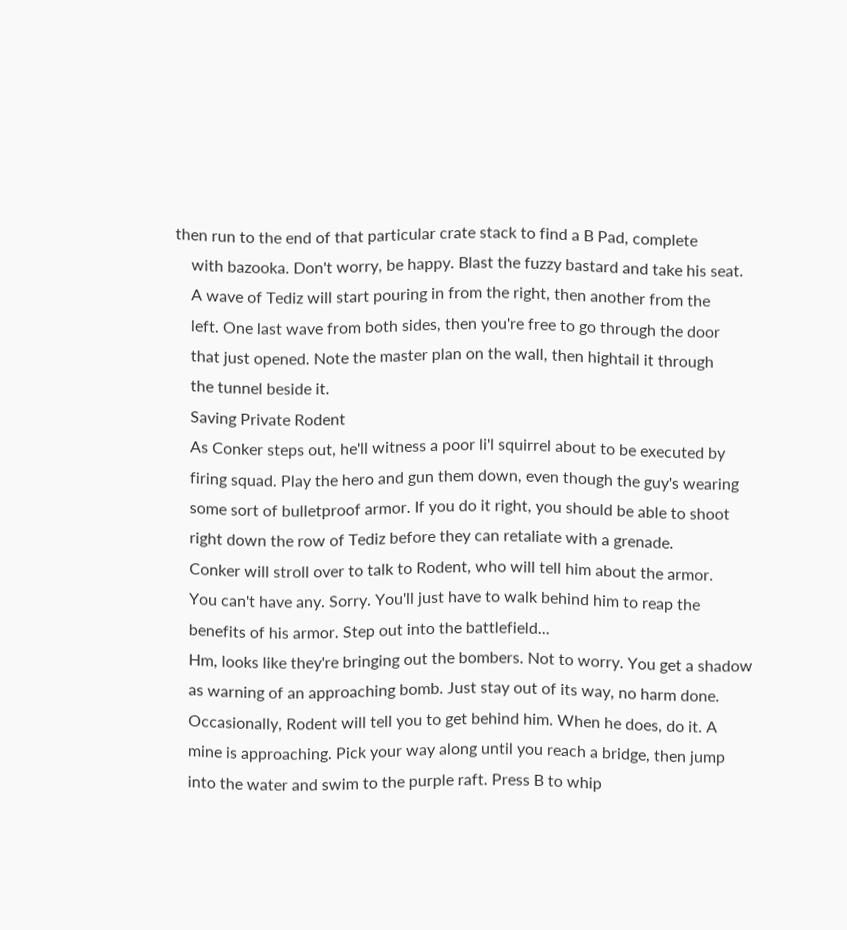then run to the end of that particular crate stack to find a B Pad, complete
    with bazooka. Don't worry, be happy. Blast the fuzzy bastard and take his seat.
    A wave of Tediz will start pouring in from the right, then another from the
    left. One last wave from both sides, then you're free to go through the door
    that just opened. Note the master plan on the wall, then hightail it through
    the tunnel beside it.
    Saving Private Rodent
    As Conker steps out, he'll witness a poor li'l squirrel about to be executed by
    firing squad. Play the hero and gun them down, even though the guy's wearing
    some sort of bulletproof armor. If you do it right, you should be able to shoot
    right down the row of Tediz before they can retaliate with a grenade.
    Conker will stroll over to talk to Rodent, who will tell him about the armor.
    You can't have any. Sorry. You'll just have to walk behind him to reap the
    benefits of his armor. Step out into the battlefield...
    Hm, looks like they're bringing out the bombers. Not to worry. You get a shadow
    as warning of an approaching bomb. Just stay out of its way, no harm done.
    Occasionally, Rodent will tell you to get behind him. When he does, do it. A
    mine is approaching. Pick your way along until you reach a bridge, then jump
    into the water and swim to the purple raft. Press B to whip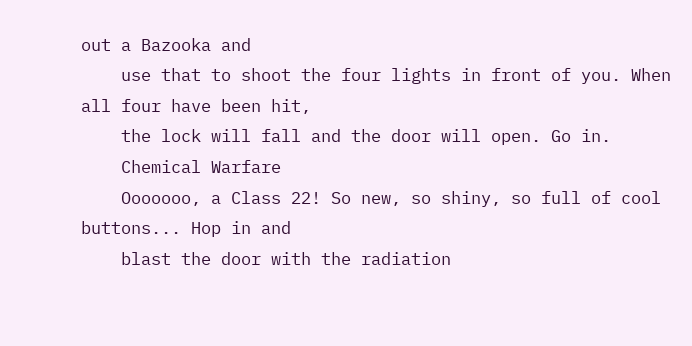out a Bazooka and
    use that to shoot the four lights in front of you. When all four have been hit,
    the lock will fall and the door will open. Go in.
    Chemical Warfare
    Ooooooo, a Class 22! So new, so shiny, so full of cool buttons... Hop in and
    blast the door with the radiation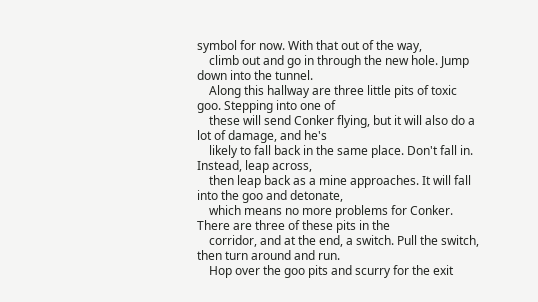symbol for now. With that out of the way,
    climb out and go in through the new hole. Jump down into the tunnel.
    Along this hallway are three little pits of toxic goo. Stepping into one of
    these will send Conker flying, but it will also do a lot of damage, and he's
    likely to fall back in the same place. Don't fall in. Instead, leap across,
    then leap back as a mine approaches. It will fall into the goo and detonate,
    which means no more problems for Conker. There are three of these pits in the
    corridor, and at the end, a switch. Pull the switch, then turn around and run.
    Hop over the goo pits and scurry for the exit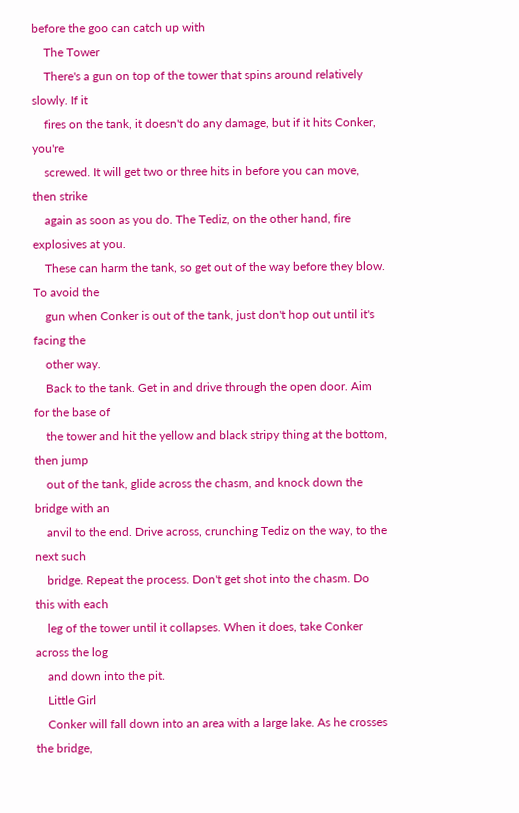before the goo can catch up with
    The Tower
    There's a gun on top of the tower that spins around relatively slowly. If it
    fires on the tank, it doesn't do any damage, but if it hits Conker, you're
    screwed. It will get two or three hits in before you can move, then strike
    again as soon as you do. The Tediz, on the other hand, fire explosives at you.
    These can harm the tank, so get out of the way before they blow. To avoid the
    gun when Conker is out of the tank, just don't hop out until it's facing the
    other way.
    Back to the tank. Get in and drive through the open door. Aim for the base of
    the tower and hit the yellow and black stripy thing at the bottom, then jump
    out of the tank, glide across the chasm, and knock down the bridge with an
    anvil to the end. Drive across, crunching Tediz on the way, to the next such
    bridge. Repeat the process. Don't get shot into the chasm. Do this with each
    leg of the tower until it collapses. When it does, take Conker across the log
    and down into the pit.
    Little Girl
    Conker will fall down into an area with a large lake. As he crosses the bridge,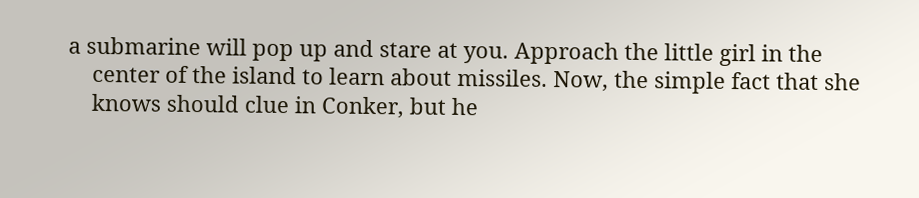a submarine will pop up and stare at you. Approach the little girl in the
    center of the island to learn about missiles. Now, the simple fact that she
    knows should clue in Conker, but he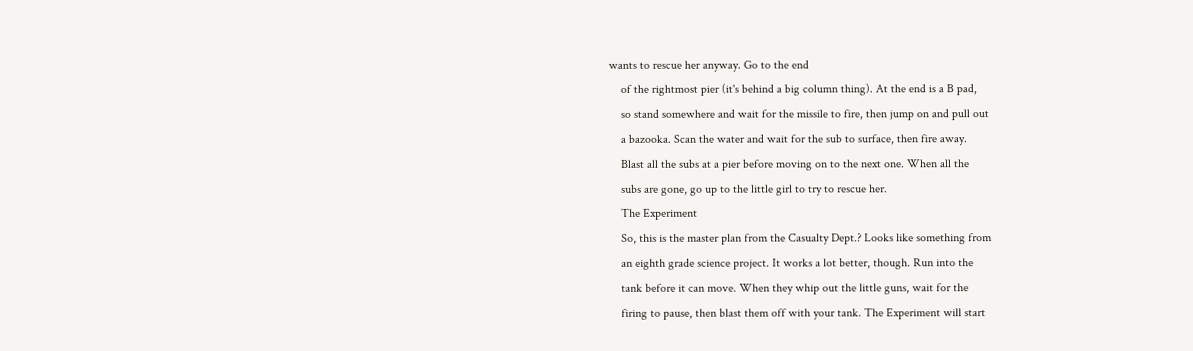wants to rescue her anyway. Go to the end
    of the rightmost pier (it's behind a big column thing). At the end is a B pad,
    so stand somewhere and wait for the missile to fire, then jump on and pull out
    a bazooka. Scan the water and wait for the sub to surface, then fire away.
    Blast all the subs at a pier before moving on to the next one. When all the
    subs are gone, go up to the little girl to try to rescue her.
    The Experiment
    So, this is the master plan from the Casualty Dept.? Looks like something from
    an eighth grade science project. It works a lot better, though. Run into the
    tank before it can move. When they whip out the little guns, wait for the
    firing to pause, then blast them off with your tank. The Experiment will start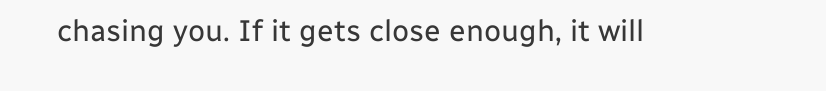chasing you. If it gets close enough, it will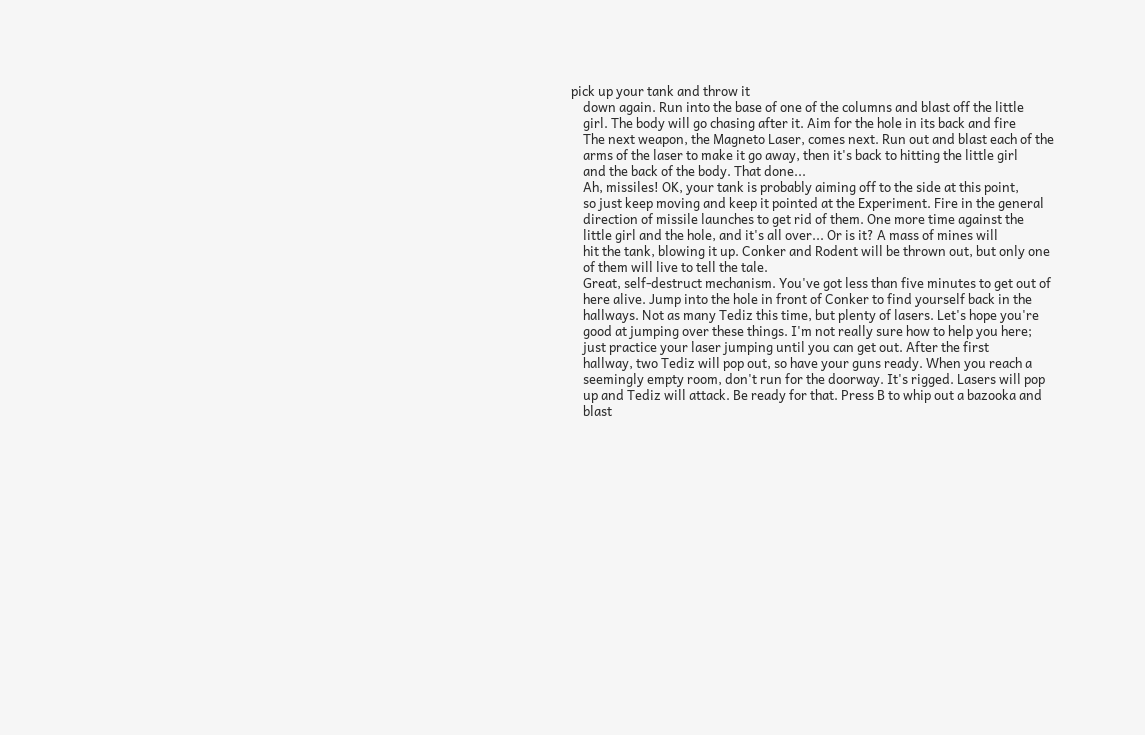pick up your tank and throw it
    down again. Run into the base of one of the columns and blast off the little
    girl. The body will go chasing after it. Aim for the hole in its back and fire
    The next weapon, the Magneto Laser, comes next. Run out and blast each of the
    arms of the laser to make it go away, then it's back to hitting the little girl
    and the back of the body. That done...
    Ah, missiles! OK, your tank is probably aiming off to the side at this point,
    so just keep moving and keep it pointed at the Experiment. Fire in the general
    direction of missile launches to get rid of them. One more time against the
    little girl and the hole, and it's all over... Or is it? A mass of mines will
    hit the tank, blowing it up. Conker and Rodent will be thrown out, but only one
    of them will live to tell the tale.
    Great, self-destruct mechanism. You've got less than five minutes to get out of
    here alive. Jump into the hole in front of Conker to find yourself back in the
    hallways. Not as many Tediz this time, but plenty of lasers. Let's hope you're
    good at jumping over these things. I'm not really sure how to help you here;
    just practice your laser jumping until you can get out. After the first
    hallway, two Tediz will pop out, so have your guns ready. When you reach a
    seemingly empty room, don't run for the doorway. It's rigged. Lasers will pop
    up and Tediz will attack. Be ready for that. Press B to whip out a bazooka and
    blast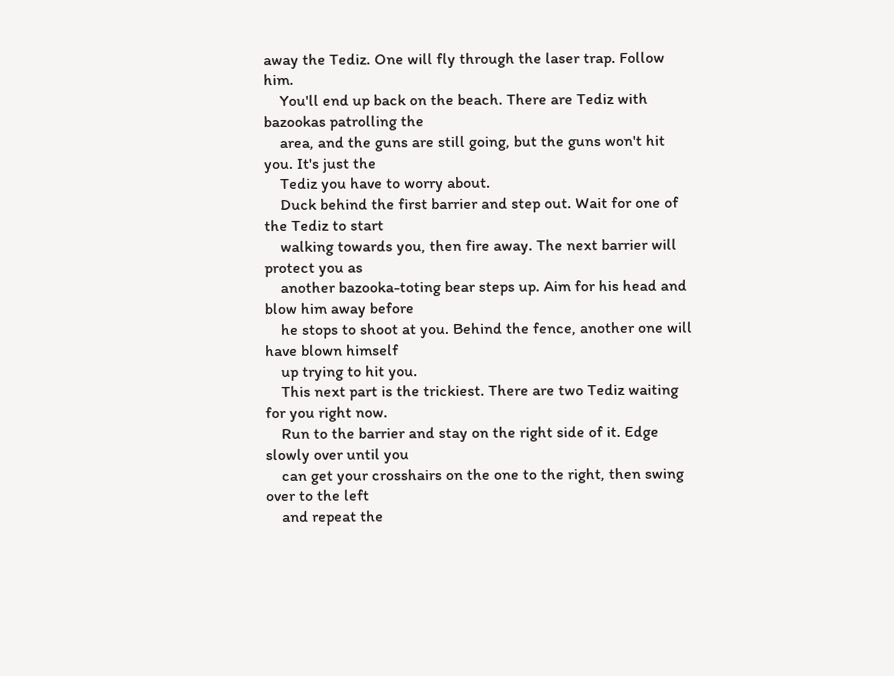away the Tediz. One will fly through the laser trap. Follow him.
    You'll end up back on the beach. There are Tediz with bazookas patrolling the
    area, and the guns are still going, but the guns won't hit you. It's just the
    Tediz you have to worry about.
    Duck behind the first barrier and step out. Wait for one of the Tediz to start
    walking towards you, then fire away. The next barrier will protect you as
    another bazooka-toting bear steps up. Aim for his head and blow him away before
    he stops to shoot at you. Behind the fence, another one will have blown himself
    up trying to hit you.
    This next part is the trickiest. There are two Tediz waiting for you right now.
    Run to the barrier and stay on the right side of it. Edge slowly over until you
    can get your crosshairs on the one to the right, then swing over to the left
    and repeat the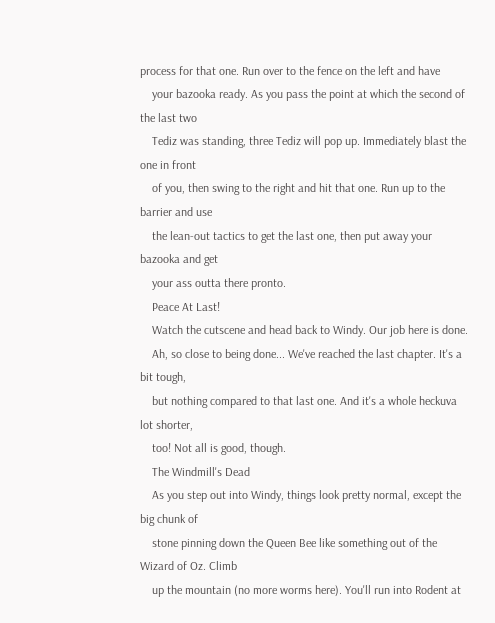process for that one. Run over to the fence on the left and have
    your bazooka ready. As you pass the point at which the second of the last two
    Tediz was standing, three Tediz will pop up. Immediately blast the one in front
    of you, then swing to the right and hit that one. Run up to the barrier and use
    the lean-out tactics to get the last one, then put away your bazooka and get
    your ass outta there pronto.
    Peace At Last!
    Watch the cutscene and head back to Windy. Our job here is done.
    Ah, so close to being done... We've reached the last chapter. It's a bit tough,
    but nothing compared to that last one. And it's a whole heckuva lot shorter,
    too! Not all is good, though.
    The Windmill's Dead
    As you step out into Windy, things look pretty normal, except the big chunk of
    stone pinning down the Queen Bee like something out of the Wizard of Oz. Climb
    up the mountain (no more worms here). You'll run into Rodent at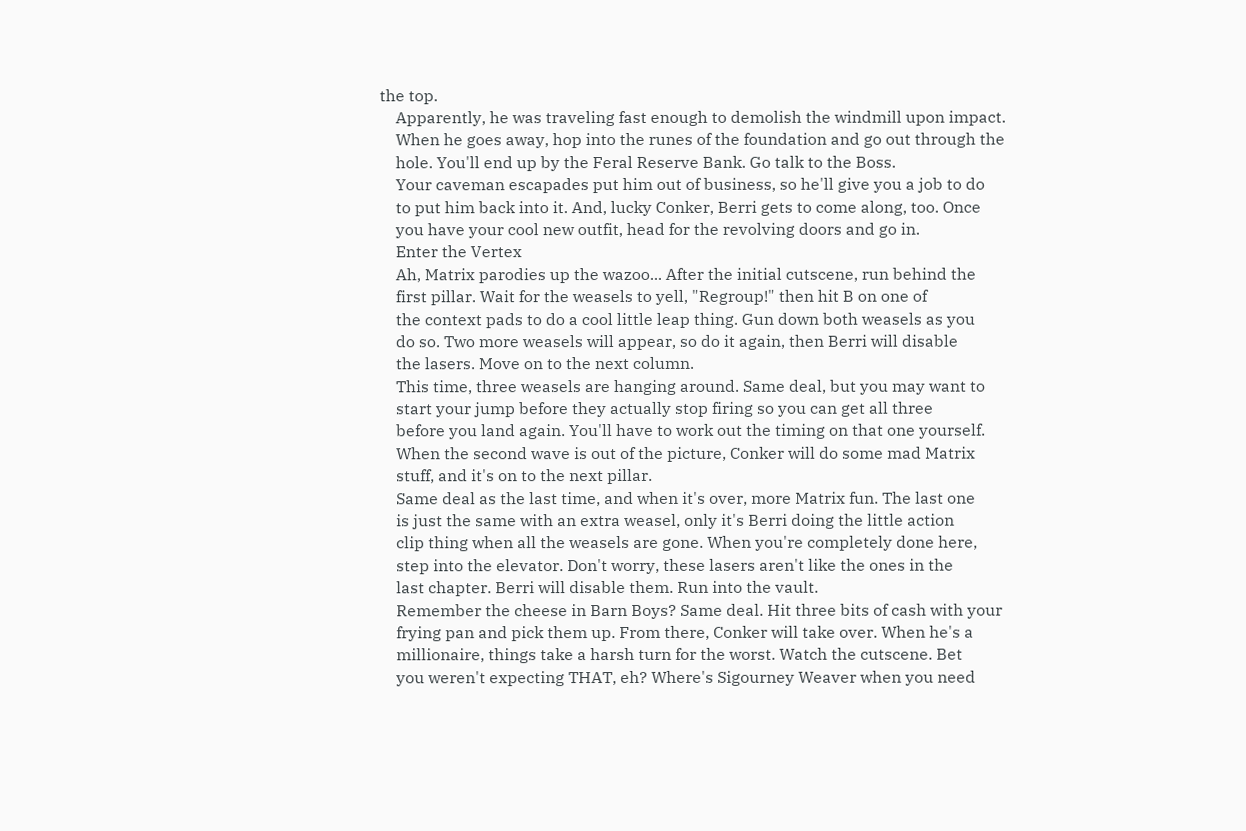the top.
    Apparently, he was traveling fast enough to demolish the windmill upon impact.
    When he goes away, hop into the runes of the foundation and go out through the
    hole. You'll end up by the Feral Reserve Bank. Go talk to the Boss.
    Your caveman escapades put him out of business, so he'll give you a job to do
    to put him back into it. And, lucky Conker, Berri gets to come along, too. Once
    you have your cool new outfit, head for the revolving doors and go in.
    Enter the Vertex
    Ah, Matrix parodies up the wazoo... After the initial cutscene, run behind the
    first pillar. Wait for the weasels to yell, "Regroup!" then hit B on one of
    the context pads to do a cool little leap thing. Gun down both weasels as you
    do so. Two more weasels will appear, so do it again, then Berri will disable
    the lasers. Move on to the next column.
    This time, three weasels are hanging around. Same deal, but you may want to
    start your jump before they actually stop firing so you can get all three
    before you land again. You'll have to work out the timing on that one yourself.
    When the second wave is out of the picture, Conker will do some mad Matrix
    stuff, and it's on to the next pillar.
    Same deal as the last time, and when it's over, more Matrix fun. The last one
    is just the same with an extra weasel, only it's Berri doing the little action
    clip thing when all the weasels are gone. When you're completely done here,
    step into the elevator. Don't worry, these lasers aren't like the ones in the
    last chapter. Berri will disable them. Run into the vault.
    Remember the cheese in Barn Boys? Same deal. Hit three bits of cash with your
    frying pan and pick them up. From there, Conker will take over. When he's a
    millionaire, things take a harsh turn for the worst. Watch the cutscene. Bet
    you weren't expecting THAT, eh? Where's Sigourney Weaver when you need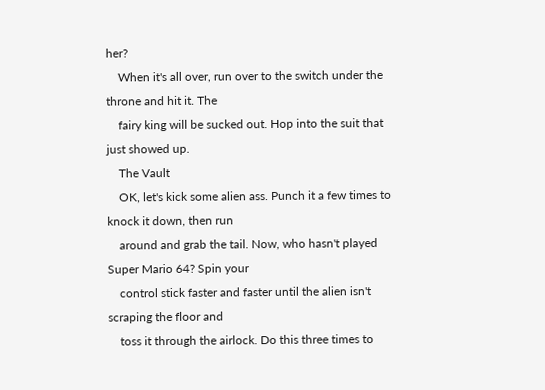her?
    When it's all over, run over to the switch under the throne and hit it. The
    fairy king will be sucked out. Hop into the suit that just showed up.
    The Vault
    OK, let's kick some alien ass. Punch it a few times to knock it down, then run
    around and grab the tail. Now, who hasn't played Super Mario 64? Spin your
    control stick faster and faster until the alien isn't scraping the floor and
    toss it through the airlock. Do this three times to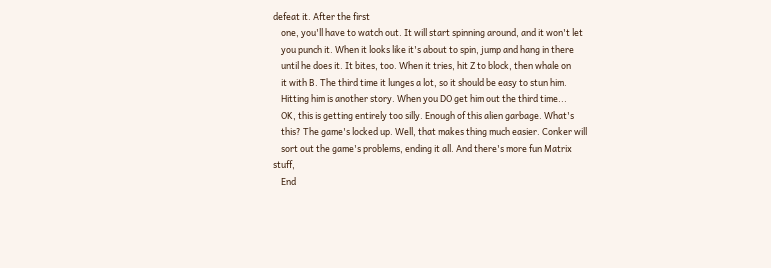defeat it. After the first
    one, you'll have to watch out. It will start spinning around, and it won't let
    you punch it. When it looks like it's about to spin, jump and hang in there
    until he does it. It bites, too. When it tries, hit Z to block, then whale on
    it with B. The third time it lunges a lot, so it should be easy to stun him.
    Hitting him is another story. When you DO get him out the third time...
    OK, this is getting entirely too silly. Enough of this alien garbage. What's
    this? The game's locked up. Well, that makes thing much easier. Conker will
    sort out the game's problems, ending it all. And there's more fun Matrix stuff,
    End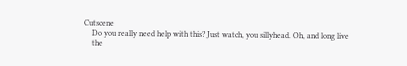Cutscene
    Do you really need help with this? Just watch, you sillyhead. Oh, and long live
    the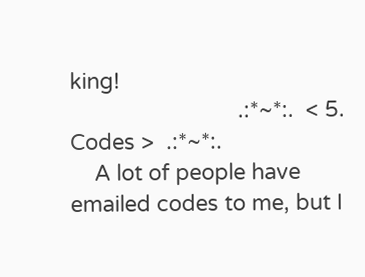king!
                            .:*~*:.  < 5.  Codes >  .:*~*:.
    A lot of people have emailed codes to me, but I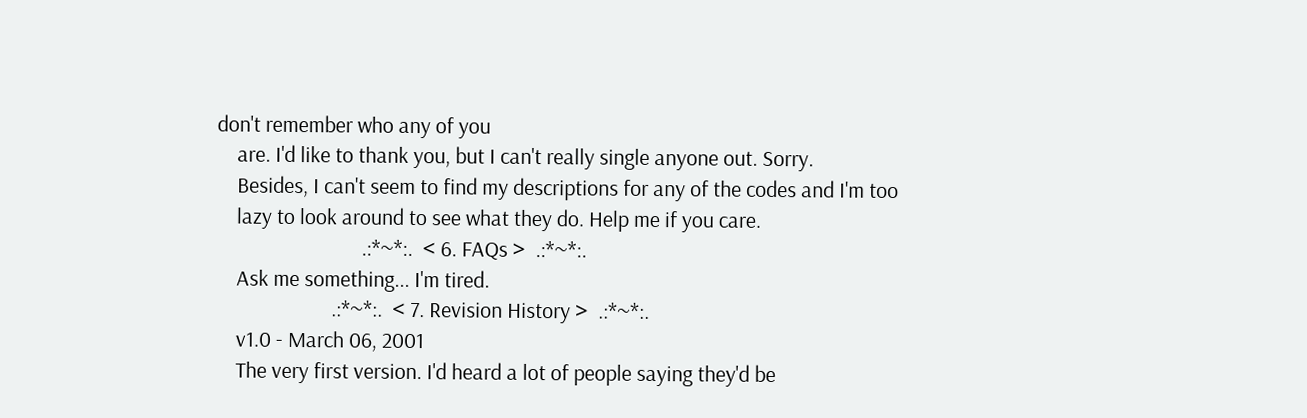don't remember who any of you
    are. I'd like to thank you, but I can't really single anyone out. Sorry.
    Besides, I can't seem to find my descriptions for any of the codes and I'm too
    lazy to look around to see what they do. Help me if you care.
                             .:*~*:.  < 6. FAQs >  .:*~*:.
    Ask me something... I'm tired.
                       .:*~*:.  < 7. Revision History >  .:*~*:.
    v1.0 - March 06, 2001
    The very first version. I'd heard a lot of people saying they'd be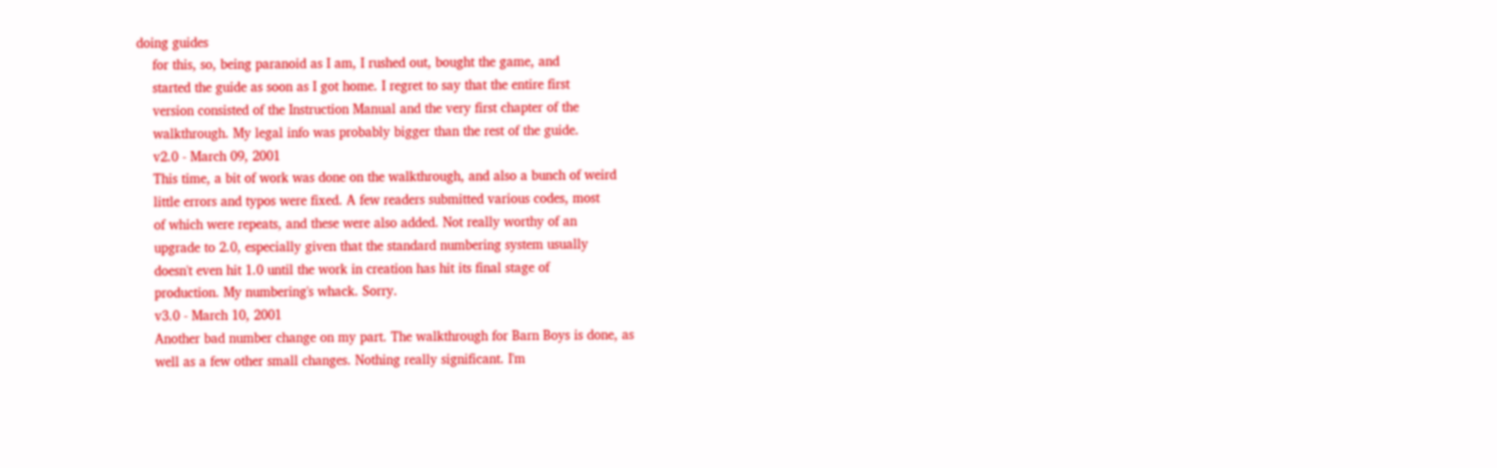doing guides
    for this, so, being paranoid as I am, I rushed out, bought the game, and
    started the guide as soon as I got home. I regret to say that the entire first
    version consisted of the Instruction Manual and the very first chapter of the
    walkthrough. My legal info was probably bigger than the rest of the guide.
    v2.0 - March 09, 2001
    This time, a bit of work was done on the walkthrough, and also a bunch of weird
    little errors and typos were fixed. A few readers submitted various codes, most
    of which were repeats, and these were also added. Not really worthy of an
    upgrade to 2.0, especially given that the standard numbering system usually
    doesn't even hit 1.0 until the work in creation has hit its final stage of
    production. My numbering's whack. Sorry.
    v3.0 - March 10, 2001
    Another bad number change on my part. The walkthrough for Barn Boys is done, as
    well as a few other small changes. Nothing really significant. I'm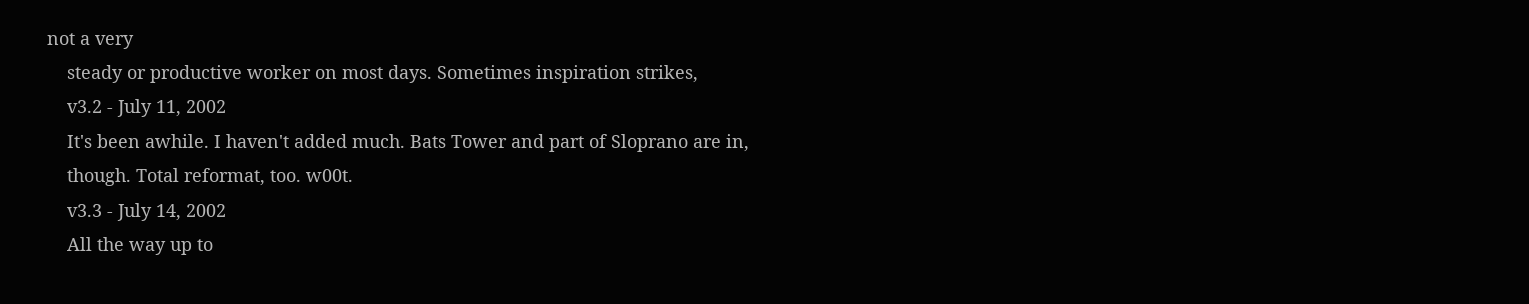not a very
    steady or productive worker on most days. Sometimes inspiration strikes,
    v3.2 - July 11, 2002
    It's been awhile. I haven't added much. Bats Tower and part of Sloprano are in,
    though. Total reformat, too. w00t.
    v3.3 - July 14, 2002
    All the way up to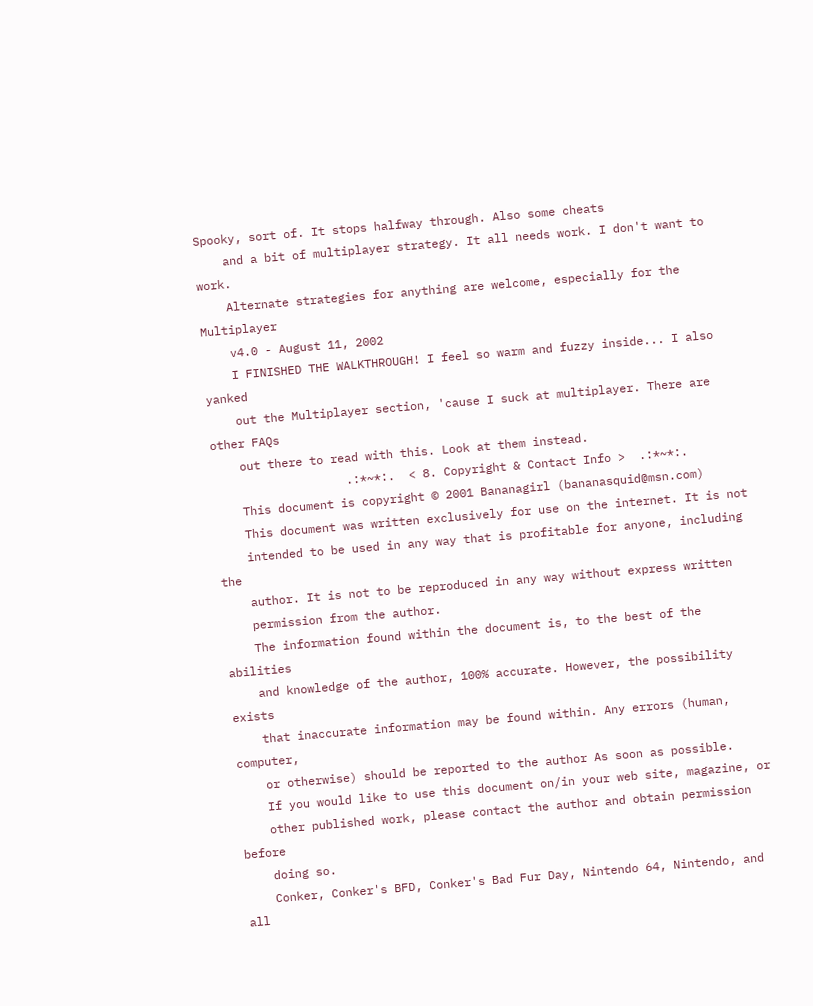Spooky, sort of. It stops halfway through. Also some cheats
    and a bit of multiplayer strategy. It all needs work. I don't want to work.
    Alternate strategies for anything are welcome, especially for the Multiplayer
    v4.0 - August 11, 2002
    I FINISHED THE WALKTHROUGH! I feel so warm and fuzzy inside... I also yanked
    out the Multiplayer section, 'cause I suck at multiplayer. There are other FAQs
    out there to read with this. Look at them instead.
                   .:*~*:.  < 8. Copyright & Contact Info >  .:*~*:.
    This document is copyright © 2001 Bananagirl (bananasquid@msn.com)
    This document was written exclusively for use on the internet. It is not
    intended to be used in any way that is profitable for anyone, including the
    author. It is not to be reproduced in any way without express written
    permission from the author.
    The information found within the document is, to the best of the abilities
    and knowledge of the author, 100% accurate. However, the possibility exists
    that inaccurate information may be found within. Any errors (human, computer,
    or otherwise) should be reported to the author As soon as possible.
    If you would like to use this document on/in your web site, magazine, or
    other published work, please contact the author and obtain permission before
    doing so.
    Conker, Conker's BFD, Conker's Bad Fur Day, Nintendo 64, Nintendo, and all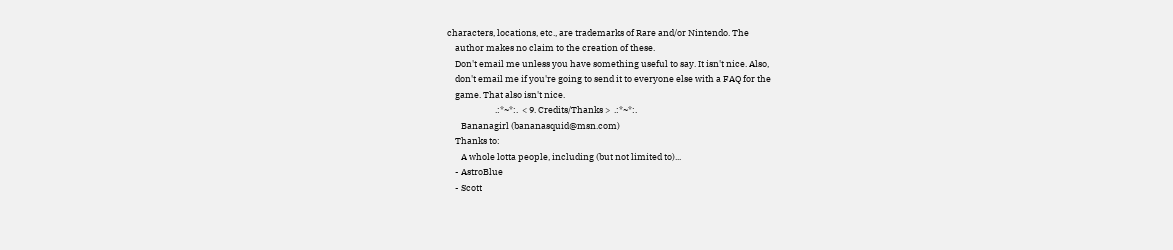characters, locations, etc., are trademarks of Rare and/or Nintendo. The
    author makes no claim to the creation of these.
    Don't email me unless you have something useful to say. It isn't nice. Also,
    don't email me if you're going to send it to everyone else with a FAQ for the
    game. That also isn't nice.
                        .:*~*:.  < 9. Credits/Thanks >  .:*~*:.
       Bananagirl (bananasquid@msn.com)
    Thanks to:
       A whole lotta people, including (but not limited to)...
    - AstroBlue
    - Scott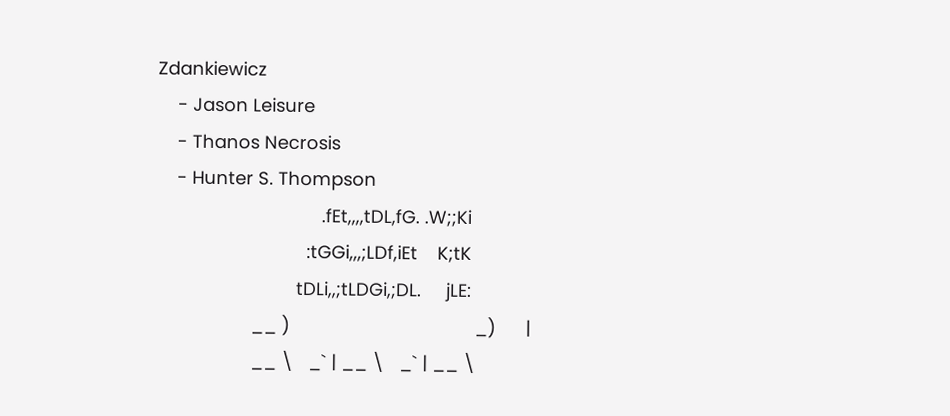Zdankiewicz
    - Jason Leisure
    - Thanos Necrosis
    - Hunter S. Thompson
                                 .fEt,,,,tDL,fG. .W;;Ki
                              :tGGi,,,;LDf,iEt    K;tK
                            tDLi,,;tLDGi,;DL.     jLE:
                   __ )                                     _)      |
                   __ \   _` | __ \   _` | __ \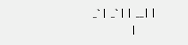_` |  _` | |  __| |
                   |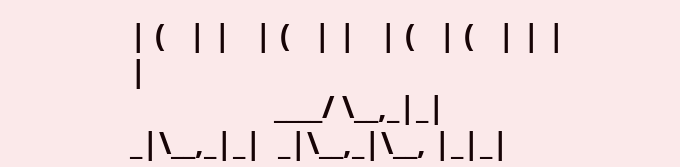| (   | |   | (   | |   | (   | (   | | |    |
                  ____/ \__,_|_|  _|\__,_|_|  _|\__,_|\__, |_|_|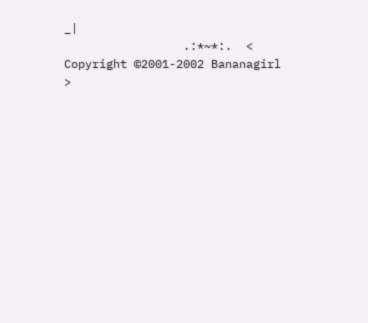_|
                 .:*~*:.  < Copyright ©2001-2002 Bananagirl >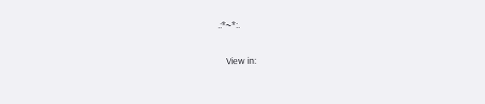.:*~*:.

    View in: